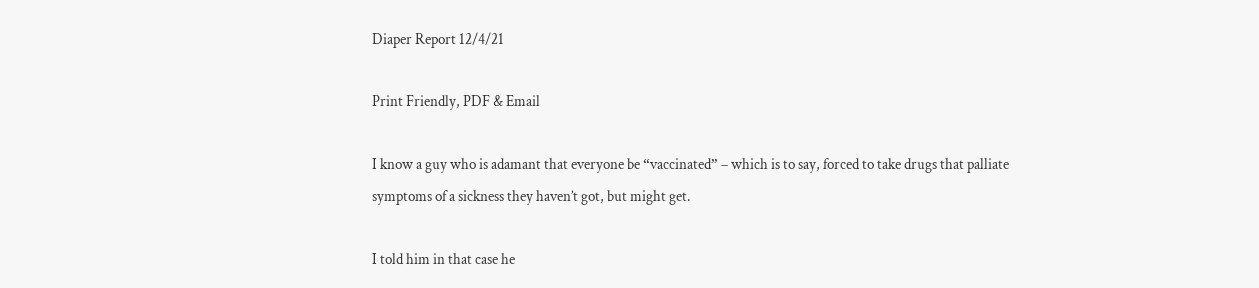Diaper Report 12/4/21

Print Friendly, PDF & Email

I know a guy who is adamant that everyone be “vaccinated” – which is to say, forced to take drugs that palliate symptoms of a sickness they haven’t got, but might get.

I told him in that case he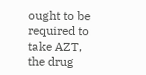ought to be required to take AZT, the drug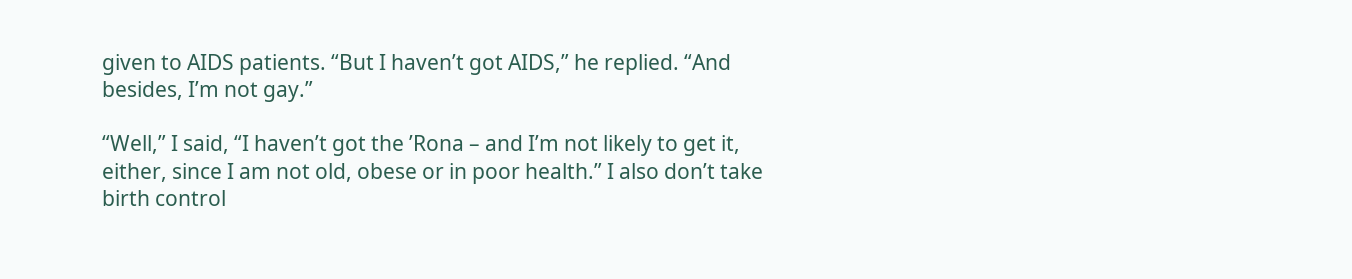given to AIDS patients. “But I haven’t got AIDS,” he replied. “And besides, I’m not gay.”

“Well,” I said, “I haven’t got the ’Rona – and I’m not likely to get it, either, since I am not old, obese or in poor health.” I also don’t take birth control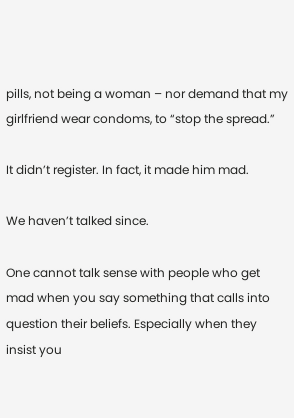pills, not being a woman – nor demand that my girlfriend wear condoms, to “stop the spread.”

It didn’t register. In fact, it made him mad.

We haven’t talked since.

One cannot talk sense with people who get mad when you say something that calls into question their beliefs. Especially when they insist you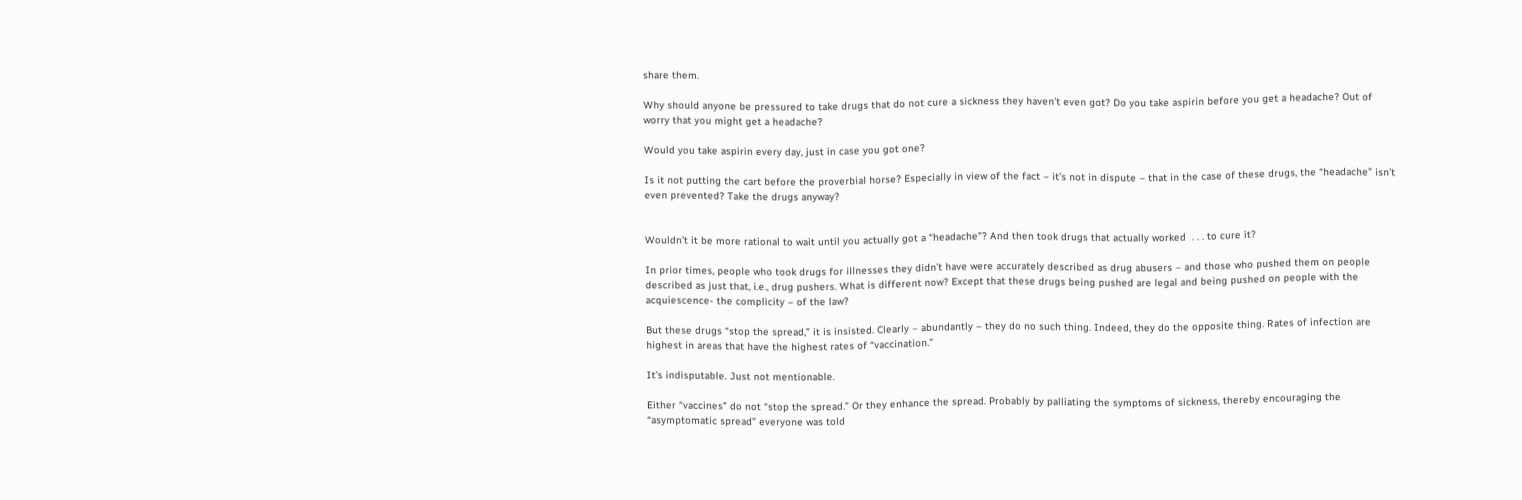share them.

Why should anyone be pressured to take drugs that do not cure a sickness they haven’t even got? Do you take aspirin before you get a headache? Out of worry that you might get a headache?

Would you take aspirin every day, just in case you got one?

Is it not putting the cart before the proverbial horse? Especially in view of the fact – it’s not in dispute – that in the case of these drugs, the “headache” isn’t even prevented? Take the drugs anyway?


Wouldn’t it be more rational to wait until you actually got a “headache”? And then took drugs that actually worked  . . . to cure it?

In prior times, people who took drugs for illnesses they didn’t have were accurately described as drug abusers – and those who pushed them on people described as just that, i.e., drug pushers. What is different now? Except that these drugs being pushed are legal and being pushed on people with the acquiescence- the complicity – of the law?

But these drugs “stop the spread,” it is insisted. Clearly – abundantly – they do no such thing. Indeed, they do the opposite thing. Rates of infection are highest in areas that have the highest rates of “vaccination.”

It’s indisputable. Just not mentionable.

Either “vaccines” do not “stop the spread.” Or they enhance the spread. Probably by palliating the symptoms of sickness, thereby encouraging the “asymptomatic spread” everyone was told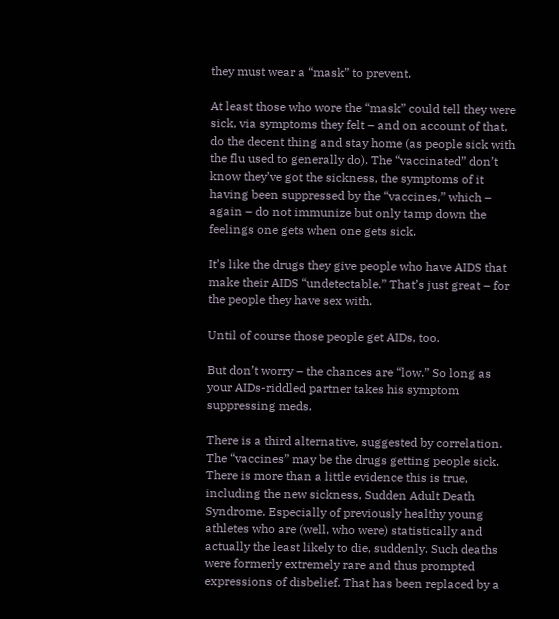they must wear a “mask” to prevent.

At least those who wore the “mask” could tell they were sick, via symptoms they felt – and on account of that, do the decent thing and stay home (as people sick with the flu used to generally do). The “vaccinated” don’t know they’ve got the sickness, the symptoms of it having been suppressed by the “vaccines,” which – again – do not immunize but only tamp down the feelings one gets when one gets sick.

It’s like the drugs they give people who have AIDS that make their AIDS “undetectable.” That’s just great – for the people they have sex with.

Until of course those people get AIDs, too.

But don’t worry – the chances are “low.” So long as your AIDs-riddled partner takes his symptom suppressing meds.

There is a third alternative, suggested by correlation. The “vaccines” may be the drugs getting people sick. There is more than a little evidence this is true, including the new sickness, Sudden Adult Death Syndrome. Especially of previously healthy young athletes who are (well, who were) statistically and actually the least likely to die, suddenly. Such deaths were formerly extremely rare and thus prompted expressions of disbelief. That has been replaced by a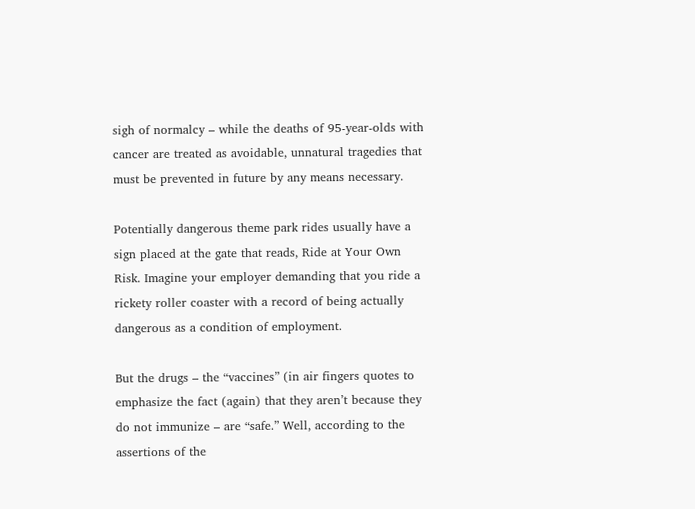sigh of normalcy – while the deaths of 95-year-olds with cancer are treated as avoidable, unnatural tragedies that must be prevented in future by any means necessary.

Potentially dangerous theme park rides usually have a sign placed at the gate that reads, Ride at Your Own Risk. Imagine your employer demanding that you ride a rickety roller coaster with a record of being actually dangerous as a condition of employment.

But the drugs – the “vaccines” (in air fingers quotes to emphasize the fact (again) that they aren’t because they do not immunize – are “safe.” Well, according to the assertions of the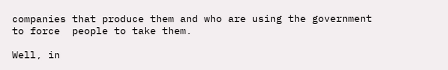companies that produce them and who are using the government to force  people to take them.

Well, in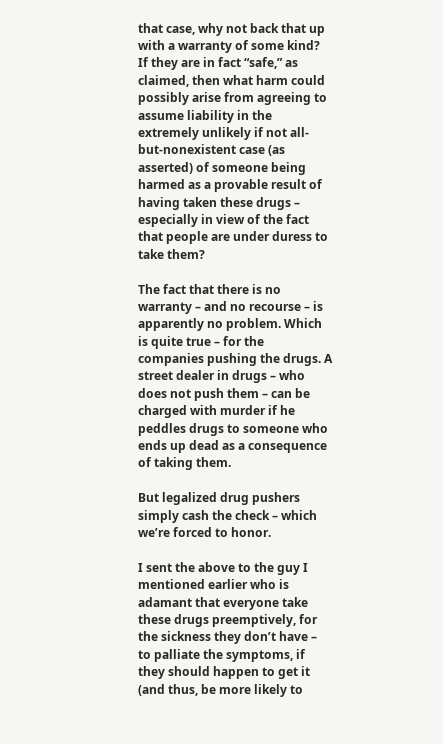that case, why not back that up with a warranty of some kind? If they are in fact “safe,” as claimed, then what harm could possibly arise from agreeing to assume liability in the extremely unlikely if not all-but-nonexistent case (as asserted) of someone being harmed as a provable result of having taken these drugs – especially in view of the fact that people are under duress to take them?

The fact that there is no warranty – and no recourse – is apparently no problem. Which is quite true – for the companies pushing the drugs. A street dealer in drugs – who does not push them – can be charged with murder if he peddles drugs to someone who ends up dead as a consequence of taking them.

But legalized drug pushers simply cash the check – which we’re forced to honor.

I sent the above to the guy I mentioned earlier who is adamant that everyone take these drugs preemptively, for the sickness they don’t have – to palliate the symptoms, if they should happen to get it (and thus, be more likely to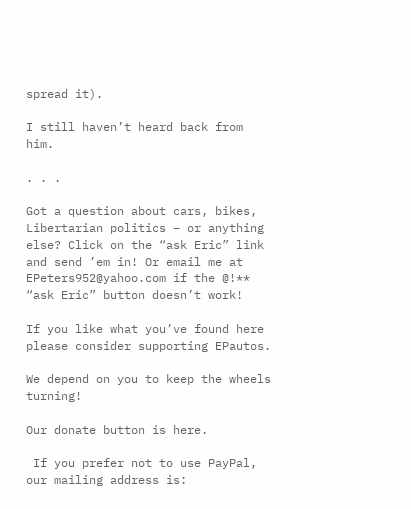spread it).

I still haven’t heard back from him.

. . .

Got a question about cars, bikes, Libertarian politics – or anything else? Click on the “ask Eric” link and send ’em in! Or email me at EPeters952@yahoo.com if the @!** “ask Eric” button doesn’t work!

If you like what you’ve found here please consider supporting EPautos.

We depend on you to keep the wheels turning!

Our donate button is here.

 If you prefer not to use PayPal, our mailing address is: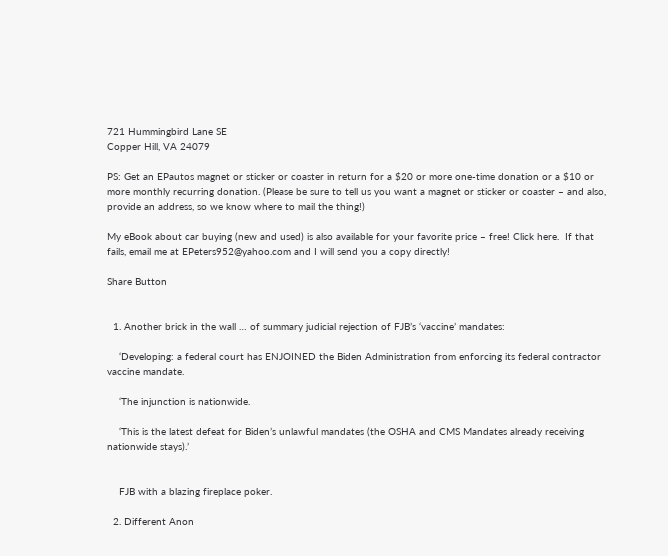721 Hummingbird Lane SE
Copper Hill, VA 24079

PS: Get an EPautos magnet or sticker or coaster in return for a $20 or more one-time donation or a $10 or more monthly recurring donation. (Please be sure to tell us you want a magnet or sticker or coaster – and also, provide an address, so we know where to mail the thing!)

My eBook about car buying (new and used) is also available for your favorite price – free! Click here.  If that fails, email me at EPeters952@yahoo.com and I will send you a copy directly!

Share Button


  1. Another brick in the wall … of summary judicial rejection of FJB’s ‘vaccine’ mandates:

    ‘Developing: a federal court has ENJOINED the Biden Administration from enforcing its federal contractor vaccine mandate.

    ‘The injunction is nationwide.

    ‘This is the latest defeat for Biden’s unlawful mandates (the OSHA and CMS Mandates already receiving nationwide stays).’


    FJB with a blazing fireplace poker.

  2. Different Anon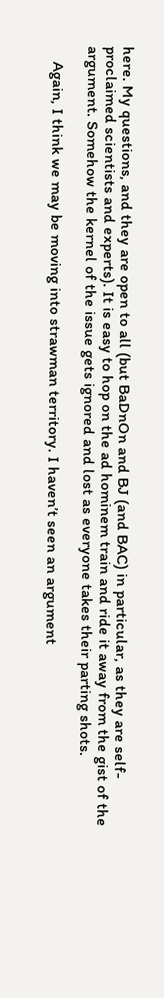here. My questions, and they are open to all (but BaDnOn and BJ (and BAC) in particular, as they are self-proclaimed scientists and experts). It is easy to hop on the ad hominem train and ride it away from the gist of the argument. Somehow the kernel of the issue gets ignored and lost as everyone takes their parting shots.

    Again, I think we may be moving into strawman territory. I haven’t seen an argument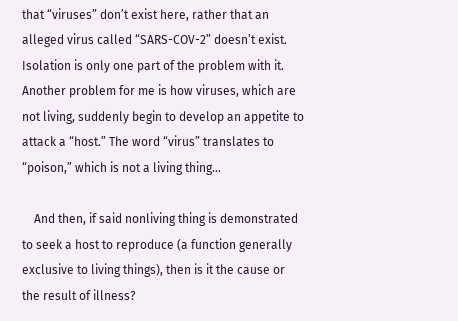that “viruses” don’t exist here, rather that an alleged virus called “SARS-COV-2” doesn’t exist. Isolation is only one part of the problem with it. Another problem for me is how viruses, which are not living, suddenly begin to develop an appetite to attack a “host.” The word “virus” translates to “poison,” which is not a living thing…

    And then, if said nonliving thing is demonstrated to seek a host to reproduce (a function generally exclusive to living things), then is it the cause or the result of illness?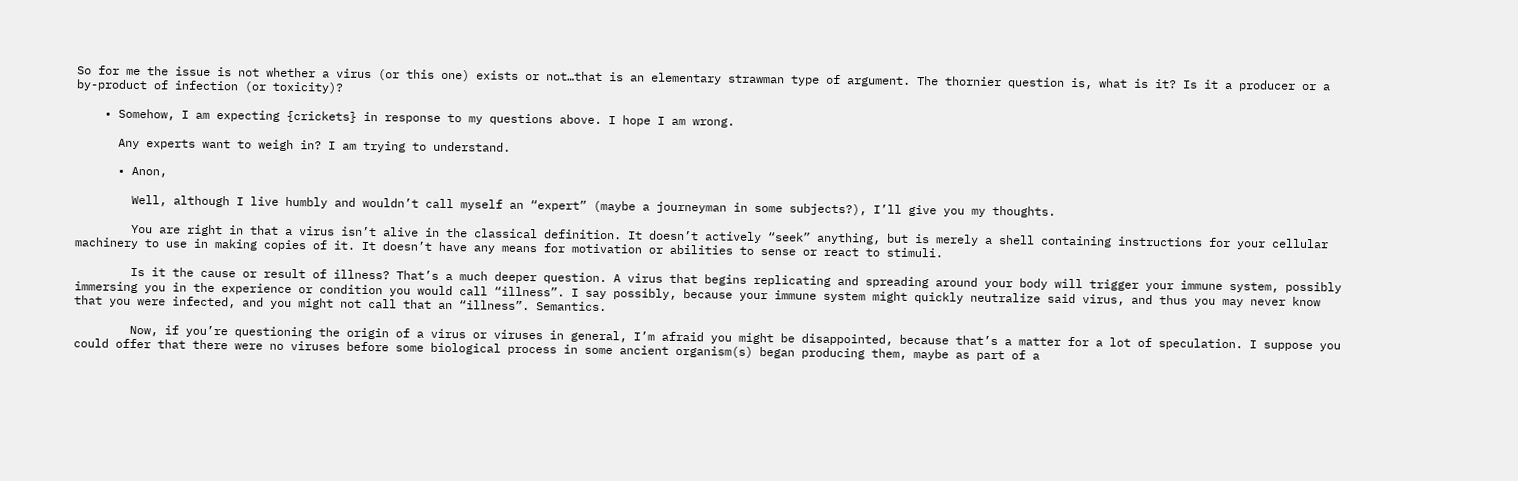So for me the issue is not whether a virus (or this one) exists or not…that is an elementary strawman type of argument. The thornier question is, what is it? Is it a producer or a by-product of infection (or toxicity)?

    • Somehow, I am expecting {crickets} in response to my questions above. I hope I am wrong.

      Any experts want to weigh in? I am trying to understand.

      • Anon,

        Well, although I live humbly and wouldn’t call myself an “expert” (maybe a journeyman in some subjects?), I’ll give you my thoughts.

        You are right in that a virus isn’t alive in the classical definition. It doesn’t actively “seek” anything, but is merely a shell containing instructions for your cellular machinery to use in making copies of it. It doesn’t have any means for motivation or abilities to sense or react to stimuli.

        Is it the cause or result of illness? That’s a much deeper question. A virus that begins replicating and spreading around your body will trigger your immune system, possibly immersing you in the experience or condition you would call “illness”. I say possibly, because your immune system might quickly neutralize said virus, and thus you may never know that you were infected, and you might not call that an “illness”. Semantics.

        Now, if you’re questioning the origin of a virus or viruses in general, I’m afraid you might be disappointed, because that’s a matter for a lot of speculation. I suppose you could offer that there were no viruses before some biological process in some ancient organism(s) began producing them, maybe as part of a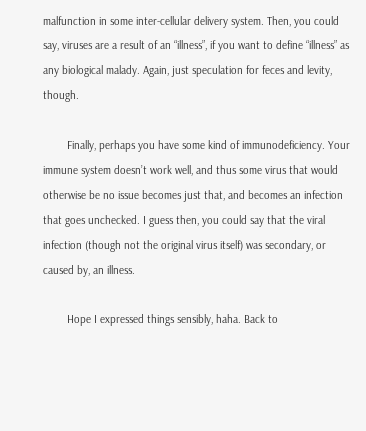malfunction in some inter-cellular delivery system. Then, you could say, viruses are a result of an “illness”, if you want to define “illness” as any biological malady. Again, just speculation for feces and levity, though.

        Finally, perhaps you have some kind of immunodeficiency. Your immune system doesn’t work well, and thus some virus that would otherwise be no issue becomes just that, and becomes an infection that goes unchecked. I guess then, you could say that the viral infection (though not the original virus itself) was secondary, or caused by, an illness.

        Hope I expressed things sensibly, haha. Back to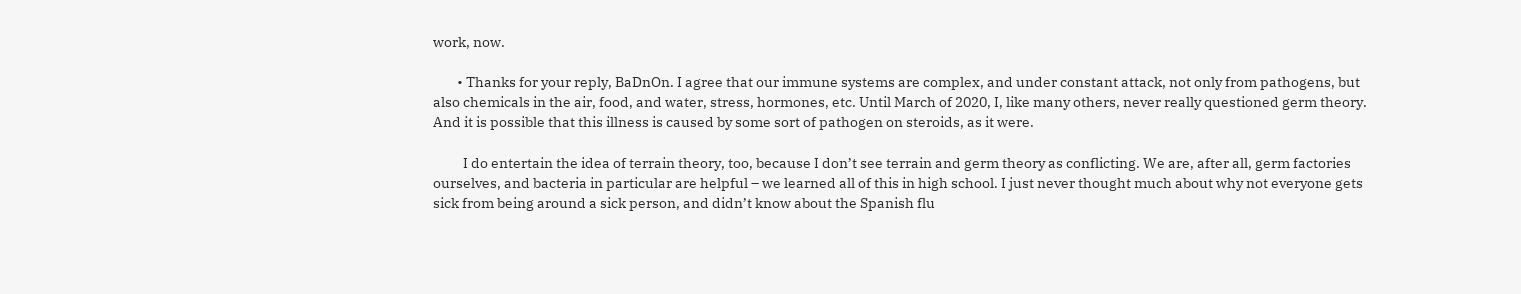work, now.

        • Thanks for your reply, BaDnOn. I agree that our immune systems are complex, and under constant attack, not only from pathogens, but also chemicals in the air, food, and water, stress, hormones, etc. Until March of 2020, I, like many others, never really questioned germ theory. And it is possible that this illness is caused by some sort of pathogen on steroids, as it were.

          I do entertain the idea of terrain theory, too, because I don’t see terrain and germ theory as conflicting. We are, after all, germ factories ourselves, and bacteria in particular are helpful – we learned all of this in high school. I just never thought much about why not everyone gets sick from being around a sick person, and didn’t know about the Spanish flu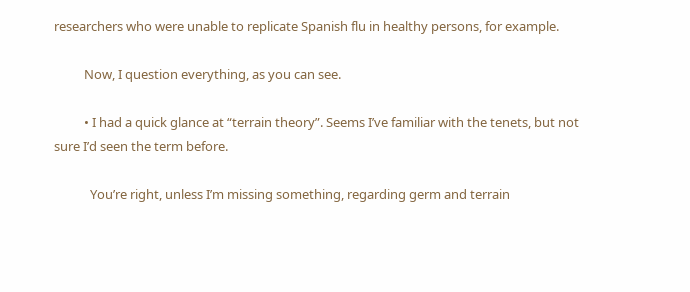researchers who were unable to replicate Spanish flu in healthy persons, for example.

          Now, I question everything, as you can see.

          • I had a quick glance at “terrain theory”. Seems I’ve familiar with the tenets, but not sure I’d seen the term before.

            You’re right, unless I’m missing something, regarding germ and terrain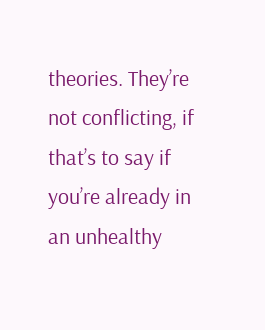theories. They’re not conflicting, if that’s to say if you’re already in an unhealthy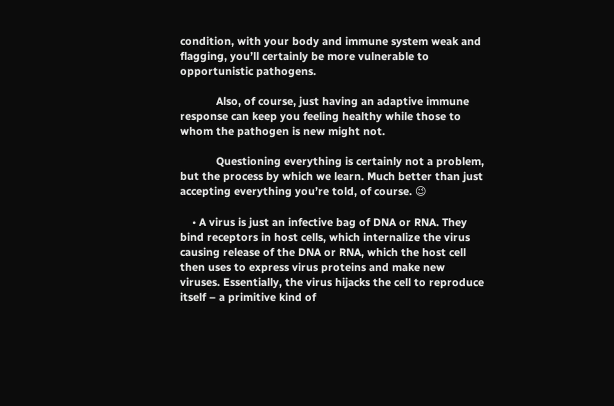condition, with your body and immune system weak and flagging, you’ll certainly be more vulnerable to opportunistic pathogens.

            Also, of course, just having an adaptive immune response can keep you feeling healthy while those to whom the pathogen is new might not.

            Questioning everything is certainly not a problem, but the process by which we learn. Much better than just accepting everything you’re told, of course. 😉

    • A virus is just an infective bag of DNA or RNA. They bind receptors in host cells, which internalize the virus causing release of the DNA or RNA, which the host cell then uses to express virus proteins and make new viruses. Essentially, the virus hijacks the cell to reproduce itself – a primitive kind of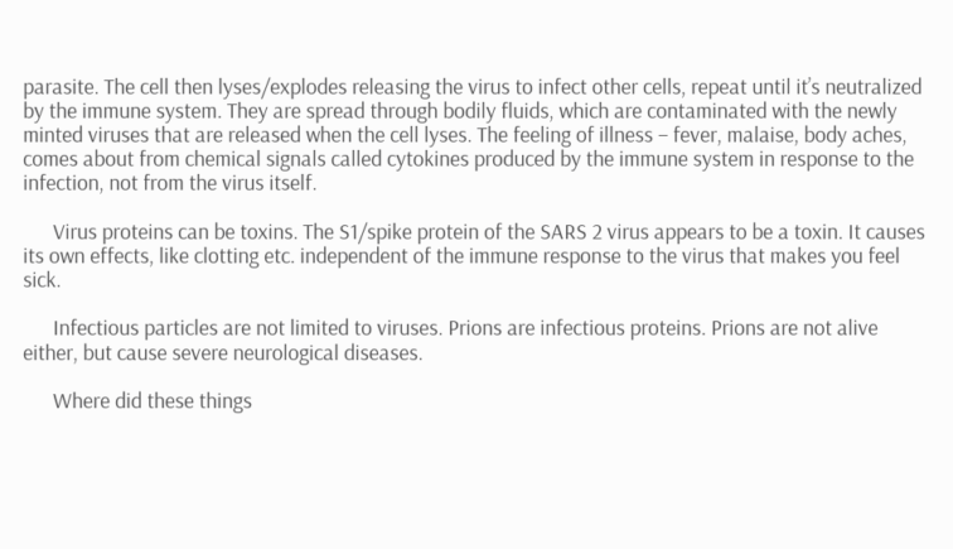parasite. The cell then lyses/explodes releasing the virus to infect other cells, repeat until it’s neutralized by the immune system. They are spread through bodily fluids, which are contaminated with the newly minted viruses that are released when the cell lyses. The feeling of illness – fever, malaise, body aches, comes about from chemical signals called cytokines produced by the immune system in response to the infection, not from the virus itself.

      Virus proteins can be toxins. The S1/spike protein of the SARS 2 virus appears to be a toxin. It causes its own effects, like clotting etc. independent of the immune response to the virus that makes you feel sick.

      Infectious particles are not limited to viruses. Prions are infectious proteins. Prions are not alive either, but cause severe neurological diseases.

      Where did these things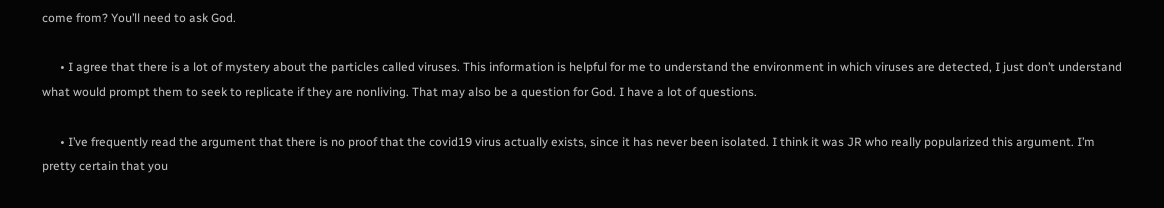come from? You’ll need to ask God.

      • I agree that there is a lot of mystery about the particles called viruses. This information is helpful for me to understand the environment in which viruses are detected, I just don’t understand what would prompt them to seek to replicate if they are nonliving. That may also be a question for God. I have a lot of questions.

      • I’ve frequently read the argument that there is no proof that the covid19 virus actually exists, since it has never been isolated. I think it was JR who really popularized this argument. I’m pretty certain that you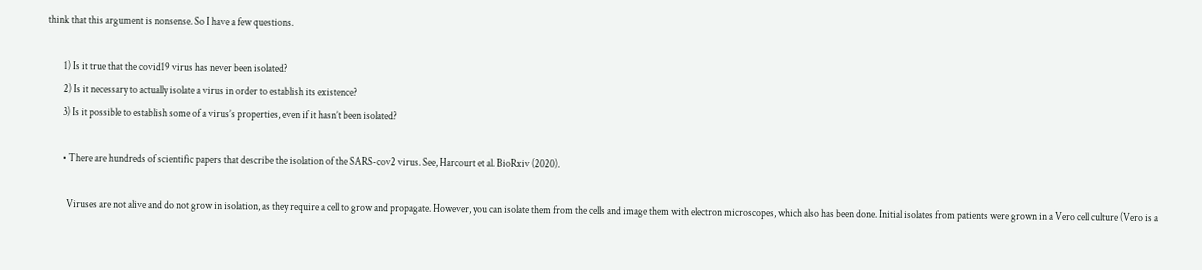think that this argument is nonsense. So I have a few questions.

        1) Is it true that the covid19 virus has never been isolated?
        2) Is it necessary to actually isolate a virus in order to establish its existence?
        3) Is it possible to establish some of a virus’s properties, even if it hasn’t been isolated?

        • There are hundreds of scientific papers that describe the isolation of the SARS-cov2 virus. See, Harcourt et al. BioRxiv (2020).

          Viruses are not alive and do not grow in isolation, as they require a cell to grow and propagate. However, you can isolate them from the cells and image them with electron microscopes, which also has been done. Initial isolates from patients were grown in a Vero cell culture (Vero is a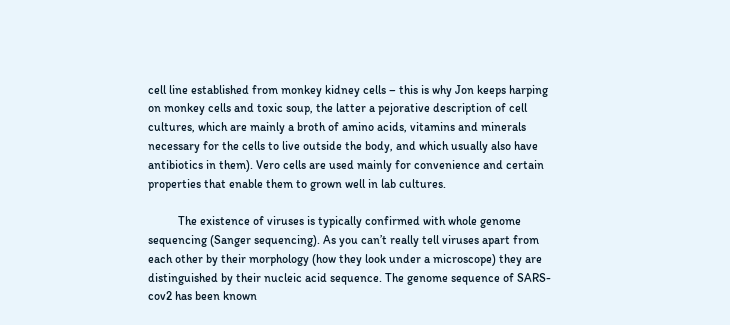cell line established from monkey kidney cells – this is why Jon keeps harping on monkey cells and toxic soup, the latter a pejorative description of cell cultures, which are mainly a broth of amino acids, vitamins and minerals necessary for the cells to live outside the body, and which usually also have antibiotics in them). Vero cells are used mainly for convenience and certain properties that enable them to grown well in lab cultures.

          The existence of viruses is typically confirmed with whole genome sequencing (Sanger sequencing). As you can’t really tell viruses apart from each other by their morphology (how they look under a microscope) they are distinguished by their nucleic acid sequence. The genome sequence of SARS-cov2 has been known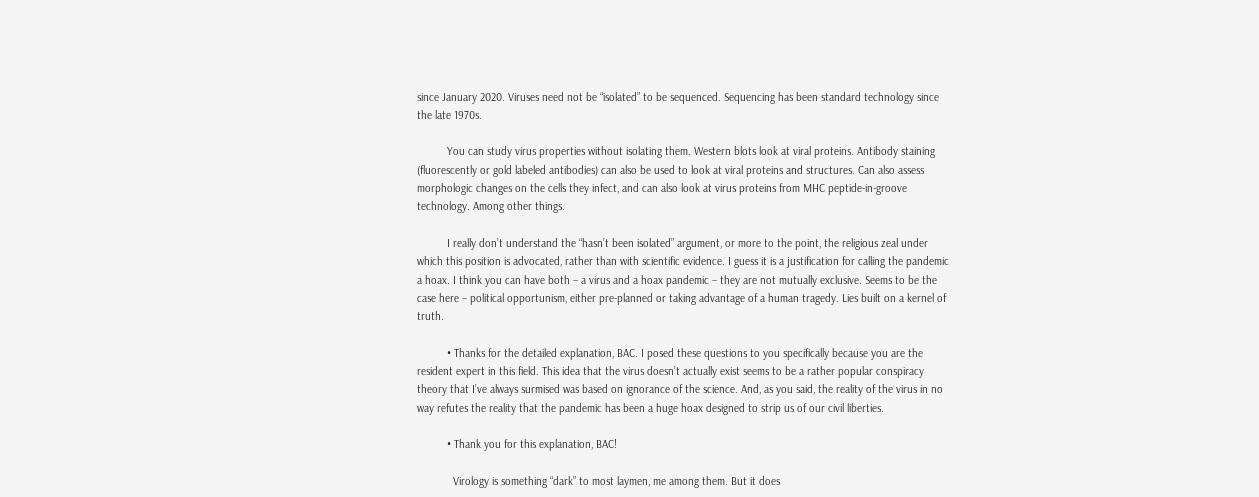since January 2020. Viruses need not be “isolated” to be sequenced. Sequencing has been standard technology since the late 1970s.

          You can study virus properties without isolating them. Western blots look at viral proteins. Antibody staining (fluorescently or gold labeled antibodies) can also be used to look at viral proteins and structures. Can also assess morphologic changes on the cells they infect, and can also look at virus proteins from MHC peptide-in-groove technology. Among other things.

          I really don’t understand the “hasn’t been isolated” argument, or more to the point, the religious zeal under which this position is advocated, rather than with scientific evidence. I guess it is a justification for calling the pandemic a hoax. I think you can have both – a virus and a hoax pandemic – they are not mutually exclusive. Seems to be the case here – political opportunism, either pre-planned or taking advantage of a human tragedy. Lies built on a kernel of truth.

          • Thanks for the detailed explanation, BAC. I posed these questions to you specifically because you are the resident expert in this field. This idea that the virus doesn’t actually exist seems to be a rather popular conspiracy theory that I’ve always surmised was based on ignorance of the science. And, as you said, the reality of the virus in no way refutes the reality that the pandemic has been a huge hoax designed to strip us of our civil liberties.

          • Thank you for this explanation, BAC!

            Virology is something “dark” to most laymen, me among them. But it does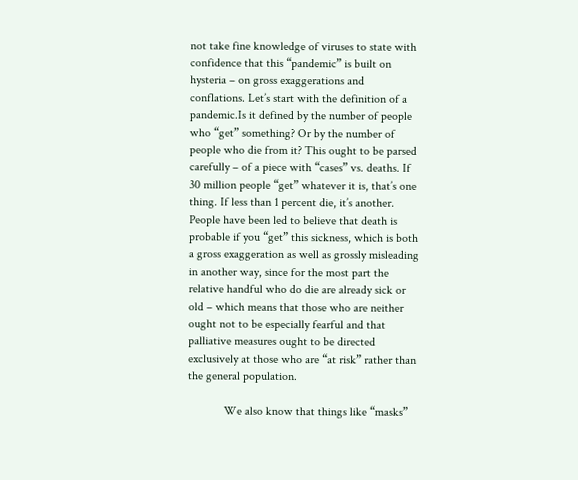not take fine knowledge of viruses to state with confidence that this “pandemic” is built on hysteria – on gross exaggerations and conflations. Let’s start with the definition of a pandemic.Is it defined by the number of people who “get” something? Or by the number of people who die from it? This ought to be parsed carefully – of a piece with “cases” vs. deaths. If 30 million people “get” whatever it is, that’s one thing. If less than 1 percent die, it’s another. People have been led to believe that death is probable if you “get” this sickness, which is both a gross exaggeration as well as grossly misleading in another way, since for the most part the relative handful who do die are already sick or old – which means that those who are neither ought not to be especially fearful and that palliative measures ought to be directed exclusively at those who are “at risk” rather than the general population.

            We also know that things like “masks”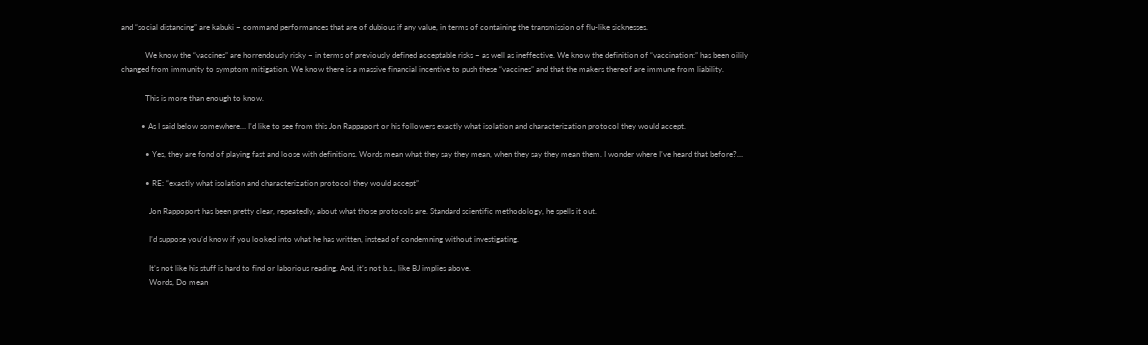and “social distancing” are kabuki – command performances that are of dubious if any value, in terms of containing the transmission of flu-like sicknesses.

            We know the “vaccines” are horrendously risky – in terms of previously defined acceptable risks – as well as ineffective. We know the definition of “vaccination:” has been oilily changed from immunity to symptom mitigation. We know there is a massive financial incentive to push these “vaccines” and that the makers thereof are immune from liability.

            This is more than enough to know.

          • As I said below somewhere… I’d like to see from this Jon Rappaport or his followers exactly what isolation and characterization protocol they would accept.

            • Yes, they are fond of playing fast and loose with definitions. Words mean what they say they mean, when they say they mean them. I wonder where I’ve heard that before?…

            • RE: “exactly what isolation and characterization protocol they would accept”

              Jon Rappoport has been pretty clear, repeatedly, about what those protocols are. Standard scientific methodology, he spells it out.

              I’d suppose you’d know if you looked into what he has written, instead of condemning without investigating.

              It’s not like his stuff is hard to find or laborious reading. And, it’s not b.s., like BJ implies above.
              Words, Do mean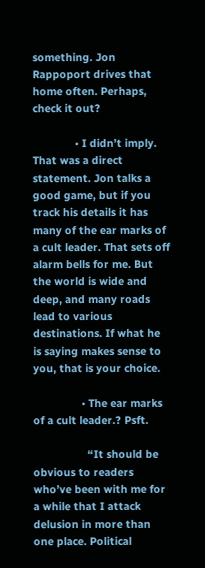something. Jon Rappoport drives that home often. Perhaps, check it out?

              • I didn’t imply. That was a direct statement. Jon talks a good game, but if you track his details it has many of the ear marks of a cult leader. That sets off alarm bells for me. But the world is wide and deep, and many roads lead to various destinations. If what he is saying makes sense to you, that is your choice.

                • The ear marks of a cult leader.? Psft.

                  “It should be obvious to readers who’ve been with me for a while that I attack delusion in more than one place. Political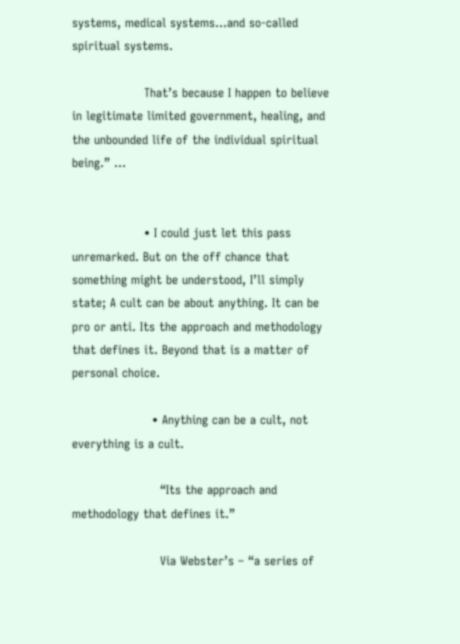systems, medical systems…and so-called spiritual systems.

                  That’s because I happen to believe in legitimate limited government, healing, and the unbounded life of the individual spiritual being.” …


                  • I could just let this pass unremarked. But on the off chance that something might be understood, I’ll simply state; A cult can be about anything. It can be pro or anti. Its the approach and methodology that defines it. Beyond that is a matter of personal choice.

                    • Anything can be a cult, not everything is a cult.

                      “Its the approach and methodology that defines it.”

                      Via Webster’s – “a series of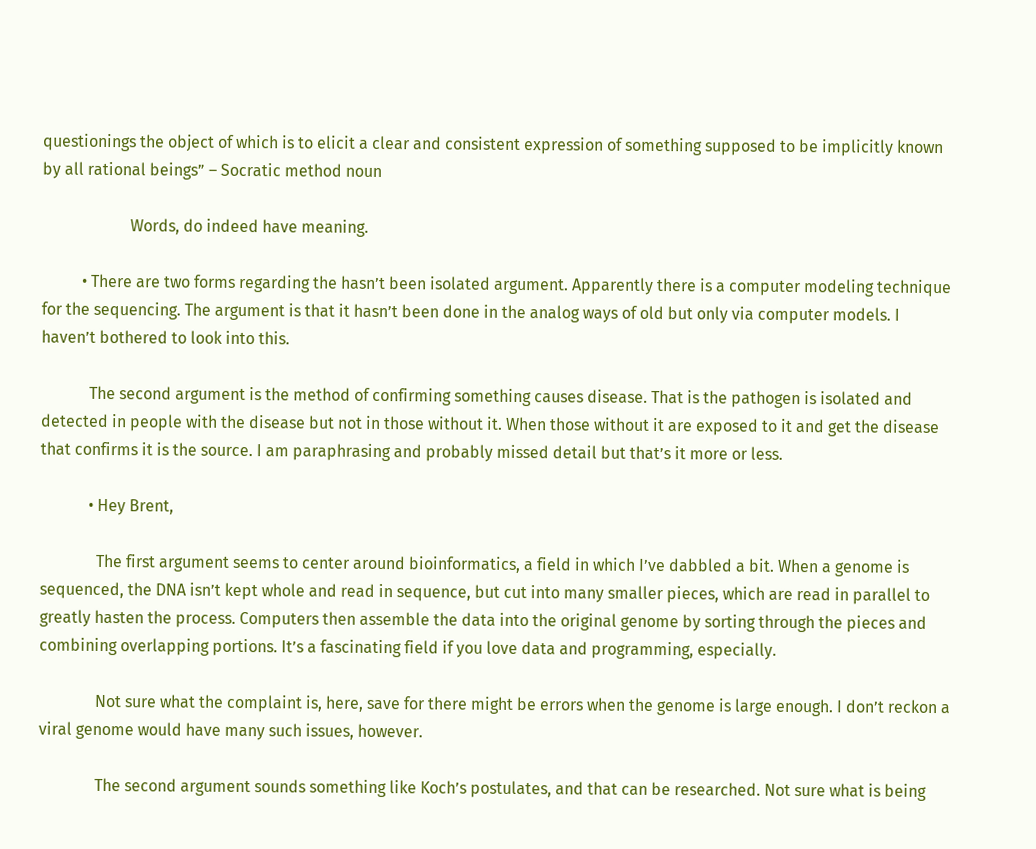questionings the object of which is to elicit a clear and consistent expression of something supposed to be implicitly known by all rational beings” – Socratic method noun

                      Words, do indeed have meaning.

          • There are two forms regarding the hasn’t been isolated argument. Apparently there is a computer modeling technique for the sequencing. The argument is that it hasn’t been done in the analog ways of old but only via computer models. I haven’t bothered to look into this.

            The second argument is the method of confirming something causes disease. That is the pathogen is isolated and detected in people with the disease but not in those without it. When those without it are exposed to it and get the disease that confirms it is the source. I am paraphrasing and probably missed detail but that’s it more or less.

            • Hey Brent,

              The first argument seems to center around bioinformatics, a field in which I’ve dabbled a bit. When a genome is sequenced, the DNA isn’t kept whole and read in sequence, but cut into many smaller pieces, which are read in parallel to greatly hasten the process. Computers then assemble the data into the original genome by sorting through the pieces and combining overlapping portions. It’s a fascinating field if you love data and programming, especially.

              Not sure what the complaint is, here, save for there might be errors when the genome is large enough. I don’t reckon a viral genome would have many such issues, however.

              The second argument sounds something like Koch’s postulates, and that can be researched. Not sure what is being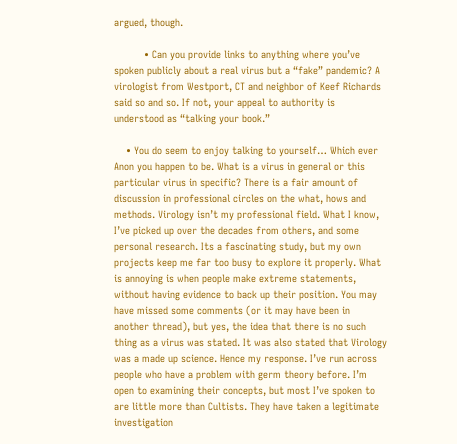argued, though.

          • Can you provide links to anything where you’ve spoken publicly about a real virus but a “fake” pandemic? A virologist from Westport, CT and neighbor of Keef Richards said so and so. If not, your appeal to authority is understood as “talking your book.”

    • You do seem to enjoy talking to yourself… Which ever Anon you happen to be. What is a virus in general or this particular virus in specific? There is a fair amount of discussion in professional circles on the what, hows and methods. Virology isn’t my professional field. What I know, I’ve picked up over the decades from others, and some personal research. Its a fascinating study, but my own projects keep me far too busy to explore it properly. What is annoying is when people make extreme statements, without having evidence to back up their position. You may have missed some comments (or it may have been in another thread), but yes, the idea that there is no such thing as a virus was stated. It was also stated that Virology was a made up science. Hence my response. I’ve run across people who have a problem with germ theory before. I’m open to examining their concepts, but most I’ve spoken to are little more than Cultists. They have taken a legitimate investigation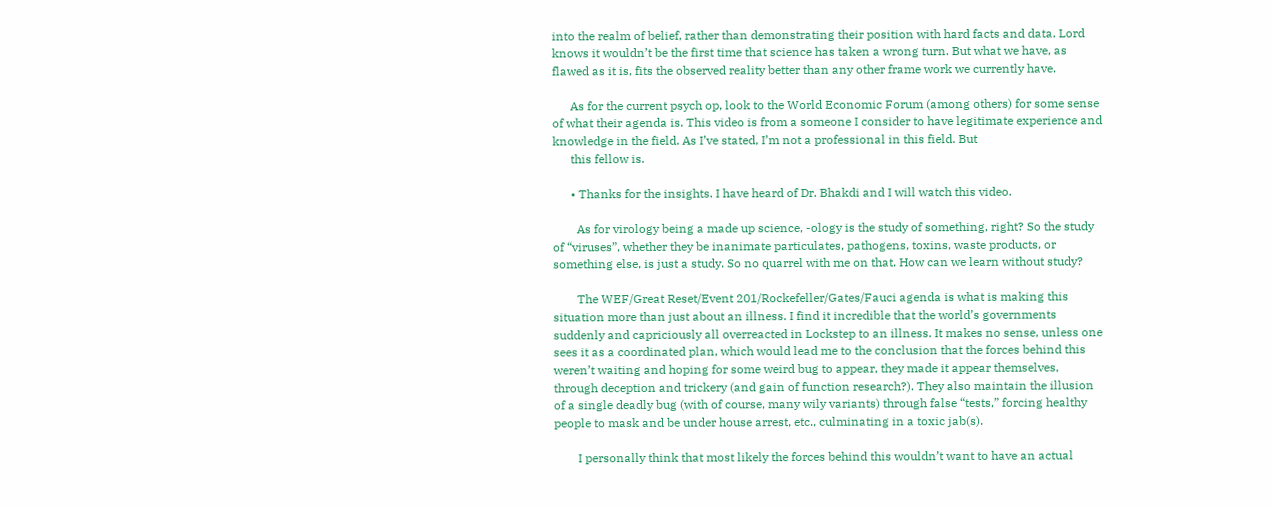into the realm of belief, rather than demonstrating their position with hard facts and data. Lord knows it wouldn’t be the first time that science has taken a wrong turn. But what we have, as flawed as it is, fits the observed reality better than any other frame work we currently have.

      As for the current psych op, look to the World Economic Forum (among others) for some sense of what their agenda is. This video is from a someone I consider to have legitimate experience and knowledge in the field. As I’ve stated, I’m not a professional in this field. But
      this fellow is.

      • Thanks for the insights. I have heard of Dr. Bhakdi and I will watch this video.

        As for virology being a made up science, -ology is the study of something, right? So the study of “viruses”, whether they be inanimate particulates, pathogens, toxins, waste products, or something else, is just a study. So no quarrel with me on that. How can we learn without study?

        The WEF/Great Reset/Event 201/Rockefeller/Gates/Fauci agenda is what is making this situation more than just about an illness. I find it incredible that the world’s governments suddenly and capriciously all overreacted in Lockstep to an illness. It makes no sense, unless one sees it as a coordinated plan, which would lead me to the conclusion that the forces behind this weren’t waiting and hoping for some weird bug to appear, they made it appear themselves, through deception and trickery (and gain of function research?). They also maintain the illusion of a single deadly bug (with of course, many wily variants) through false “tests,” forcing healthy people to mask and be under house arrest, etc., culminating in a toxic jab(s).

        I personally think that most likely the forces behind this wouldn’t want to have an actual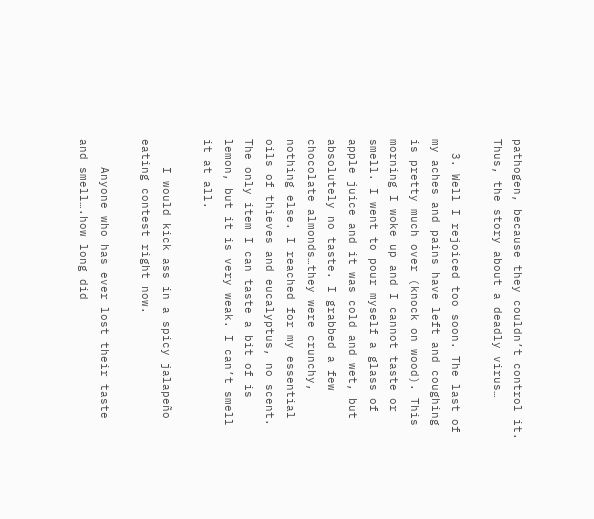pathogen, because they couldn’t control it. Thus, the story about a deadly virus…

  3. Well I rejoiced too soon. The last of my aches and pains have left and coughing is pretty much over (knock on wood). This morning I woke up and I cannot taste or smell. I went to pour myself a glass of apple juice and it was cold and wet, but absolutely no taste. I grabbed a few chocolate almonds…they were crunchy, nothing else. I reached for my essential oils of thieves and eucalyptus, no scent. The only item I can taste a bit of is lemon, but it is very weak. I can’t smell it at all.

    I would kick ass in a spicy jalapeño eating contest right now.

    Anyone who has ever lost their taste and smell….how long did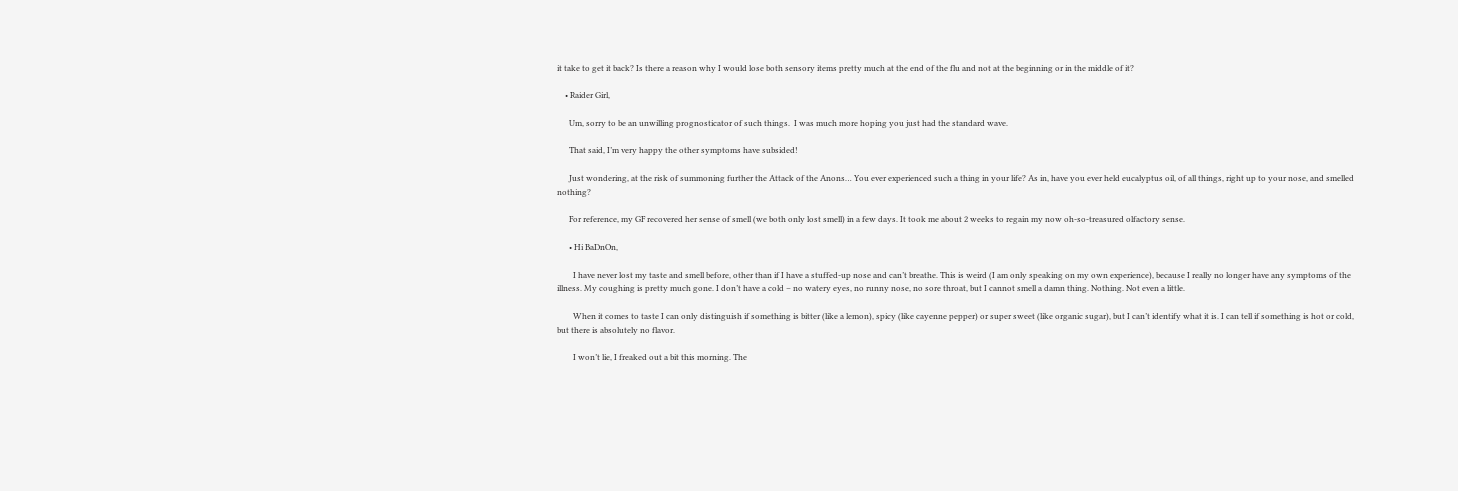it take to get it back? Is there a reason why I would lose both sensory items pretty much at the end of the flu and not at the beginning or in the middle of it?

    • Raider Girl,

      Um, sorry to be an unwilling prognosticator of such things.  I was much more hoping you just had the standard wave.

      That said, I’m very happy the other symptoms have subsided!

      Just wondering, at the risk of summoning further the Attack of the Anons… You ever experienced such a thing in your life? As in, have you ever held eucalyptus oil, of all things, right up to your nose, and smelled nothing?

      For reference, my GF recovered her sense of smell (we both only lost smell) in a few days. It took me about 2 weeks to regain my now oh-so-treasured olfactory sense.

      • Hi BaDnOn,

        I have never lost my taste and smell before, other than if I have a stuffed-up nose and can’t breathe. This is weird (I am only speaking on my own experience), because I really no longer have any symptoms of the illness. My coughing is pretty much gone. I don’t have a cold – no watery eyes, no runny nose, no sore throat, but I cannot smell a damn thing. Nothing. Not even a little.

        When it comes to taste I can only distinguish if something is bitter (like a lemon), spicy (like cayenne pepper) or super sweet (like organic sugar), but I can’t identify what it is. I can tell if something is hot or cold, but there is absolutely no flavor.

        I won’t lie, I freaked out a bit this morning. The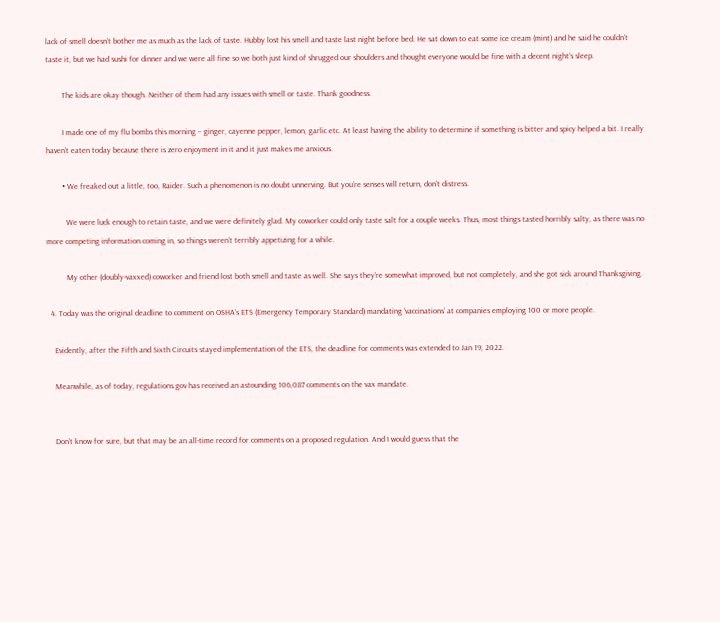lack of smell doesn’t bother me as much as the lack of taste. Hubby lost his smell and taste last night before bed. He sat down to eat some ice cream (mint) and he said he couldn’t taste it, but we had sushi for dinner and we were all fine so we both just kind of shrugged our shoulders and thought everyone would be fine with a decent night’s sleep.

        The kids are okay though. Neither of them had any issues with smell or taste. Thank goodness.

        I made one of my flu bombs this morning – ginger, cayenne pepper, lemon, garlic etc. At least having the ability to determine if something is bitter and spicy helped a bit. I really haven’t eaten today because there is zero enjoyment in it and it just makes me anxious.

        • We freaked out a little, too, Raider. Such a phenomenon is no doubt unnerving. But you’re senses will return, don’t distress.

          We were luck enough to retain taste, and we were definitely glad. My coworker could only taste salt for a couple weeks. Thus, most things tasted horribly salty, as there was no more competing information coming in, so things weren’t terribly appetizing for a while.

          My other (doubly-vaxxed) coworker and friend lost both smell and taste as well. She says they’re somewhat improved, but not completely, and she got sick around Thanksgiving.

  4. Today was the original deadline to comment on OSHA’s ETS (Emergency Temporary Standard) mandating ‘vaccinations’ at companies employing 100 or more people.

    Evidently, after the Fifth and Sixth Circuits stayed implementation of the ETS, the deadline for comments was extended to Jan 19, 2022.

    Meanwhile, as of today, regulations.gov has received an astounding 106,087 comments on the vax mandate.


    Don’t know for sure, but that may be an all-time record for comments on a proposed regulation. And I would guess that the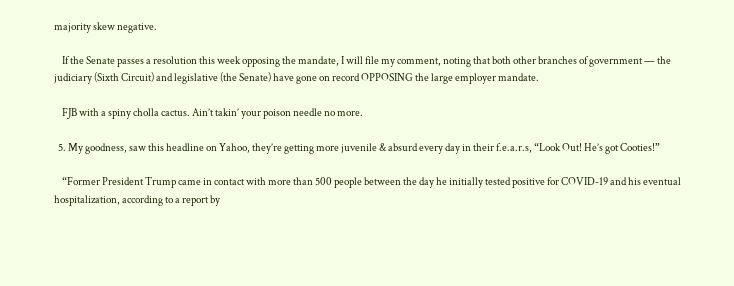majority skew negative.

    If the Senate passes a resolution this week opposing the mandate, I will file my comment, noting that both other branches of government — the judiciary (Sixth Circuit) and legislative (the Senate) have gone on record OPPOSING the large employer mandate.

    FJB with a spiny cholla cactus. Ain’t takin’ your poison needle no more.

  5. My goodness, saw this headline on Yahoo, they’re getting more juvenile & absurd every day in their f.e.a.r.s, “Look Out! He’s got Cooties!”

    “Former President Trump came in contact with more than 500 people between the day he initially tested positive for COVID-19 and his eventual hospitalization, according to a report by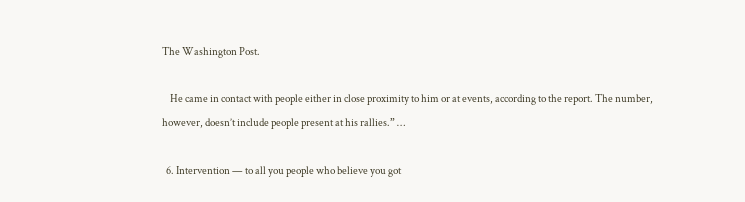The Washington Post.

    He came in contact with people either in close proximity to him or at events, according to the report. The number, however, doesn’t include people present at his rallies.” …

  6. Intervention — to all you people who believe you got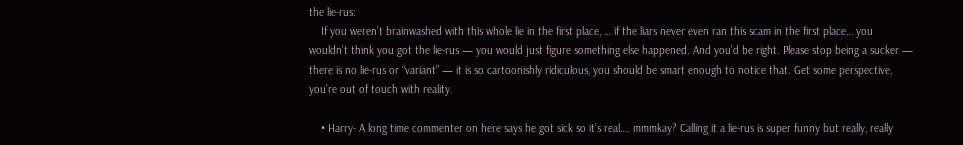the lie-rus:
    If you weren’t brainwashed with this whole lie in the first place, … if the liars never even ran this scam in the first place… you wouldn’t think you got the lie-rus — you would just figure something else happened. And you’d be right. Please stop being a sucker — there is no lie-rus or “variant” — it is so cartoonishly ridiculous, you should be smart enough to notice that. Get some perspective, you’re out of touch with reality.

    • Harry- A long time commenter on here says he got sick so it’s real…. mmmkay? Calling it a lie-rus is super funny but really, really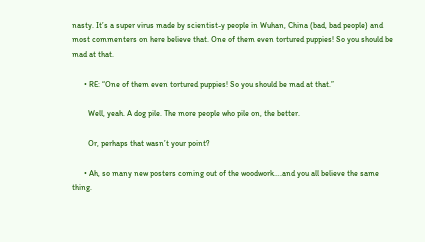nasty. It’s a super virus made by scientist-y people in Wuhan, China (bad, bad people) and most commenters on here believe that. One of them even tortured puppies! So you should be mad at that.

      • RE: “One of them even tortured puppies! So you should be mad at that.”

        Well, yeah. A dog pile. The more people who pile on, the better.

        Or, perhaps that wasn’t your point?

      • Ah, so many new posters coming out of the woodwork….and you all believe the same thing.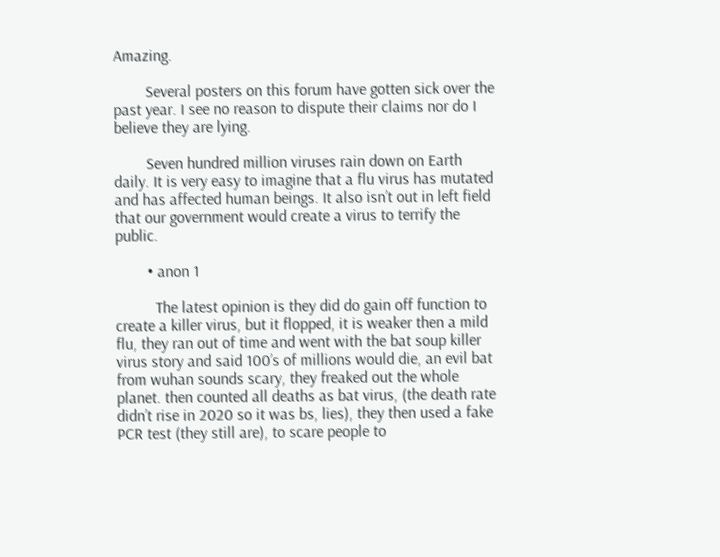Amazing.

        Several posters on this forum have gotten sick over the past year. I see no reason to dispute their claims nor do I believe they are lying.

        Seven hundred million viruses rain down on Earth daily. It is very easy to imagine that a flu virus has mutated and has affected human beings. It also isn’t out in left field that our government would create a virus to terrify the public.

        • anon 1

          The latest opinion is they did do gain off function to create a killer virus, but it flopped, it is weaker then a mild flu, they ran out of time and went with the bat soup killer virus story and said 100’s of millions would die, an evil bat from wuhan sounds scary, they freaked out the whole planet. then counted all deaths as bat virus, (the death rate didn’t rise in 2020 so it was bs, lies), they then used a fake PCR test (they still are), to scare people to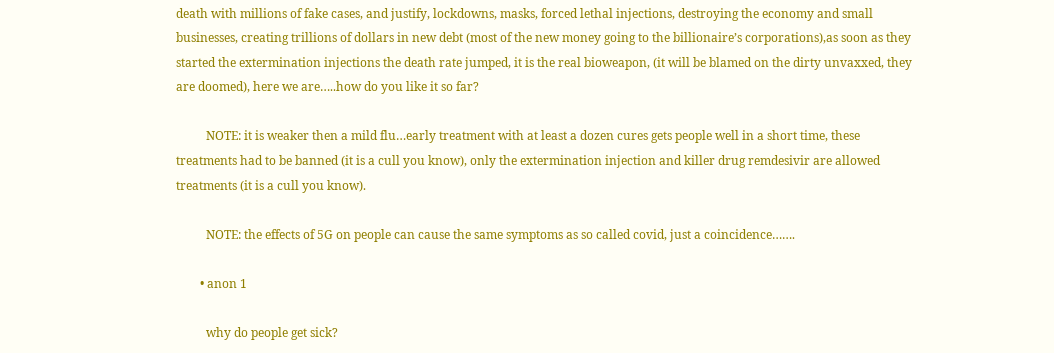death with millions of fake cases, and justify, lockdowns, masks, forced lethal injections, destroying the economy and small businesses, creating trillions of dollars in new debt (most of the new money going to the billionaire’s corporations),as soon as they started the extermination injections the death rate jumped, it is the real bioweapon, (it will be blamed on the dirty unvaxxed, they are doomed), here we are…..how do you like it so far?

          NOTE: it is weaker then a mild flu…early treatment with at least a dozen cures gets people well in a short time, these treatments had to be banned (it is a cull you know), only the extermination injection and killer drug remdesivir are allowed treatments (it is a cull you know).

          NOTE: the effects of 5G on people can cause the same symptoms as so called covid, just a coincidence…….

        • anon 1

          why do people get sick?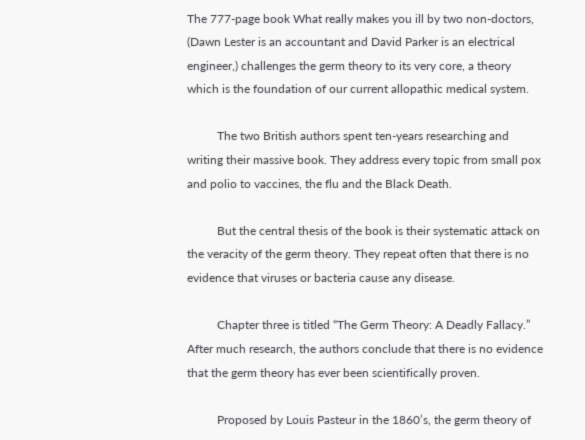The 777-page book What really makes you ill by two non-doctors, (Dawn Lester is an accountant and David Parker is an electrical engineer,) challenges the germ theory to its very core, a theory which is the foundation of our current allopathic medical system.

          The two British authors spent ten-years researching and writing their massive book. They address every topic from small pox and polio to vaccines, the flu and the Black Death.

          But the central thesis of the book is their systematic attack on the veracity of the germ theory. They repeat often that there is no evidence that viruses or bacteria cause any disease.

          Chapter three is titled “The Germ Theory: A Deadly Fallacy.” After much research, the authors conclude that there is no evidence that the germ theory has ever been scientifically proven.

          Proposed by Louis Pasteur in the 1860’s, the germ theory of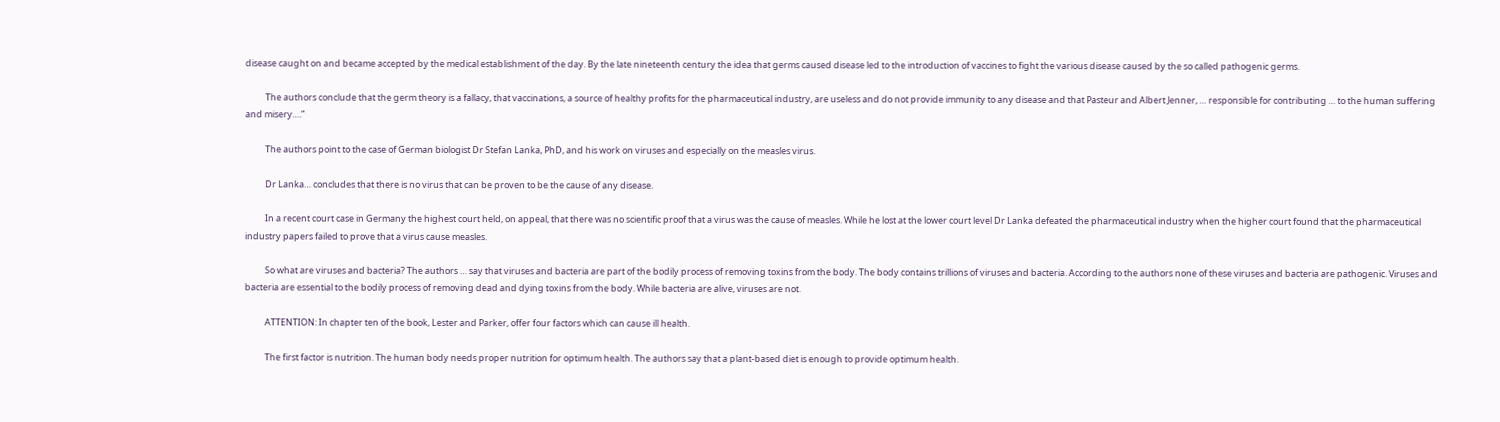disease caught on and became accepted by the medical establishment of the day. By the late nineteenth century the idea that germs caused disease led to the introduction of vaccines to fight the various disease caused by the so called pathogenic germs.

          The authors conclude that the germ theory is a fallacy, that vaccinations, a source of healthy profits for the pharmaceutical industry, are useless and do not provide immunity to any disease and that Pasteur and Albert Jenner, … responsible for contributing … to the human suffering and misery….”

          The authors point to the case of German biologist Dr Stefan Lanka, PhD, and his work on viruses and especially on the measles virus.

          Dr Lanka… concludes that there is no virus that can be proven to be the cause of any disease.

          In a recent court case in Germany the highest court held, on appeal, that there was no scientific proof that a virus was the cause of measles. While he lost at the lower court level Dr Lanka defeated the pharmaceutical industry when the higher court found that the pharmaceutical industry papers failed to prove that a virus cause measles.

          So what are viruses and bacteria? The authors … say that viruses and bacteria are part of the bodily process of removing toxins from the body. The body contains trillions of viruses and bacteria. According to the authors none of these viruses and bacteria are pathogenic. Viruses and bacteria are essential to the bodily process of removing dead and dying toxins from the body. While bacteria are alive, viruses are not.

          ATTENTION: In chapter ten of the book, Lester and Parker, offer four factors which can cause ill health.

          The first factor is nutrition. The human body needs proper nutrition for optimum health. The authors say that a plant-based diet is enough to provide optimum health.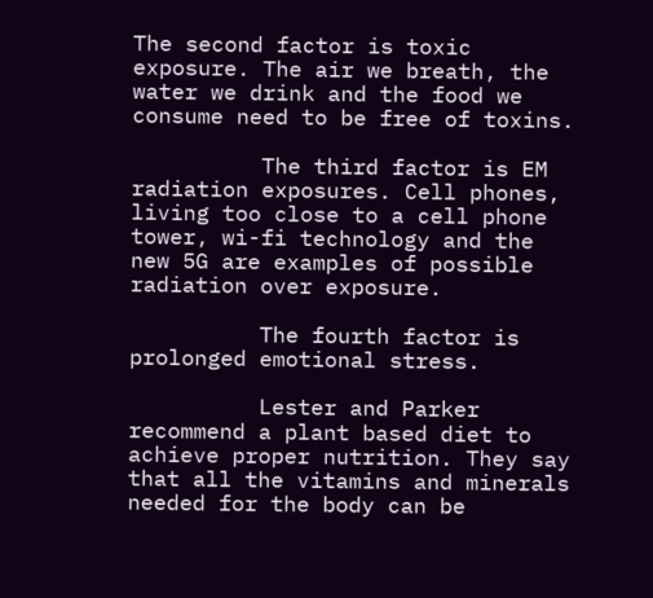The second factor is toxic exposure. The air we breath, the water we drink and the food we consume need to be free of toxins.

          The third factor is EM radiation exposures. Cell phones, living too close to a cell phone tower, wi-fi technology and the new 5G are examples of possible radiation over exposure.

          The fourth factor is prolonged emotional stress.

          Lester and Parker recommend a plant based diet to achieve proper nutrition. They say that all the vitamins and minerals needed for the body can be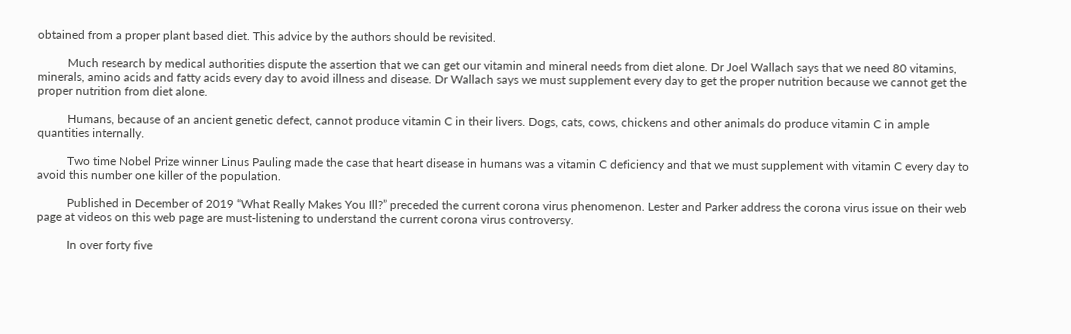obtained from a proper plant based diet. This advice by the authors should be revisited.

          Much research by medical authorities dispute the assertion that we can get our vitamin and mineral needs from diet alone. Dr Joel Wallach says that we need 80 vitamins, minerals, amino acids and fatty acids every day to avoid illness and disease. Dr Wallach says we must supplement every day to get the proper nutrition because we cannot get the proper nutrition from diet alone.

          Humans, because of an ancient genetic defect, cannot produce vitamin C in their livers. Dogs, cats, cows, chickens and other animals do produce vitamin C in ample quantities internally.

          Two time Nobel Prize winner Linus Pauling made the case that heart disease in humans was a vitamin C deficiency and that we must supplement with vitamin C every day to avoid this number one killer of the population.

          Published in December of 2019 “What Really Makes You Ill?” preceded the current corona virus phenomenon. Lester and Parker address the corona virus issue on their web page at videos on this web page are must-listening to understand the current corona virus controversy.

          In over forty five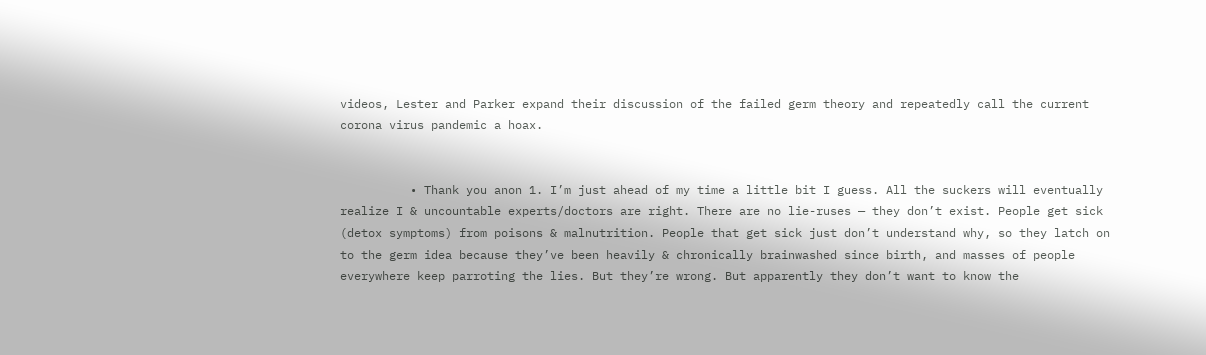videos, Lester and Parker expand their discussion of the failed germ theory and repeatedly call the current corona virus pandemic a hoax.


          • Thank you anon 1. I’m just ahead of my time a little bit I guess. All the suckers will eventually realize I & uncountable experts/doctors are right. There are no lie-ruses — they don’t exist. People get sick (detox symptoms) from poisons & malnutrition. People that get sick just don’t understand why, so they latch on to the germ idea because they’ve been heavily & chronically brainwashed since birth, and masses of people everywhere keep parroting the lies. But they’re wrong. But apparently they don’t want to know the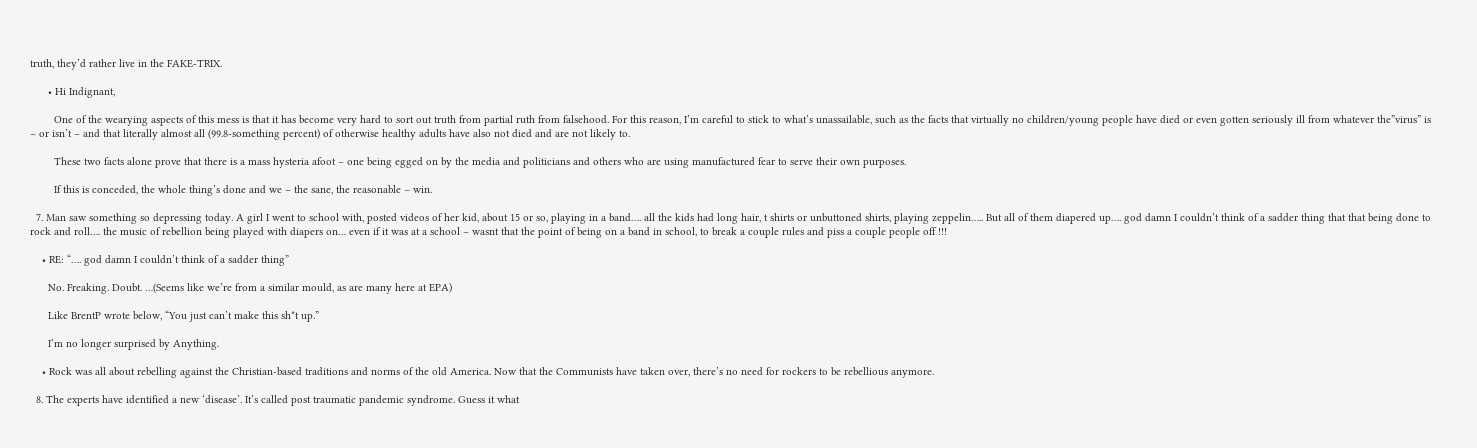truth, they’d rather live in the FAKE-TRIX.

      • Hi Indignant,

        One of the wearying aspects of this mess is that it has become very hard to sort out truth from partial ruth from falsehood. For this reason, I’m careful to stick to what’s unassailable, such as the facts that virtually no children/young people have died or even gotten seriously ill from whatever the”virus” is – or isn’t – and that literally almost all (99.8-something percent) of otherwise healthy adults have also not died and are not likely to.

        These two facts alone prove that there is a mass hysteria afoot – one being egged on by the media and politicians and others who are using manufactured fear to serve their own purposes.

        If this is conceded, the whole thing’s done and we – the sane, the reasonable – win.

  7. Man saw something so depressing today. A girl I went to school with, posted videos of her kid, about 15 or so, playing in a band…. all the kids had long hair, t shirts or unbuttoned shirts, playing zeppelin….. But all of them diapered up…. god damn I couldn’t think of a sadder thing that that being done to rock and roll…. the music of rebellion being played with diapers on… even if it was at a school – wasnt that the point of being on a band in school, to break a couple rules and piss a couple people off !!!

    • RE: “…. god damn I couldn’t think of a sadder thing”

      No. Freaking. Doubt. …(Seems like we’re from a similar mould, as are many here at EPA)

      Like BrentP wrote below, “You just can’t make this sh*t up.”

      I’m no longer surprised by Anything.

    • Rock was all about rebelling against the Christian-based traditions and norms of the old America. Now that the Communists have taken over, there’s no need for rockers to be rebellious anymore.

  8. The experts have identified a new ‘disease’. It’s called post traumatic pandemic syndrome. Guess it what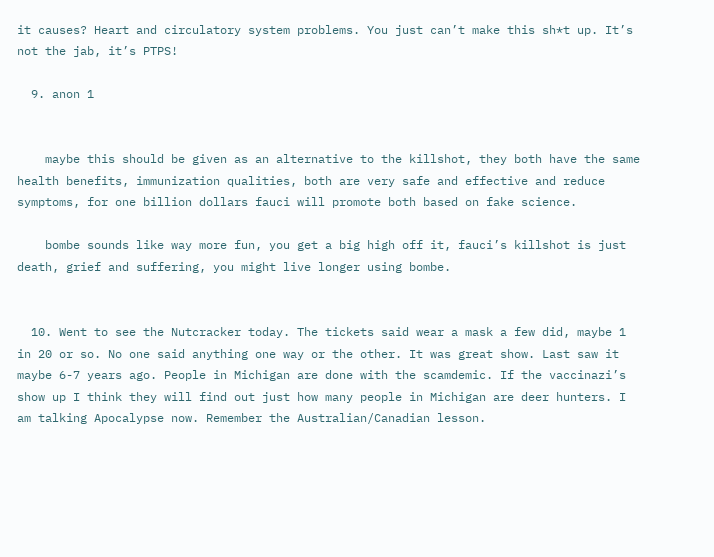it causes? Heart and circulatory system problems. You just can’t make this sh*t up. It’s not the jab, it’s PTPS!

  9. anon 1


    maybe this should be given as an alternative to the killshot, they both have the same health benefits, immunization qualities, both are very safe and effective and reduce symptoms, for one billion dollars fauci will promote both based on fake science.

    bombe sounds like way more fun, you get a big high off it, fauci’s killshot is just death, grief and suffering, you might live longer using bombe.


  10. Went to see the Nutcracker today. The tickets said wear a mask a few did, maybe 1 in 20 or so. No one said anything one way or the other. It was great show. Last saw it maybe 6-7 years ago. People in Michigan are done with the scamdemic. If the vaccinazi’s show up I think they will find out just how many people in Michigan are deer hunters. I am talking Apocalypse now. Remember the Australian/Canadian lesson.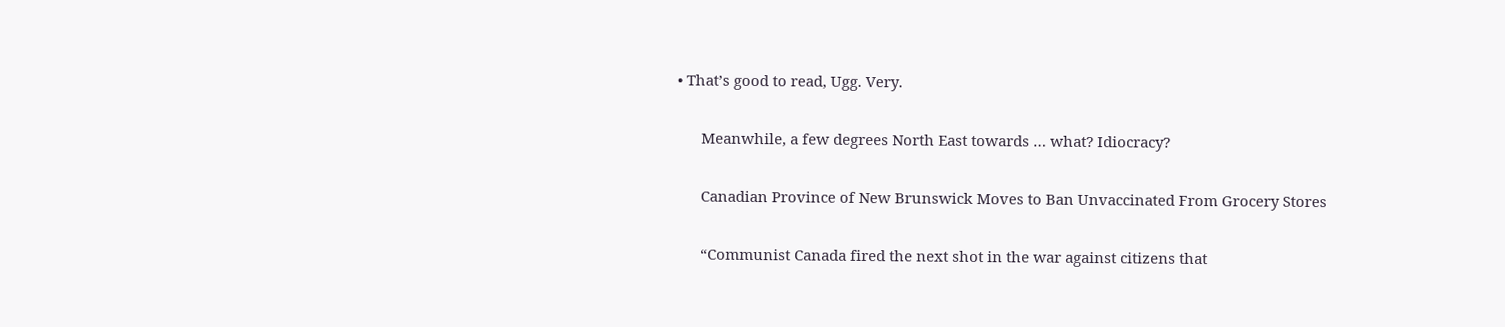• That’s good to read, Ugg. Very.

      Meanwhile, a few degrees North East towards … what? Idiocracy?

      Canadian Province of New Brunswick Moves to Ban Unvaccinated From Grocery Stores

      “Communist Canada fired the next shot in the war against citizens that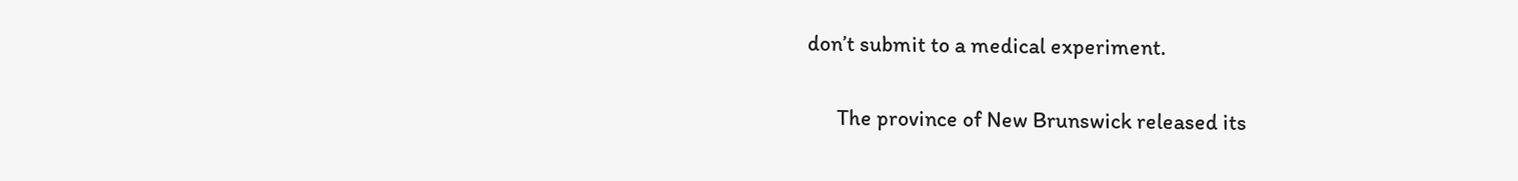don’t submit to a medical experiment.

      The province of New Brunswick released its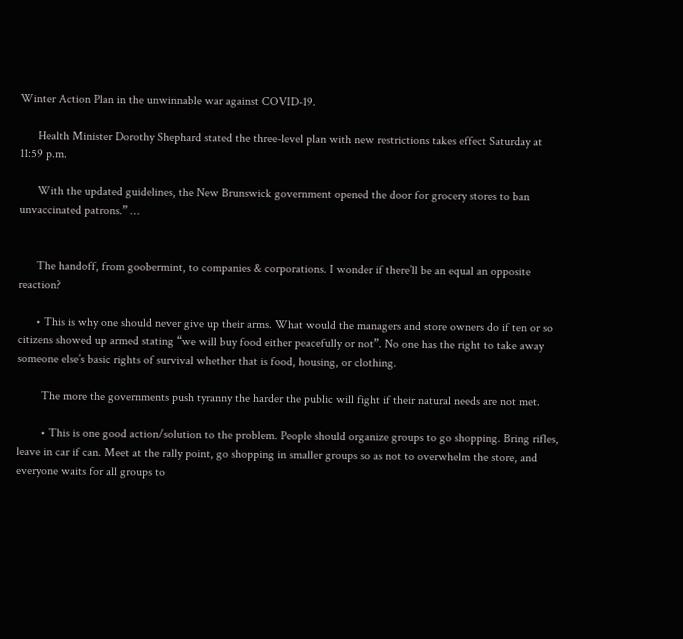Winter Action Plan in the unwinnable war against COVID-19.

      Health Minister Dorothy Shephard stated the three-level plan with new restrictions takes effect Saturday at 11:59 p.m.

      With the updated guidelines, the New Brunswick government opened the door for grocery stores to ban unvaccinated patrons.” …


      The handoff, from goobermint, to companies & corporations. I wonder if there’ll be an equal an opposite reaction?

      • This is why one should never give up their arms. What would the managers and store owners do if ten or so citizens showed up armed stating “we will buy food either peacefully or not”. No one has the right to take away someone else’s basic rights of survival whether that is food, housing, or clothing.

        The more the governments push tyranny the harder the public will fight if their natural needs are not met.

        • This is one good action/solution to the problem. People should organize groups to go shopping. Bring rifles, leave in car if can. Meet at the rally point, go shopping in smaller groups so as not to overwhelm the store, and everyone waits for all groups to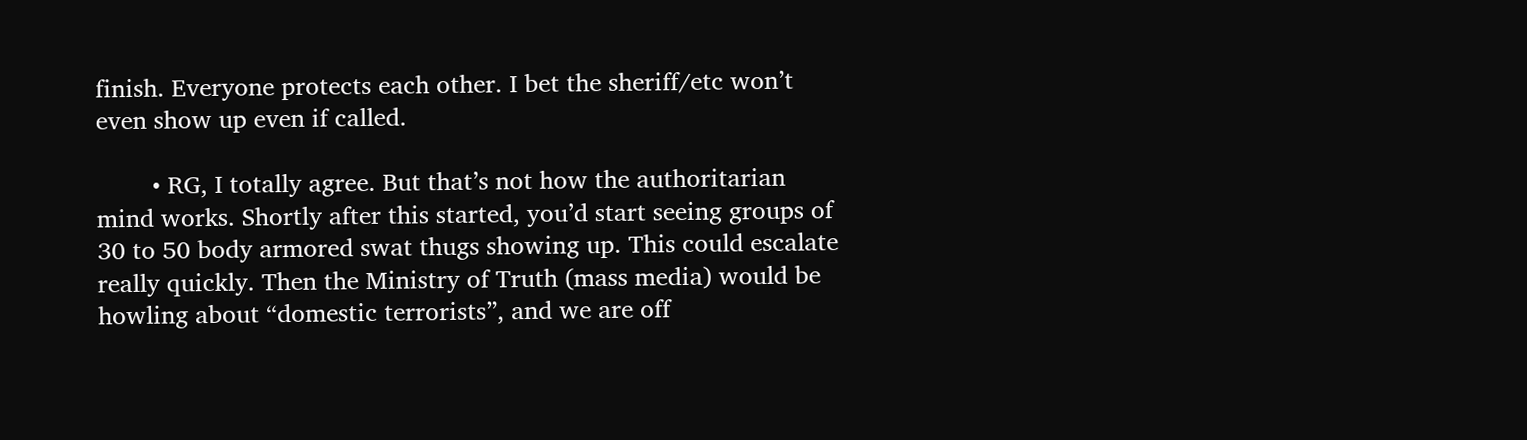finish. Everyone protects each other. I bet the sheriff/etc won’t even show up even if called.

        • RG, I totally agree. But that’s not how the authoritarian mind works. Shortly after this started, you’d start seeing groups of 30 to 50 body armored swat thugs showing up. This could escalate really quickly. Then the Ministry of Truth (mass media) would be howling about “domestic terrorists”, and we are off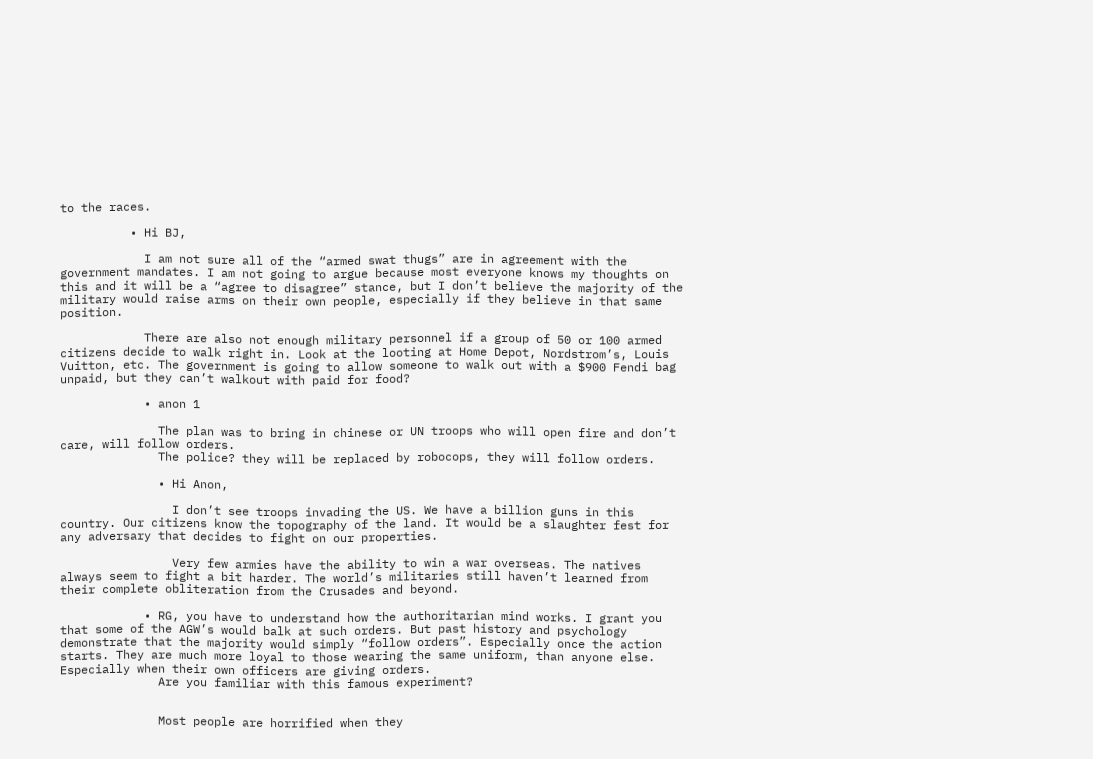to the races.

          • Hi BJ,

            I am not sure all of the “armed swat thugs” are in agreement with the government mandates. I am not going to argue because most everyone knows my thoughts on this and it will be a “agree to disagree” stance, but I don’t believe the majority of the military would raise arms on their own people, especially if they believe in that same position.

            There are also not enough military personnel if a group of 50 or 100 armed citizens decide to walk right in. Look at the looting at Home Depot, Nordstrom’s, Louis Vuitton, etc. The government is going to allow someone to walk out with a $900 Fendi bag unpaid, but they can’t walkout with paid for food?

            • anon 1

              The plan was to bring in chinese or UN troops who will open fire and don’t care, will follow orders.
              The police? they will be replaced by robocops, they will follow orders.

              • Hi Anon,

                I don’t see troops invading the US. We have a billion guns in this country. Our citizens know the topography of the land. It would be a slaughter fest for any adversary that decides to fight on our properties.

                Very few armies have the ability to win a war overseas. The natives always seem to fight a bit harder. The world’s militaries still haven’t learned from their complete obliteration from the Crusades and beyond.

            • RG, you have to understand how the authoritarian mind works. I grant you that some of the AGW’s would balk at such orders. But past history and psychology demonstrate that the majority would simply “follow orders”. Especially once the action starts. They are much more loyal to those wearing the same uniform, than anyone else. Especially when their own officers are giving orders.
              Are you familiar with this famous experiment?


              Most people are horrified when they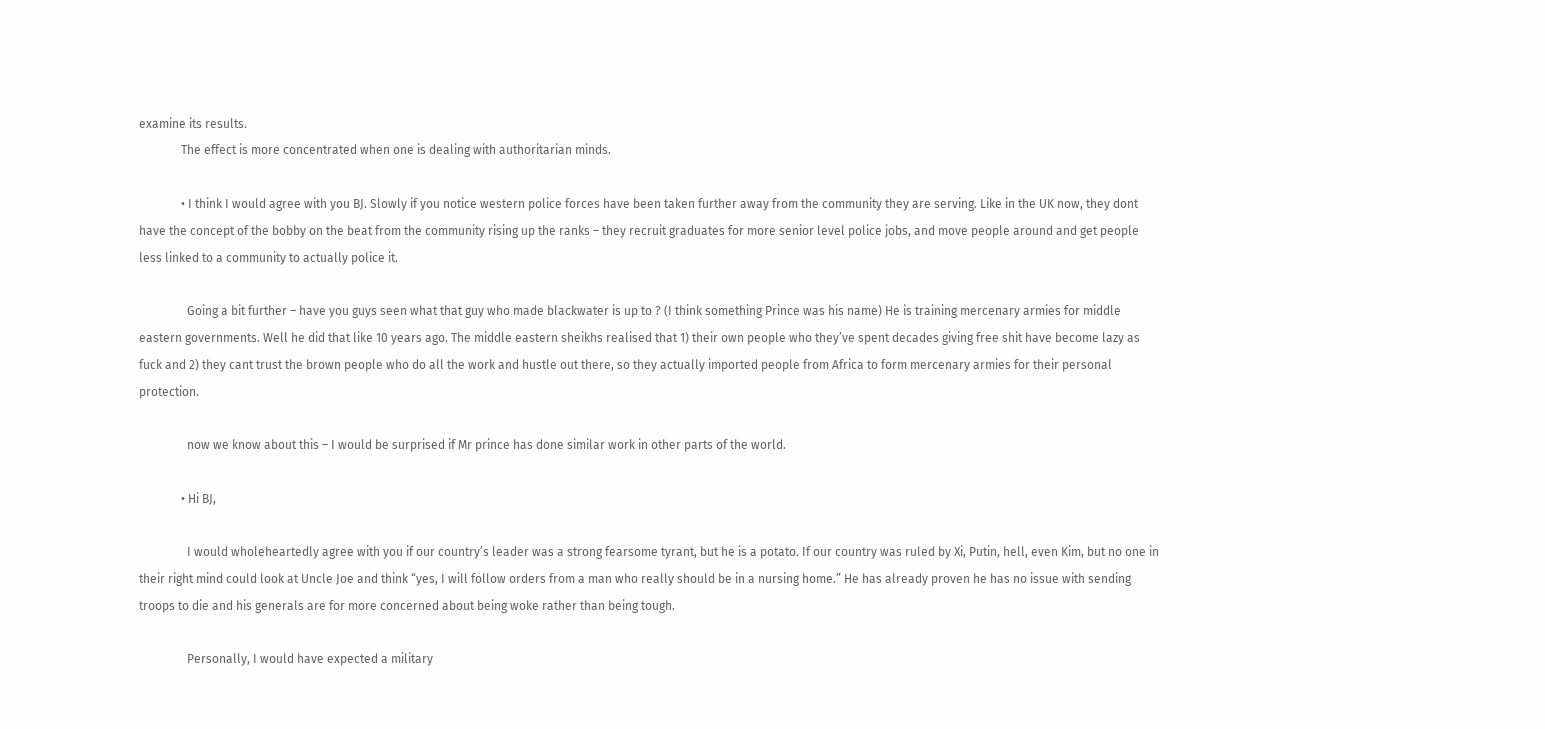examine its results.
              The effect is more concentrated when one is dealing with authoritarian minds.

              • I think I would agree with you BJ. Slowly if you notice western police forces have been taken further away from the community they are serving. Like in the UK now, they dont have the concept of the bobby on the beat from the community rising up the ranks – they recruit graduates for more senior level police jobs, and move people around and get people less linked to a community to actually police it.

                Going a bit further – have you guys seen what that guy who made blackwater is up to ? (I think something Prince was his name) He is training mercenary armies for middle eastern governments. Well he did that like 10 years ago. The middle eastern sheikhs realised that 1) their own people who they’ve spent decades giving free shit have become lazy as fuck and 2) they cant trust the brown people who do all the work and hustle out there, so they actually imported people from Africa to form mercenary armies for their personal protection.

                now we know about this – I would be surprised if Mr prince has done similar work in other parts of the world.

              • Hi BJ,

                I would wholeheartedly agree with you if our country’s leader was a strong fearsome tyrant, but he is a potato. If our country was ruled by Xi, Putin, hell, even Kim, but no one in their right mind could look at Uncle Joe and think “yes, I will follow orders from a man who really should be in a nursing home.” He has already proven he has no issue with sending troops to die and his generals are for more concerned about being woke rather than being tough.

                Personally, I would have expected a military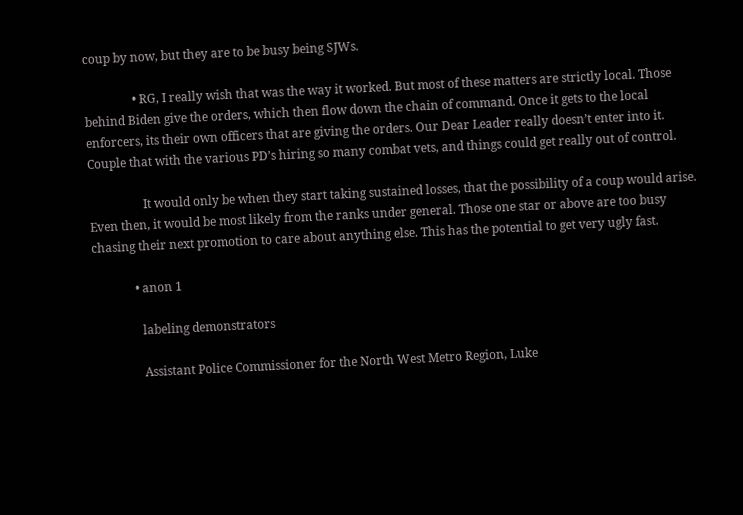coup by now, but they are to be busy being SJWs.

                • RG, I really wish that was the way it worked. But most of these matters are strictly local. Those behind Biden give the orders, which then flow down the chain of command. Once it gets to the local enforcers, its their own officers that are giving the orders. Our Dear Leader really doesn’t enter into it. Couple that with the various PD’s hiring so many combat vets, and things could get really out of control.

                  It would only be when they start taking sustained losses, that the possibility of a coup would arise. Even then, it would be most likely from the ranks under general. Those one star or above are too busy chasing their next promotion to care about anything else. This has the potential to get very ugly fast.

              • anon 1

                labeling demonstrators

                Assistant Police Commissioner for the North West Metro Region, Luke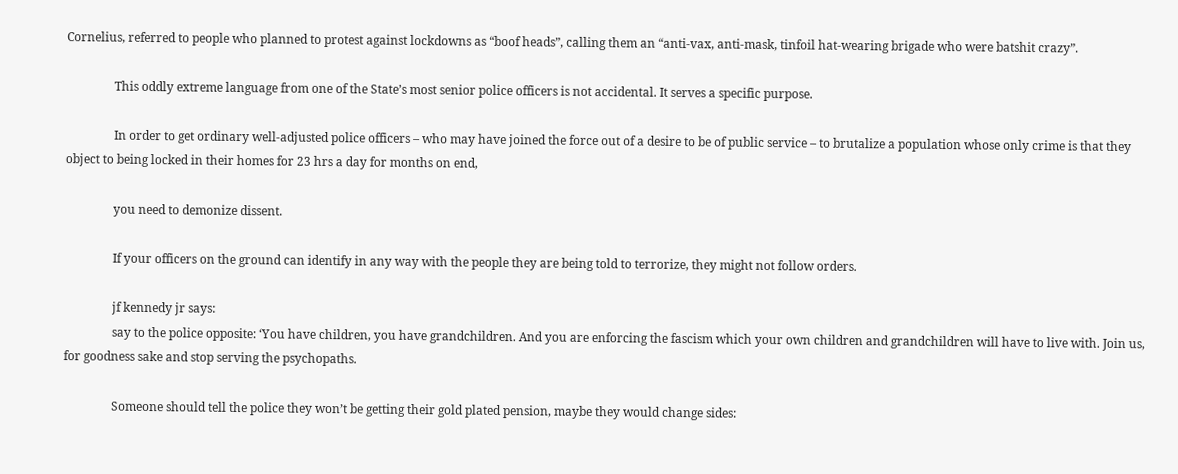Cornelius, referred to people who planned to protest against lockdowns as “boof heads”, calling them an “anti-vax, anti-mask, tinfoil hat-wearing brigade who were batshit crazy”.

                This oddly extreme language from one of the State’s most senior police officers is not accidental. It serves a specific purpose.

                In order to get ordinary well-adjusted police officers – who may have joined the force out of a desire to be of public service – to brutalize a population whose only crime is that they object to being locked in their homes for 23 hrs a day for months on end,

                you need to demonize dissent.

                If your officers on the ground can identify in any way with the people they are being told to terrorize, they might not follow orders.

                jf kennedy jr says:
                say to the police opposite: ‘You have children, you have grandchildren. And you are enforcing the fascism which your own children and grandchildren will have to live with. Join us, for goodness sake and stop serving the psychopaths.

                Someone should tell the police they won’t be getting their gold plated pension, maybe they would change sides: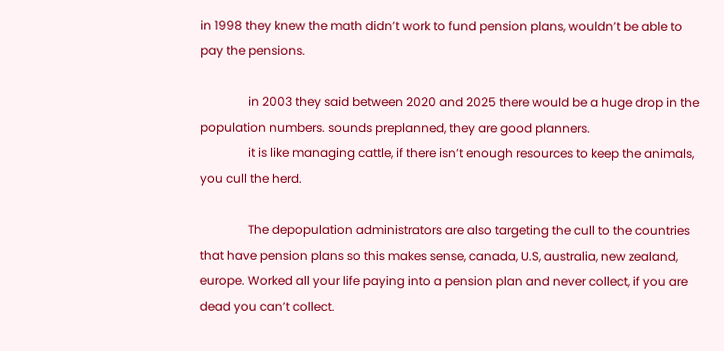in 1998 they knew the math didn’t work to fund pension plans, wouldn’t be able to pay the pensions.

                in 2003 they said between 2020 and 2025 there would be a huge drop in the population numbers. sounds preplanned, they are good planners.
                it is like managing cattle, if there isn’t enough resources to keep the animals, you cull the herd.

                The depopulation administrators are also targeting the cull to the countries that have pension plans so this makes sense, canada, U.S, australia, new zealand, europe. Worked all your life paying into a pension plan and never collect, if you are dead you can’t collect.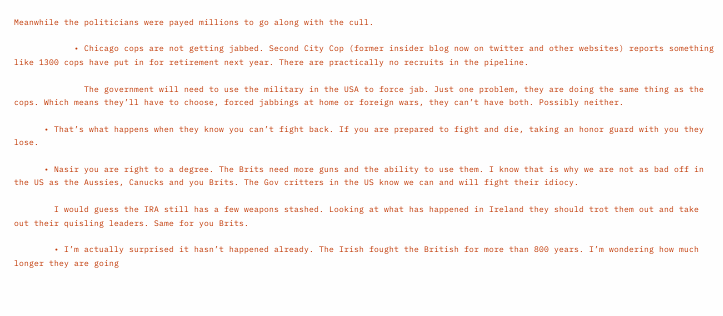Meanwhile the politicians were payed millions to go along with the cull.

            • Chicago cops are not getting jabbed. Second City Cop (former insider blog now on twitter and other websites) reports something like 1300 cops have put in for retirement next year. There are practically no recruits in the pipeline.

              The government will need to use the military in the USA to force jab. Just one problem, they are doing the same thing as the cops. Which means they’ll have to choose, forced jabbings at home or foreign wars, they can’t have both. Possibly neither.

      • That’s what happens when they know you can’t fight back. If you are prepared to fight and die, taking an honor guard with you they lose.

      • Nasir you are right to a degree. The Brits need more guns and the ability to use them. I know that is why we are not as bad off in the US as the Aussies, Canucks and you Brits. The Gov critters in the US know we can and will fight their idiocy.

        I would guess the IRA still has a few weapons stashed. Looking at what has happened in Ireland they should trot them out and take out their quisling leaders. Same for you Brits.

        • I’m actually surprised it hasn’t happened already. The Irish fought the British for more than 800 years. I’m wondering how much longer they are going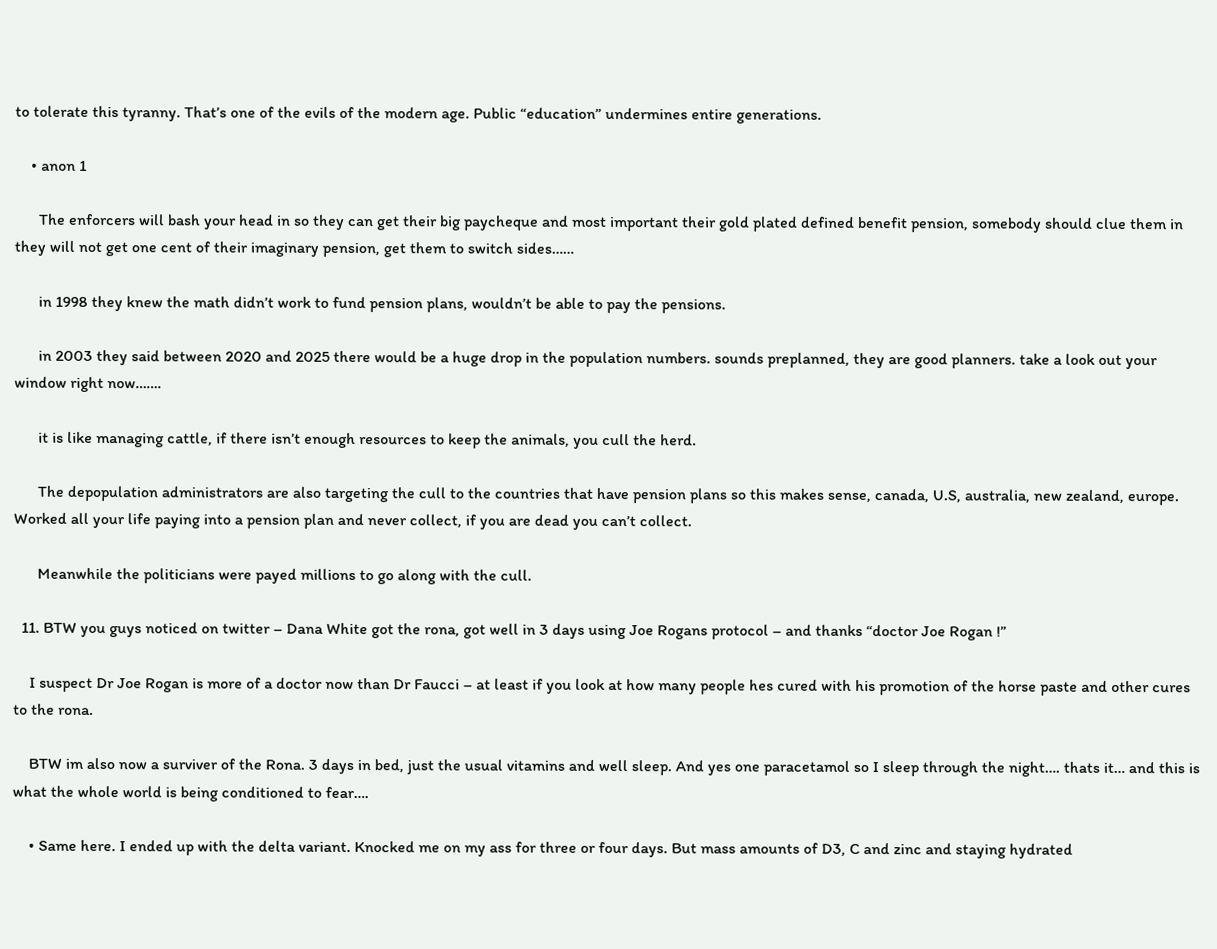to tolerate this tyranny. That’s one of the evils of the modern age. Public “education” undermines entire generations.

    • anon 1

      The enforcers will bash your head in so they can get their big paycheque and most important their gold plated defined benefit pension, somebody should clue them in they will not get one cent of their imaginary pension, get them to switch sides……

      in 1998 they knew the math didn’t work to fund pension plans, wouldn’t be able to pay the pensions.

      in 2003 they said between 2020 and 2025 there would be a huge drop in the population numbers. sounds preplanned, they are good planners. take a look out your window right now…….

      it is like managing cattle, if there isn’t enough resources to keep the animals, you cull the herd.

      The depopulation administrators are also targeting the cull to the countries that have pension plans so this makes sense, canada, U.S, australia, new zealand, europe. Worked all your life paying into a pension plan and never collect, if you are dead you can’t collect.

      Meanwhile the politicians were payed millions to go along with the cull.

  11. BTW you guys noticed on twitter – Dana White got the rona, got well in 3 days using Joe Rogans protocol – and thanks “doctor Joe Rogan !”

    I suspect Dr Joe Rogan is more of a doctor now than Dr Faucci – at least if you look at how many people hes cured with his promotion of the horse paste and other cures to the rona.

    BTW im also now a surviver of the Rona. 3 days in bed, just the usual vitamins and well sleep. And yes one paracetamol so I sleep through the night…. thats it… and this is what the whole world is being conditioned to fear….

    • Same here. I ended up with the delta variant. Knocked me on my ass for three or four days. But mass amounts of D3, C and zinc and staying hydrated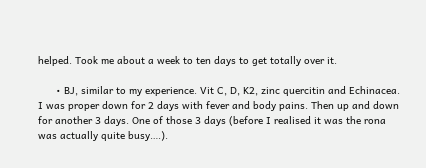helped. Took me about a week to ten days to get totally over it.

      • BJ, similar to my experience. Vit C, D, K2, zinc quercitin and Echinacea. I was proper down for 2 days with fever and body pains. Then up and down for another 3 days. One of those 3 days (before I realised it was the rona was actually quite busy….).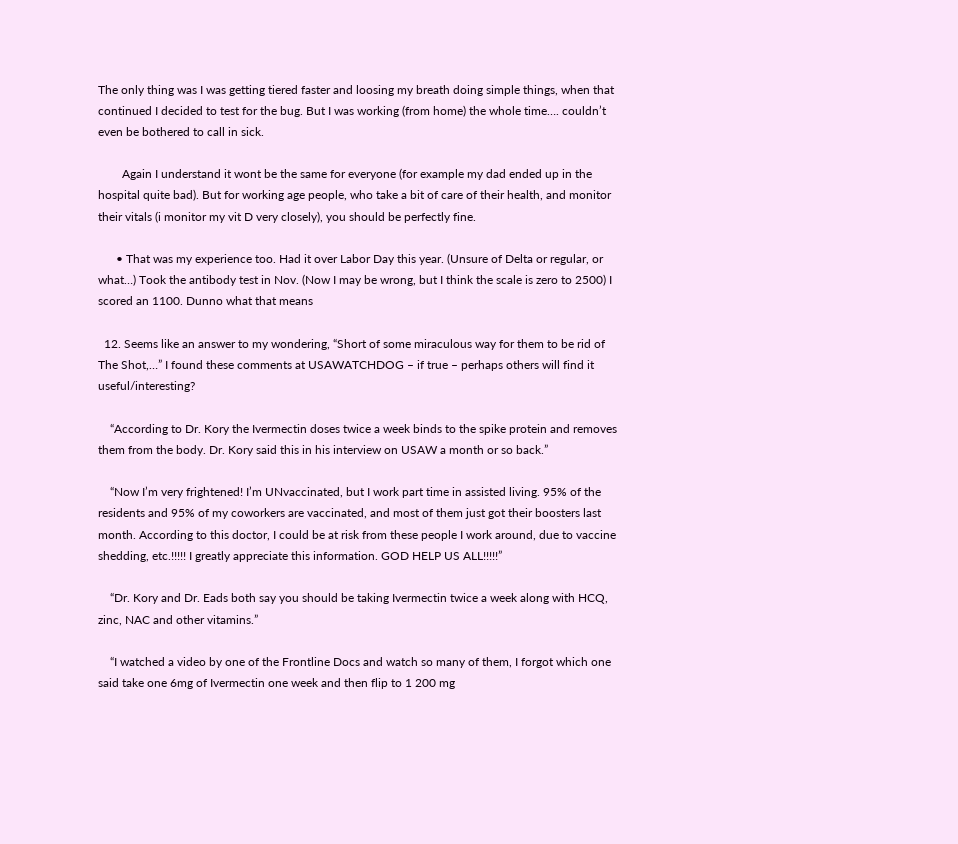The only thing was I was getting tiered faster and loosing my breath doing simple things, when that continued I decided to test for the bug. But I was working (from home) the whole time…. couldn’t even be bothered to call in sick.

        Again I understand it wont be the same for everyone (for example my dad ended up in the hospital quite bad). But for working age people, who take a bit of care of their health, and monitor their vitals (i monitor my vit D very closely), you should be perfectly fine.

      • That was my experience too. Had it over Labor Day this year. (Unsure of Delta or regular, or what…) Took the antibody test in Nov. (Now I may be wrong, but I think the scale is zero to 2500) I scored an 1100. Dunno what that means

  12. Seems like an answer to my wondering, “Short of some miraculous way for them to be rid of The Shot,…” I found these comments at USAWATCHDOG – if true – perhaps others will find it useful/interesting?

    “According to Dr. Kory the Ivermectin doses twice a week binds to the spike protein and removes them from the body. Dr. Kory said this in his interview on USAW a month or so back.”

    “Now I’m very frightened! I’m UNvaccinated, but I work part time in assisted living. 95% of the residents and 95% of my coworkers are vaccinated, and most of them just got their boosters last month. According to this doctor, I could be at risk from these people I work around, due to vaccine shedding, etc.!!!!! I greatly appreciate this information. GOD HELP US ALL!!!!!”

    “Dr. Kory and Dr. Eads both say you should be taking Ivermectin twice a week along with HCQ, zinc, NAC and other vitamins.”

    “I watched a video by one of the Frontline Docs and watch so many of them, I forgot which one said take one 6mg of Ivermectin one week and then flip to 1 200 mg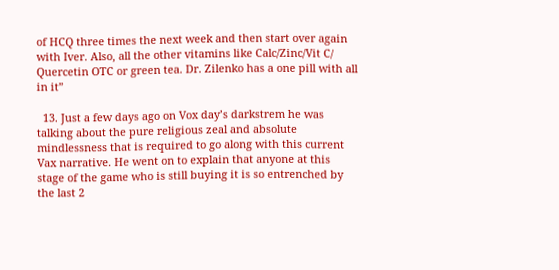of HCQ three times the next week and then start over again with Iver. Also, all the other vitamins like Calc/Zinc/Vit C/ Quercetin OTC or green tea. Dr. Zilenko has a one pill with all in it”

  13. Just a few days ago on Vox day’s darkstrem he was talking about the pure religious zeal and absolute mindlessness that is required to go along with this current Vax narrative. He went on to explain that anyone at this stage of the game who is still buying it is so entrenched by the last 2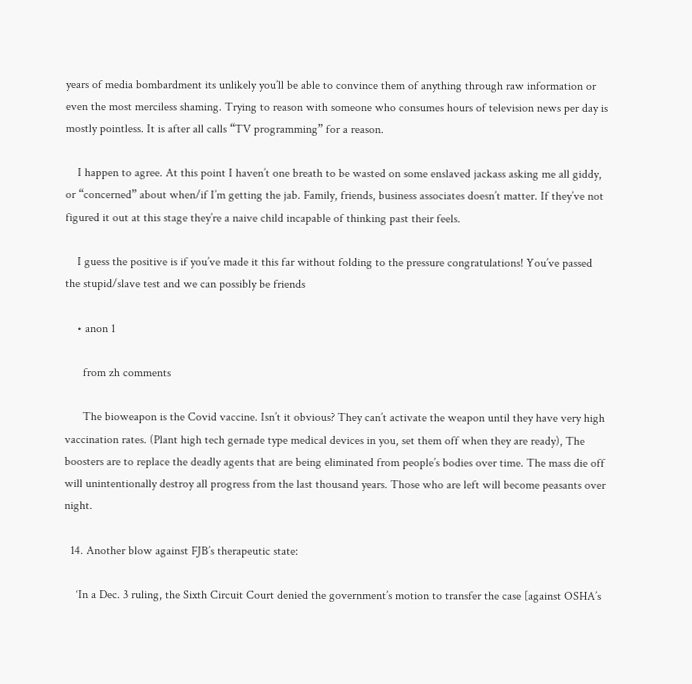years of media bombardment its unlikely you’ll be able to convince them of anything through raw information or even the most merciless shaming. Trying to reason with someone who consumes hours of television news per day is mostly pointless. It is after all calls “TV programming” for a reason.

    I happen to agree. At this point I haven’t one breath to be wasted on some enslaved jackass asking me all giddy, or “concerned” about when/if I’m getting the jab. Family, friends, business associates doesn’t matter. If they’ve not figured it out at this stage they’re a naive child incapable of thinking past their feels.

    I guess the positive is if you’ve made it this far without folding to the pressure congratulations! You’ve passed the stupid/slave test and we can possibly be friends

    • anon 1

      from zh comments

      The bioweapon is the Covid vaccine. Isn’t it obvious? They can’t activate the weapon until they have very high vaccination rates. (Plant high tech gernade type medical devices in you, set them off when they are ready), The boosters are to replace the deadly agents that are being eliminated from people’s bodies over time. The mass die off will unintentionally destroy all progress from the last thousand years. Those who are left will become peasants over night.

  14. Another blow against FJB’s therapeutic state:

    ‘In a Dec. 3 ruling, the Sixth Circuit Court denied the government’s motion to transfer the case [against OSHA’s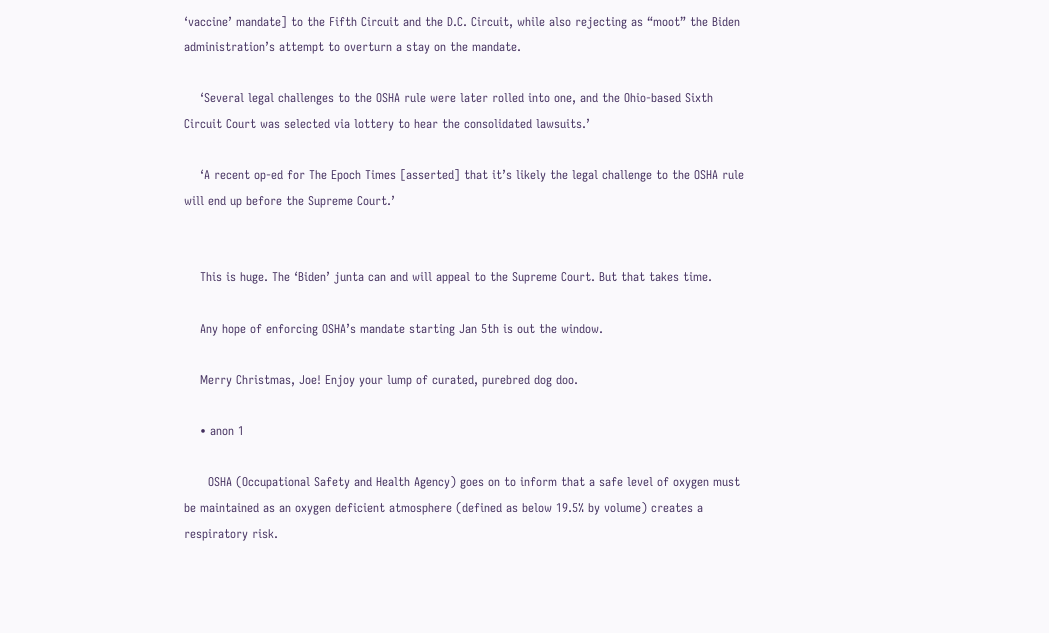‘vaccine’ mandate] to the Fifth Circuit and the D.C. Circuit, while also rejecting as “moot” the Biden administration’s attempt to overturn a stay on the mandate.

    ‘Several legal challenges to the OSHA rule were later rolled into one, and the Ohio-based Sixth Circuit Court was selected via lottery to hear the consolidated lawsuits.’

    ‘A recent op-ed for The Epoch Times [asserted] that it’s likely the legal challenge to the OSHA rule will end up before the Supreme Court.’


    This is huge. The ‘Biden’ junta can and will appeal to the Supreme Court. But that takes time.

    Any hope of enforcing OSHA’s mandate starting Jan 5th is out the window.

    Merry Christmas, Joe! Enjoy your lump of curated, purebred dog doo.

    • anon 1

      OSHA (Occupational Safety and Health Agency) goes on to inform that a safe level of oxygen must be maintained as an oxygen deficient atmosphere (defined as below 19.5% by volume) creates a respiratory risk.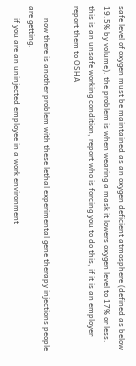safe level of oxygen must be maintained as an oxygen deficient atmosphere (defined as below 19.5% by volume). the problem is when wearing a mask it lowers oxygen level to 17% or less. this is an unsafe working condition, report who is forcing you to do this, if it is an employer report them to OSHA

      now there is another problem with these lethal experimental gene therapy injections people are getting.
      if you are an uninjected employee in a work environment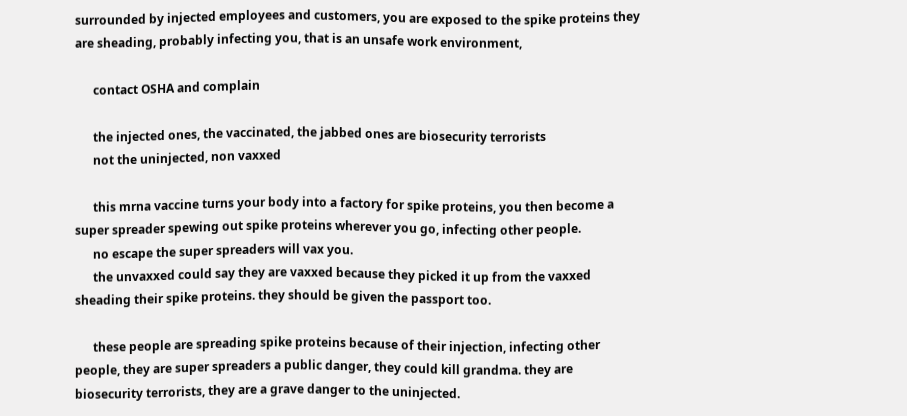surrounded by injected employees and customers, you are exposed to the spike proteins they are sheading, probably infecting you, that is an unsafe work environment,

      contact OSHA and complain

      the injected ones, the vaccinated, the jabbed ones are biosecurity terrorists
      not the uninjected, non vaxxed

      this mrna vaccine turns your body into a factory for spike proteins, you then become a super spreader spewing out spike proteins wherever you go, infecting other people.
      no escape the super spreaders will vax you.
      the unvaxxed could say they are vaxxed because they picked it up from the vaxxed sheading their spike proteins. they should be given the passport too.

      these people are spreading spike proteins because of their injection, infecting other people, they are super spreaders a public danger, they could kill grandma. they are biosecurity terrorists, they are a grave danger to the uninjected.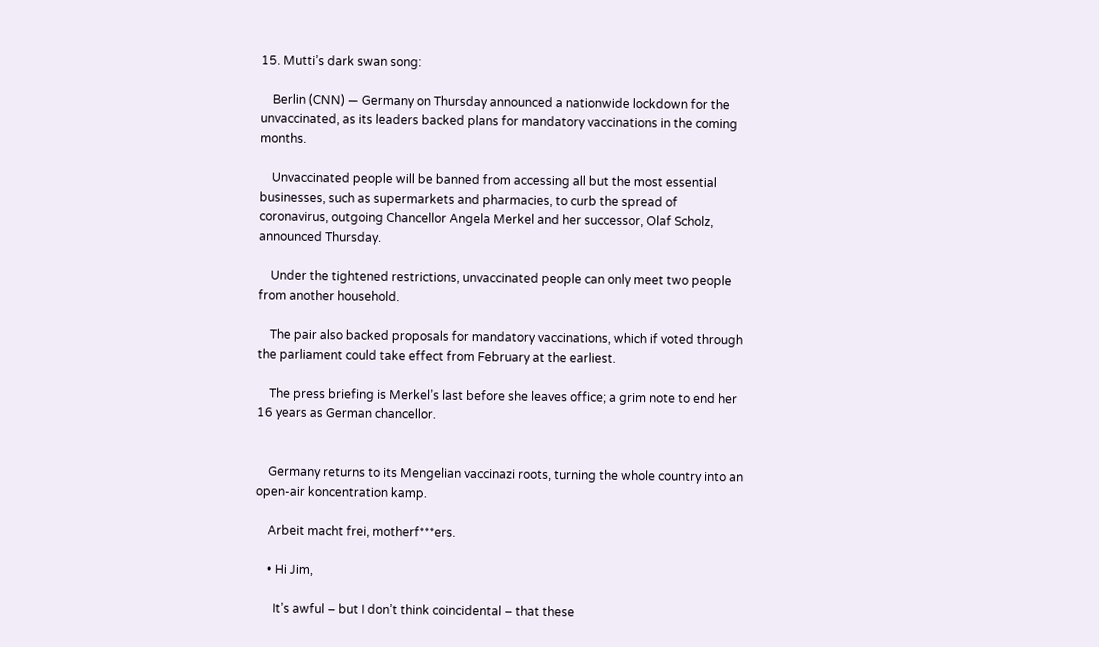15. Mutti’s dark swan song:

    Berlin (CNN) — Germany on Thursday announced a nationwide lockdown for the unvaccinated, as its leaders backed plans for mandatory vaccinations in the coming months.

    Unvaccinated people will be banned from accessing all but the most essential businesses, such as supermarkets and pharmacies, to curb the spread of coronavirus, outgoing Chancellor Angela Merkel and her successor, Olaf Scholz, announced Thursday.

    Under the tightened restrictions, unvaccinated people can only meet two people from another household.

    The pair also backed proposals for mandatory vaccinations, which if voted through the parliament could take effect from February at the earliest.

    The press briefing is Merkel’s last before she leaves office; a grim note to end her 16 years as German chancellor.


    Germany returns to its Mengelian vaccinazi roots, turning the whole country into an open-air koncentration kamp.

    Arbeit macht frei, motherf***ers.

    • Hi Jim,

      It’s awful – but I don’t think coincidental – that these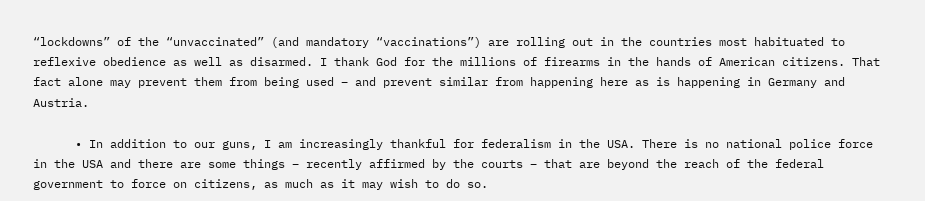“lockdowns” of the “unvaccinated” (and mandatory “vaccinations”) are rolling out in the countries most habituated to reflexive obedience as well as disarmed. I thank God for the millions of firearms in the hands of American citizens. That fact alone may prevent them from being used – and prevent similar from happening here as is happening in Germany and Austria.

      • In addition to our guns, I am increasingly thankful for federalism in the USA. There is no national police force in the USA and there are some things – recently affirmed by the courts – that are beyond the reach of the federal government to force on citizens, as much as it may wish to do so.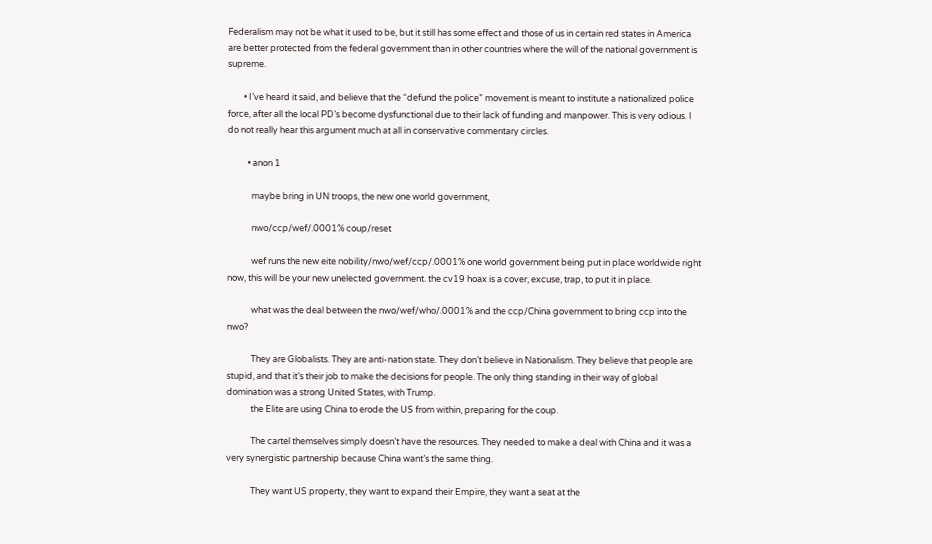Federalism may not be what it used to be, but it still has some effect and those of us in certain red states in America are better protected from the federal government than in other countries where the will of the national government is supreme.

        • I’ve heard it said, and believe that the “defund the police” movement is meant to institute a nationalized police force, after all the local PD’s become dysfunctional due to their lack of funding and manpower. This is very odious. I do not really hear this argument much at all in conservative commentary circles.

          • anon 1

            maybe bring in UN troops, the new one world government,

            nwo/ccp/wef/.0001% coup/reset

            wef runs the new eite nobility/nwo/wef/ccp/.0001% one world government being put in place worldwide right now, this will be your new unelected government. the cv19 hoax is a cover, excuse, trap, to put it in place.

            what was the deal between the nwo/wef/who/.0001% and the ccp/China government to bring ccp into the nwo?

            They are Globalists. They are anti-nation state. They don’t believe in Nationalism. They believe that people are stupid, and that it’s their job to make the decisions for people. The only thing standing in their way of global domination was a strong United States, with Trump.
            the Elite are using China to erode the US from within, preparing for the coup.

            The cartel themselves simply doesn’t have the resources. They needed to make a deal with China and it was a very synergistic partnership because China want’s the same thing.

            They want US property, they want to expand their Empire, they want a seat at the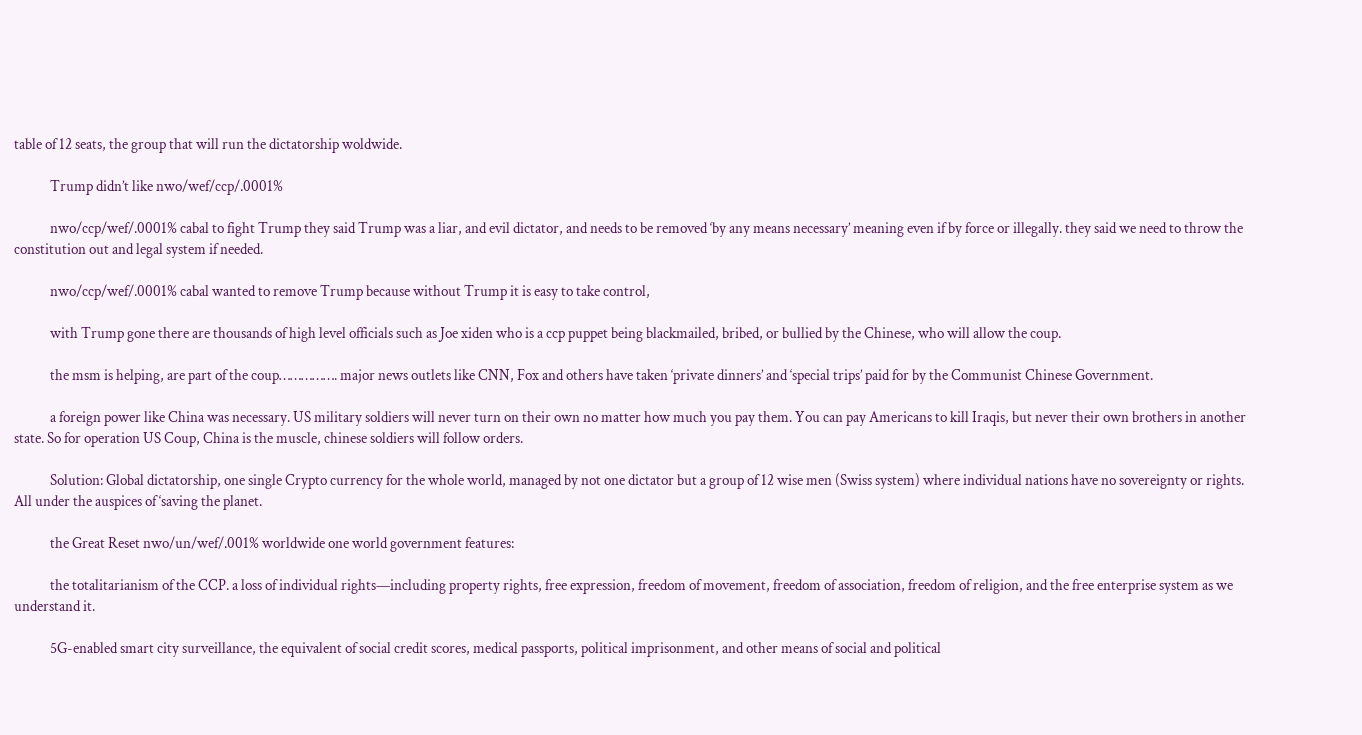table of 12 seats, the group that will run the dictatorship woldwide.

            Trump didn’t like nwo/wef/ccp/.0001%

            nwo/ccp/wef/.0001% cabal to fight Trump they said Trump was a liar, and evil dictator, and needs to be removed ‘by any means necessary’ meaning even if by force or illegally. they said we need to throw the constitution out and legal system if needed.

            nwo/ccp/wef/.0001% cabal wanted to remove Trump because without Trump it is easy to take control,

            with Trump gone there are thousands of high level officials such as Joe xiden who is a ccp puppet being blackmailed, bribed, or bullied by the Chinese, who will allow the coup.

            the msm is helping, are part of the coup……………. major news outlets like CNN, Fox and others have taken ‘private dinners’ and ‘special trips’ paid for by the Communist Chinese Government.

            a foreign power like China was necessary. US military soldiers will never turn on their own no matter how much you pay them. You can pay Americans to kill Iraqis, but never their own brothers in another state. So for operation US Coup, China is the muscle, chinese soldiers will follow orders.

            Solution: Global dictatorship, one single Crypto currency for the whole world, managed by not one dictator but a group of 12 wise men (Swiss system) where individual nations have no sovereignty or rights. All under the auspices of ‘saving the planet.

            the Great Reset nwo/un/wef/.001% worldwide one world government features:

            the totalitarianism of the CCP. a loss of individual rights—including property rights, free expression, freedom of movement, freedom of association, freedom of religion, and the free enterprise system as we understand it.

            5G-enabled smart city surveillance, the equivalent of social credit scores, medical passports, political imprisonment, and other means of social and political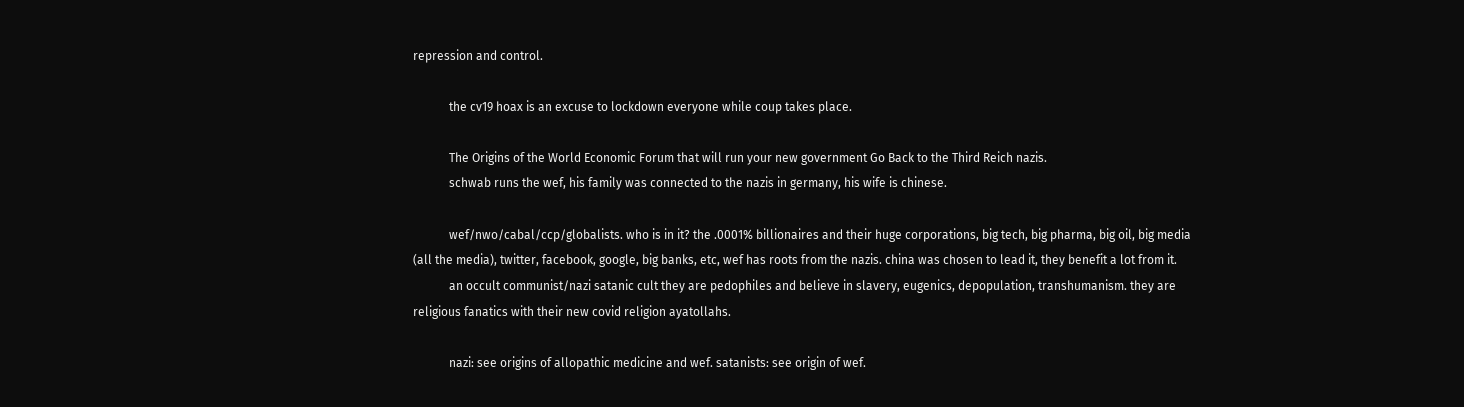repression and control.

            the cv19 hoax is an excuse to lockdown everyone while coup takes place.

            The Origins of the World Economic Forum that will run your new government Go Back to the Third Reich nazis.
            schwab runs the wef, his family was connected to the nazis in germany, his wife is chinese.

            wef/nwo/cabal/ccp/globalists. who is in it? the .0001% billionaires and their huge corporations, big tech, big pharma, big oil, big media (all the media), twitter, facebook, google, big banks, etc, wef has roots from the nazis. china was chosen to lead it, they benefit a lot from it.
            an occult communist/nazi satanic cult they are pedophiles and believe in slavery, eugenics, depopulation, transhumanism. they are religious fanatics with their new covid religion ayatollahs.

            nazi: see origins of allopathic medicine and wef. satanists: see origin of wef.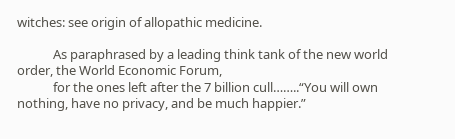witches: see origin of allopathic medicine.

            As paraphrased by a leading think tank of the new world order, the World Economic Forum,
            for the ones left after the 7 billion cull……..“You will own nothing, have no privacy, and be much happier.”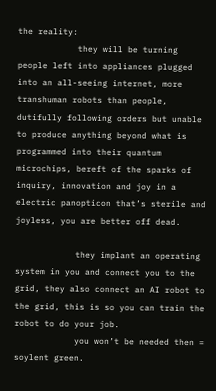the reality:
            they will be turning people left into appliances plugged into an all-seeing internet, more transhuman robots than people, dutifully following orders but unable to produce anything beyond what is programmed into their quantum microchips, bereft of the sparks of inquiry, innovation and joy in a electric panopticon that’s sterile and joyless, you are better off dead.

            they implant an operating system in you and connect you to the grid, they also connect an AI robot to the grid, this is so you can train the robot to do your job.
            you won’t be needed then = soylent green.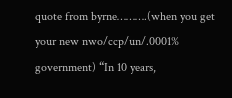quote from byrne……….(when you get your new nwo/ccp/un/.0001% government) “In 10 years,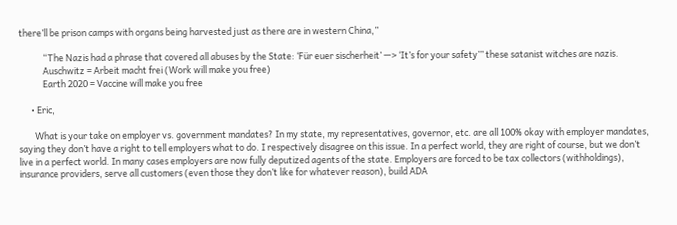there’ll be prison camps with organs being harvested just as there are in western China,”

            “The Nazis had a phrase that covered all abuses by the State: ‘Für euer sischerheit’ —> ‘It’s for your safety’” these satanist witches are nazis.
            Auschwitz = Arbeit macht frei (Work will make you free)
            Earth 2020 = Vaccine will make you free

      • Eric,

        What is your take on employer vs. government mandates? In my state, my representatives, governor, etc. are all 100% okay with employer mandates, saying they don’t have a right to tell employers what to do. I respectively disagree on this issue. In a perfect world, they are right of course, but we don’t live in a perfect world. In many cases employers are now fully deputized agents of the state. Employers are forced to be tax collectors (withholdings), insurance providers, serve all customers (even those they don’t like for whatever reason), build ADA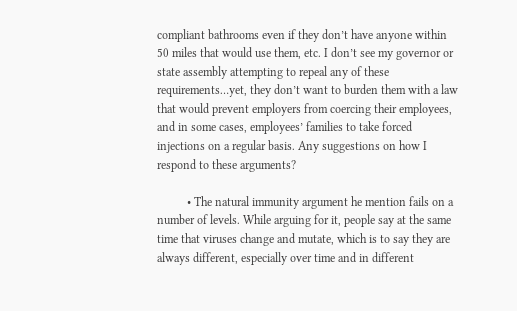compliant bathrooms even if they don’t have anyone within 50 miles that would use them, etc. I don’t see my governor or state assembly attempting to repeal any of these requirements…yet, they don’t want to burden them with a law that would prevent employers from coercing their employees, and in some cases, employees’ families to take forced injections on a regular basis. Any suggestions on how I respond to these arguments?

          • The natural immunity argument he mention fails on a number of levels. While arguing for it, people say at the same time that viruses change and mutate, which is to say they are always different, especially over time and in different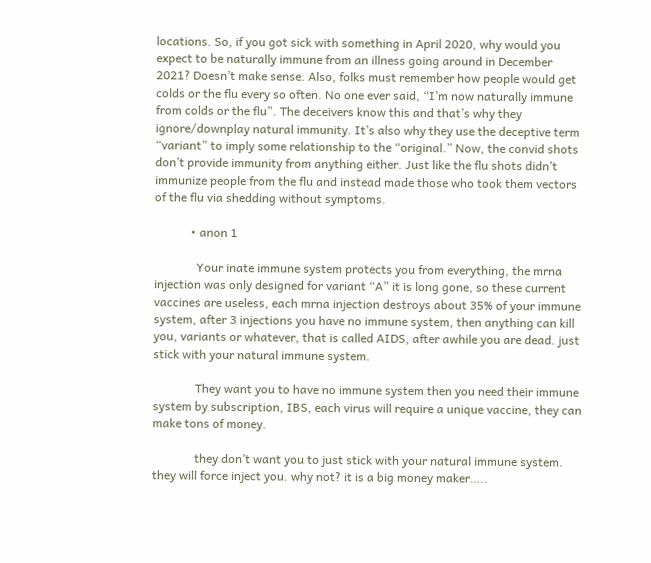locations. So, if you got sick with something in April 2020, why would you expect to be naturally immune from an illness going around in December 2021? Doesn’t make sense. Also, folks must remember how people would get colds or the flu every so often. No one ever said, “I’m now naturally immune from colds or the flu”. The deceivers know this and that’s why they ignore/downplay natural immunity. It’s also why they use the deceptive term “variant” to imply some relationship to the “original.” Now, the convid shots don’t provide immunity from anything either. Just like the flu shots didn’t immunize people from the flu and instead made those who took them vectors of the flu via shedding without symptoms.

            • anon 1

              Your inate immune system protects you from everything, the mrna injection was only designed for variant “A” it is long gone, so these current vaccines are useless, each mrna injection destroys about 35% of your immune system, after 3 injections you have no immune system, then anything can kill you, variants or whatever, that is called AIDS, after awhile you are dead. just stick with your natural immune system.

              They want you to have no immune system then you need their immune system by subscription, IBS, each virus will require a unique vaccine, they can make tons of money.

              they don’t want you to just stick with your natural immune system. they will force inject you. why not? it is a big money maker…..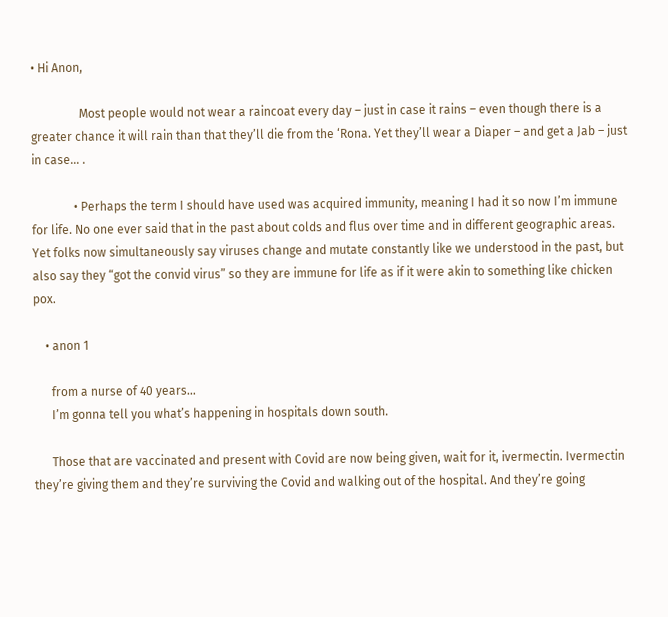• Hi Anon,

                Most people would not wear a raincoat every day – just in case it rains – even though there is a greater chance it will rain than that they’ll die from the ‘Rona. Yet they’ll wear a Diaper – and get a Jab – just in case… .

              • Perhaps the term I should have used was acquired immunity, meaning I had it so now I’m immune for life. No one ever said that in the past about colds and flus over time and in different geographic areas. Yet folks now simultaneously say viruses change and mutate constantly like we understood in the past, but also say they “got the convid virus” so they are immune for life as if it were akin to something like chicken pox.

    • anon 1

      from a nurse of 40 years…
      I’m gonna tell you what’s happening in hospitals down south.

      Those that are vaccinated and present with Covid are now being given, wait for it, ivermectin. Ivermectin they’re giving them and they’re surviving the Covid and walking out of the hospital. And they’re going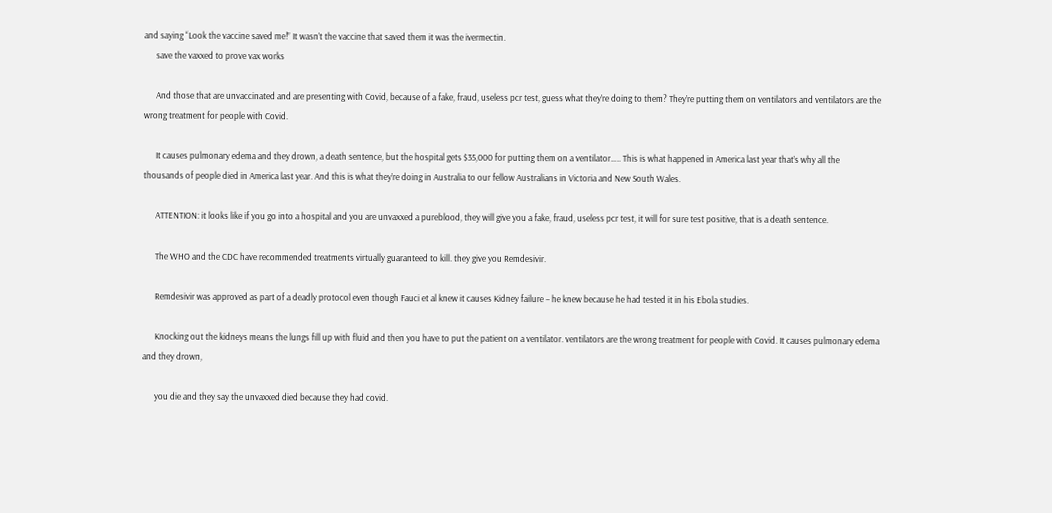and saying “Look the vaccine saved me!” It wasn’t the vaccine that saved them it was the ivermectin.
      save the vaxxed to prove vax works

      And those that are unvaccinated and are presenting with Covid, because of a fake, fraud, useless pcr test, guess what they’re doing to them? They’re putting them on ventilators and ventilators are the wrong treatment for people with Covid.

      It causes pulmonary edema and they drown, a death sentence, but the hospital gets $35,000 for putting them on a ventilator….. This is what happened in America last year that’s why all the thousands of people died in America last year. And this is what they’re doing in Australia to our fellow Australians in Victoria and New South Wales.

      ATTENTION: it looks like if you go into a hospital and you are unvaxxed a pureblood, they will give you a fake, fraud, useless pcr test, it will for sure test positive, that is a death sentence.

      The WHO and the CDC have recommended treatments virtually guaranteed to kill. they give you Remdesivir.

      Remdesivir was approved as part of a deadly protocol even though Fauci et al knew it causes Kidney failure – he knew because he had tested it in his Ebola studies.

      Knocking out the kidneys means the lungs fill up with fluid and then you have to put the patient on a ventilator. ventilators are the wrong treatment for people with Covid. It causes pulmonary edema and they drown,

      you die and they say the unvaxxed died because they had covid.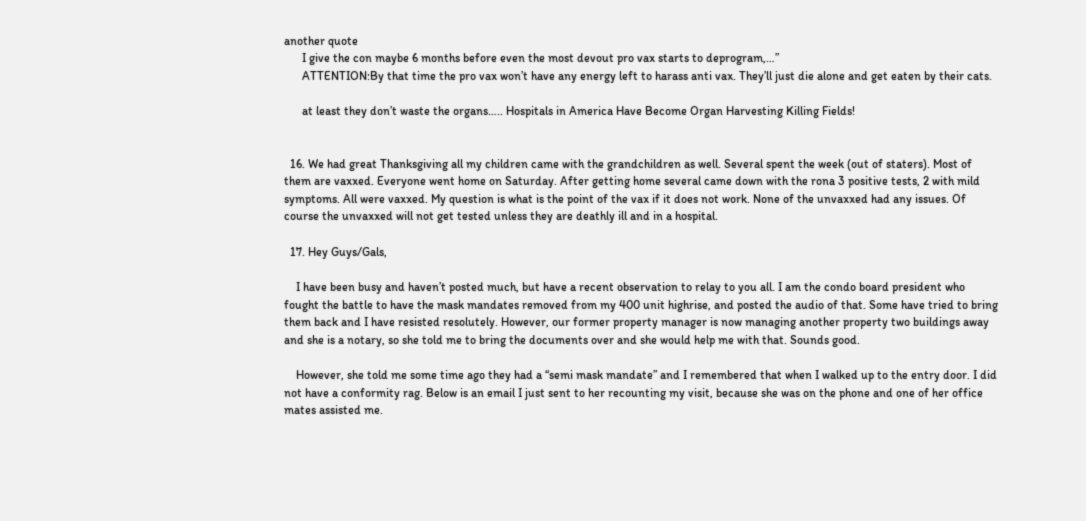another quote
      I give the con maybe 6 months before even the most devout pro vax starts to deprogram,…”
      ATTENTION:By that time the pro vax won’t have any energy left to harass anti vax. They’ll just die alone and get eaten by their cats.

      at least they don’t waste the organs….. Hospitals in America Have Become Organ Harvesting Killing Fields!


  16. We had great Thanksgiving all my children came with the grandchildren as well. Several spent the week (out of staters). Most of them are vaxxed. Everyone went home on Saturday. After getting home several came down with the rona 3 positive tests, 2 with mild symptoms. All were vaxxed. My question is what is the point of the vax if it does not work. None of the unvaxxed had any issues. Of course the unvaxxed will not get tested unless they are deathly ill and in a hospital.

  17. Hey Guys/Gals,

    I have been busy and haven’t posted much, but have a recent observation to relay to you all. I am the condo board president who fought the battle to have the mask mandates removed from my 400 unit highrise, and posted the audio of that. Some have tried to bring them back and I have resisted resolutely. However, our former property manager is now managing another property two buildings away and she is a notary, so she told me to bring the documents over and she would help me with that. Sounds good.

    However, she told me some time ago they had a “semi mask mandate” and I remembered that when I walked up to the entry door. I did not have a conformity rag. Below is an email I just sent to her recounting my visit, because she was on the phone and one of her office mates assisted me.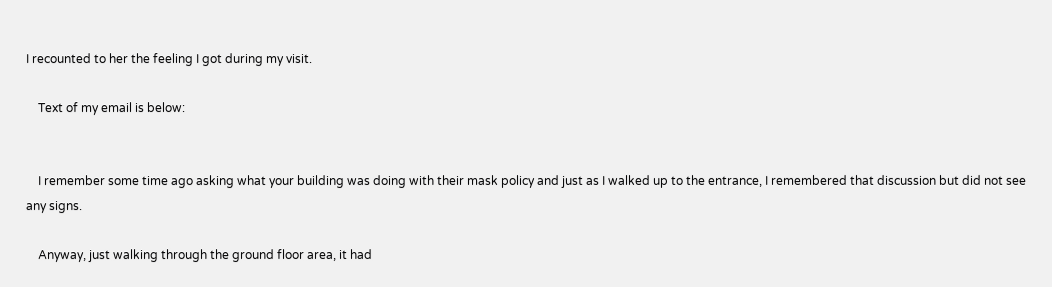I recounted to her the feeling I got during my visit.

    Text of my email is below:


    I remember some time ago asking what your building was doing with their mask policy and just as I walked up to the entrance, I remembered that discussion but did not see any signs.

    Anyway, just walking through the ground floor area, it had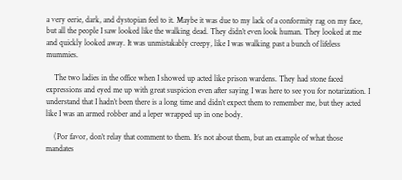a very eerie, dark, and dystopian feel to it. Maybe it was due to my lack of a conformity rag on my face, but all the people I saw looked like the walking dead. They didn’t even look human. They looked at me and quickly looked away. It was unmistakably creepy, like I was walking past a bunch of lifeless mummies.

    The two ladies in the office when I showed up acted like prison wardens. They had stone faced expressions and eyed me up with great suspicion even after saying I was here to see you for notarization. I understand that I hadn’t been there is a long time and didn’t expect them to remember me, but they acted like I was an armed robber and a leper wrapped up in one body.

    (Por favor, don’t relay that comment to them. It’s not about them, but an example of what those mandates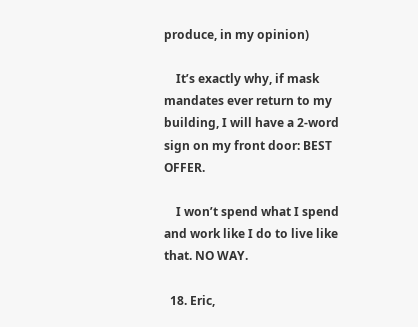produce, in my opinion)

    It’s exactly why, if mask mandates ever return to my building, I will have a 2-word sign on my front door: BEST OFFER.

    I won’t spend what I spend and work like I do to live like that. NO WAY.

  18. Eric,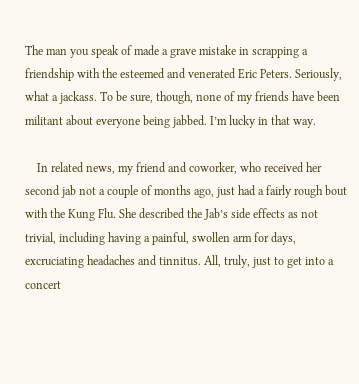The man you speak of made a grave mistake in scrapping a friendship with the esteemed and venerated Eric Peters. Seriously, what a jackass. To be sure, though, none of my friends have been militant about everyone being jabbed. I’m lucky in that way.

    In related news, my friend and coworker, who received her second jab not a couple of months ago, just had a fairly rough bout with the Kung Flu. She described the Jab’s side effects as not trivial, including having a painful, swollen arm for days, excruciating headaches and tinnitus. All, truly, just to get into a concert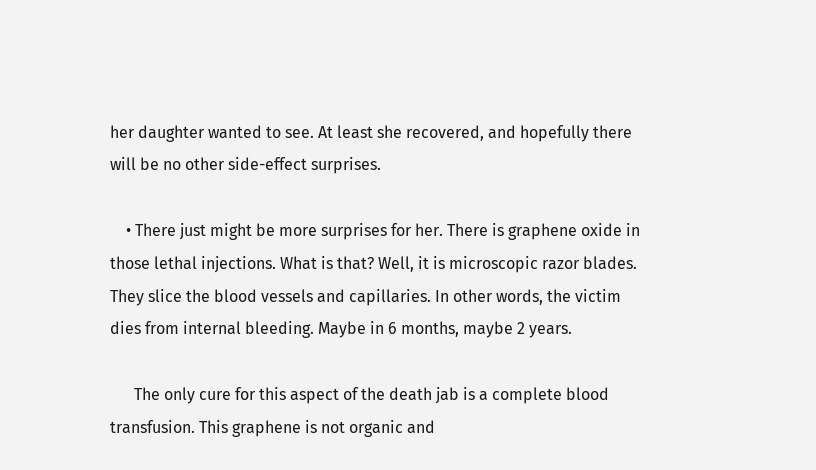her daughter wanted to see. At least she recovered, and hopefully there will be no other side-effect surprises.

    • There just might be more surprises for her. There is graphene oxide in those lethal injections. What is that? Well, it is microscopic razor blades. They slice the blood vessels and capillaries. In other words, the victim dies from internal bleeding. Maybe in 6 months, maybe 2 years.

      The only cure for this aspect of the death jab is a complete blood transfusion. This graphene is not organic and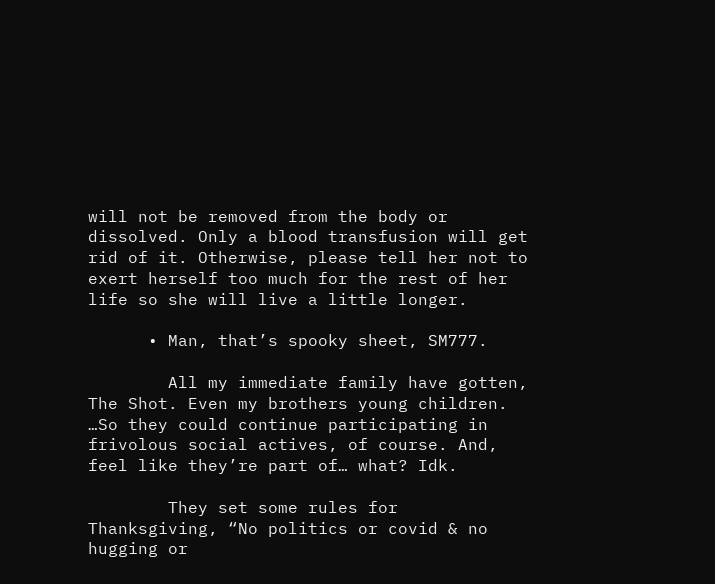will not be removed from the body or dissolved. Only a blood transfusion will get rid of it. Otherwise, please tell her not to exert herself too much for the rest of her life so she will live a little longer.

      • Man, that’s spooky sheet, SM777.

        All my immediate family have gotten, The Shot. Even my brothers young children. …So they could continue participating in frivolous social actives, of course. And, feel like they’re part of… what? Idk.

        They set some rules for Thanksgiving, “No politics or covid & no hugging or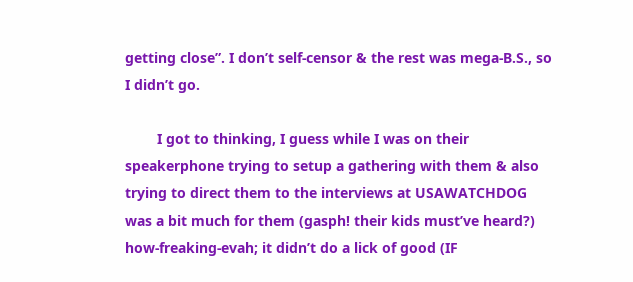getting close”. I don’t self-censor & the rest was mega-B.S., so I didn’t go.

        I got to thinking, I guess while I was on their speakerphone trying to setup a gathering with them & also trying to direct them to the interviews at USAWATCHDOG was a bit much for them (gasph! their kids must’ve heard?) how-freaking-evah; it didn’t do a lick of good (IF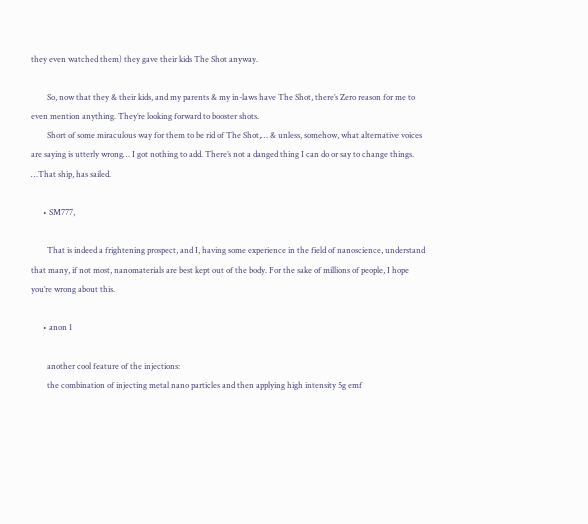they even watched them) they gave their kids The Shot anyway.

        So, now that they & their kids, and my parents & my in-laws have The Shot, there’s Zero reason for me to even mention anything. They’re looking forward to booster shots.
        Short of some miraculous way for them to be rid of The Shot,… & unless, somehow, what alternative voices are saying is utterly wrong… I got nothing to add. There’s not a danged thing I can do or say to change things. …That ship, has sailed.

      • SM777,

        That is indeed a frightening prospect, and I, having some experience in the field of nanoscience, understand that many, if not most, nanomaterials are best kept out of the body. For the sake of millions of people, I hope you’re wrong about this.

      • anon 1

        another cool feature of the injections:
        the combination of injecting metal nano particles and then applying high intensity 5g emf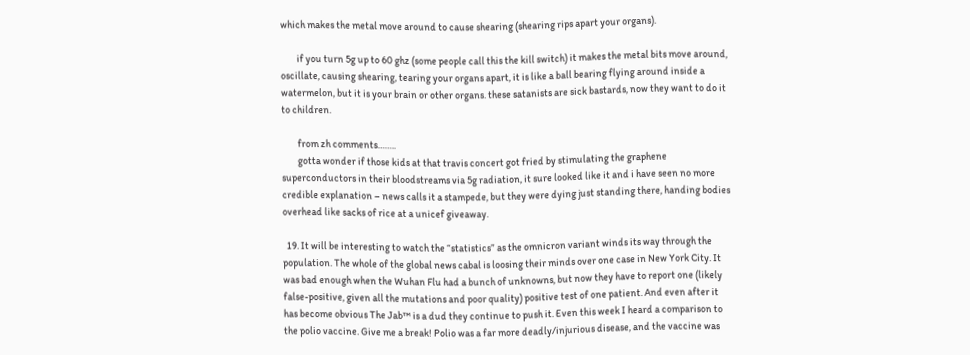which makes the metal move around to cause shearing (shearing rips apart your organs).

        if you turn 5g up to 60 ghz (some people call this the kill switch) it makes the metal bits move around, oscillate, causing shearing, tearing your organs apart, it is like a ball bearing flying around inside a watermelon, but it is your brain or other organs. these satanists are sick bastards, now they want to do it to children.

        from zh comments……..
        gotta wonder if those kids at that travis concert got fried by stimulating the graphene superconductors in their bloodstreams via 5g radiation, it sure looked like it and i have seen no more credible explanation – news calls it a stampede, but they were dying just standing there, handing bodies overhead like sacks of rice at a unicef giveaway.

  19. It will be interesting to watch the “statistics” as the omnicron variant winds its way through the population. The whole of the global news cabal is loosing their minds over one case in New York City. It was bad enough when the Wuhan Flu had a bunch of unknowns, but now they have to report one (likely false-positive, given all the mutations and poor quality) positive test of one patient. And even after it has become obvious The Jab™ is a dud they continue to push it. Even this week I heard a comparison to the polio vaccine. Give me a break! Polio was a far more deadly/injurious disease, and the vaccine was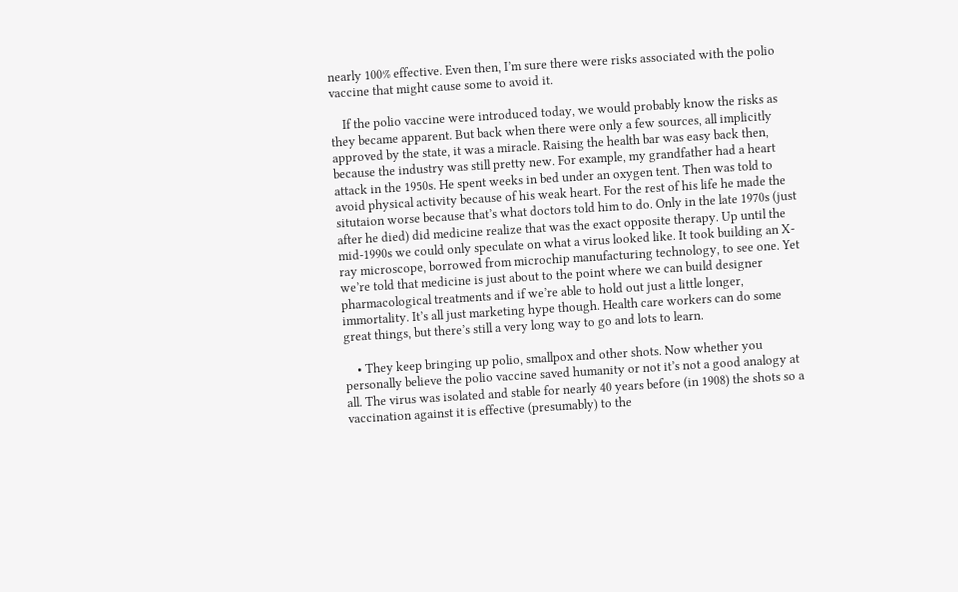nearly 100% effective. Even then, I’m sure there were risks associated with the polio vaccine that might cause some to avoid it.

    If the polio vaccine were introduced today, we would probably know the risks as they became apparent. But back when there were only a few sources, all implicitly approved by the state, it was a miracle. Raising the health bar was easy back then, because the industry was still pretty new. For example, my grandfather had a heart attack in the 1950s. He spent weeks in bed under an oxygen tent. Then was told to avoid physical activity because of his weak heart. For the rest of his life he made the situtaion worse because that’s what doctors told him to do. Only in the late 1970s (just after he died) did medicine realize that was the exact opposite therapy. Up until the mid-1990s we could only speculate on what a virus looked like. It took building an X-ray microscope, borrowed from microchip manufacturing technology, to see one. Yet we’re told that medicine is just about to the point where we can build designer pharmacological treatments and if we’re able to hold out just a little longer, immortality. It’s all just marketing hype though. Health care workers can do some great things, but there’s still a very long way to go and lots to learn.

    • They keep bringing up polio, smallpox and other shots. Now whether you personally believe the polio vaccine saved humanity or not it’s not a good analogy at all. The virus was isolated and stable for nearly 40 years before (in 1908) the shots so a vaccination against it is effective (presumably) to the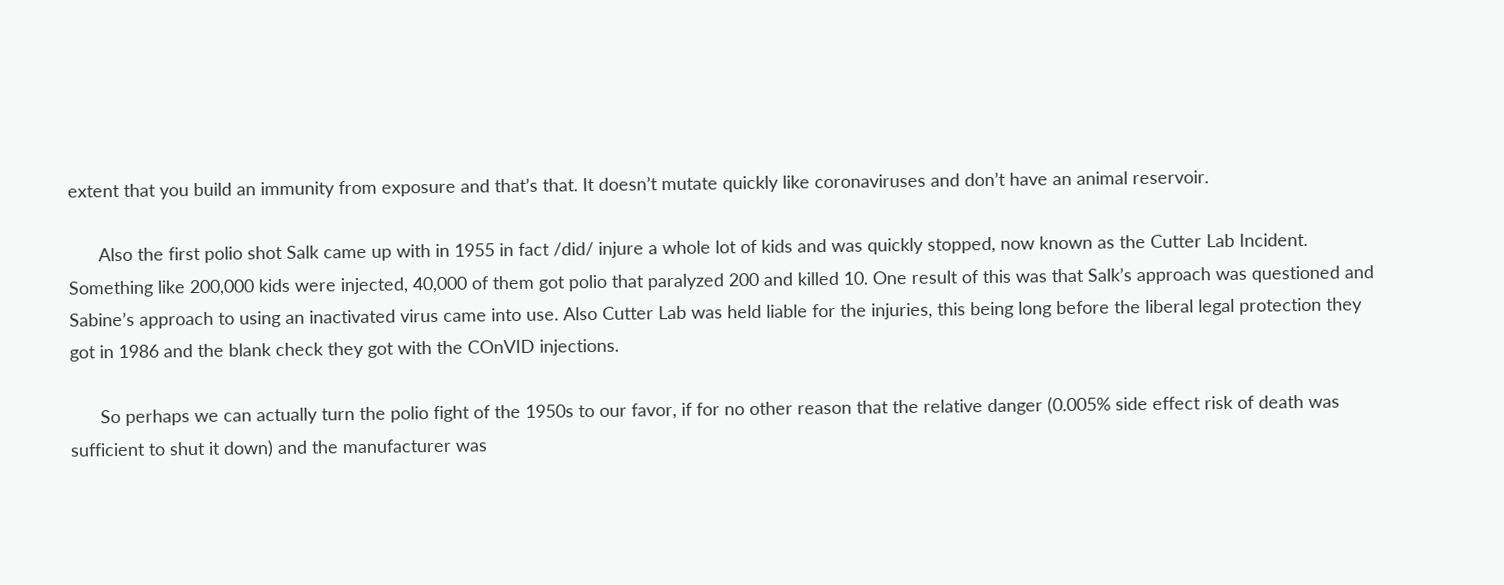extent that you build an immunity from exposure and that’s that. It doesn’t mutate quickly like coronaviruses and don’t have an animal reservoir.

      Also the first polio shot Salk came up with in 1955 in fact /did/ injure a whole lot of kids and was quickly stopped, now known as the Cutter Lab Incident. Something like 200,000 kids were injected, 40,000 of them got polio that paralyzed 200 and killed 10. One result of this was that Salk’s approach was questioned and Sabine’s approach to using an inactivated virus came into use. Also Cutter Lab was held liable for the injuries, this being long before the liberal legal protection they got in 1986 and the blank check they got with the COnVID injections.

      So perhaps we can actually turn the polio fight of the 1950s to our favor, if for no other reason that the relative danger (0.005% side effect risk of death was sufficient to shut it down) and the manufacturer was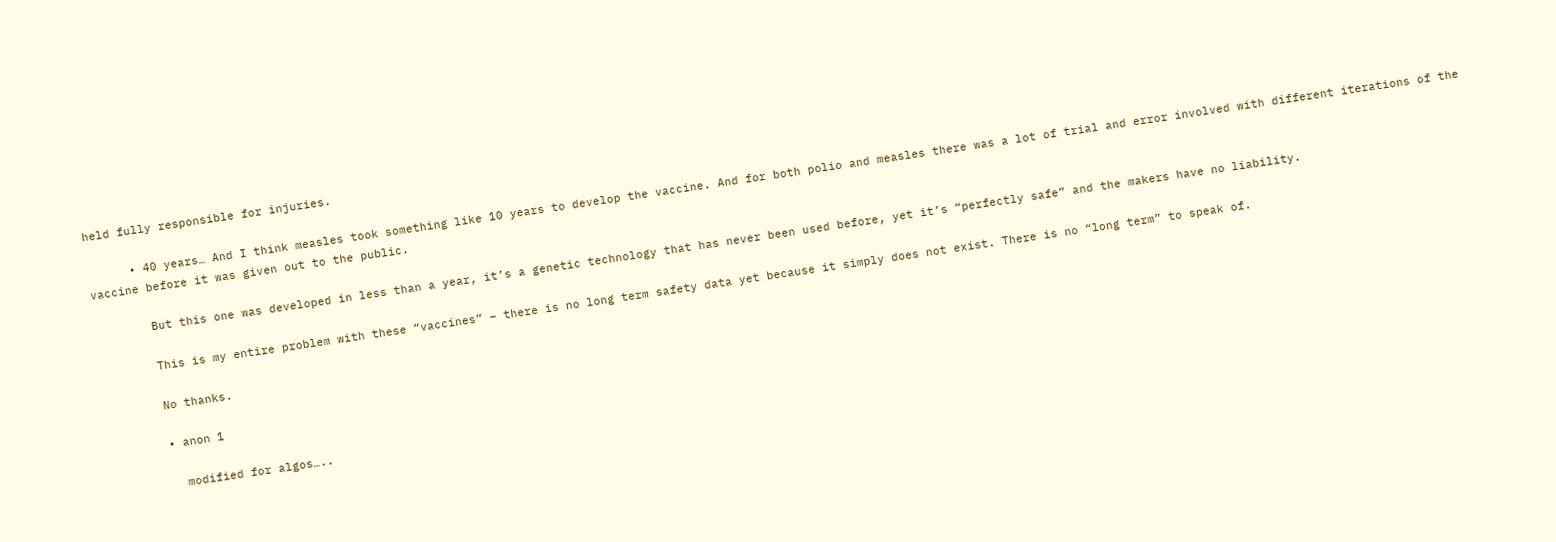held fully responsible for injuries.

      • 40 years… And I think measles took something like 10 years to develop the vaccine. And for both polio and measles there was a lot of trial and error involved with different iterations of the vaccine before it was given out to the public.

        But this one was developed in less than a year, it’s a genetic technology that has never been used before, yet it’s “perfectly safe” and the makers have no liability.

        This is my entire problem with these “vaccines” – there is no long term safety data yet because it simply does not exist. There is no “long term” to speak of.

        No thanks.

        • anon 1

          modified for algos…..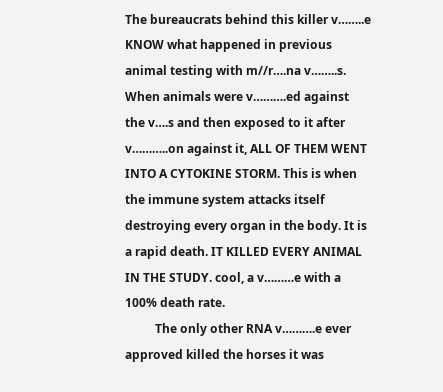The bureaucrats behind this killer v……..e KNOW what happened in previous animal testing with m//r….na v……..s. When animals were v……….ed against the v….s and then exposed to it after v………..on against it, ALL OF THEM WENT INTO A CYTOKINE STORM. This is when the immune system attacks itself destroying every organ in the body. It is a rapid death. IT KILLED EVERY ANIMAL IN THE STUDY. cool, a v………e with a 100% death rate.
          The only other RNA v……….e ever approved killed the horses it was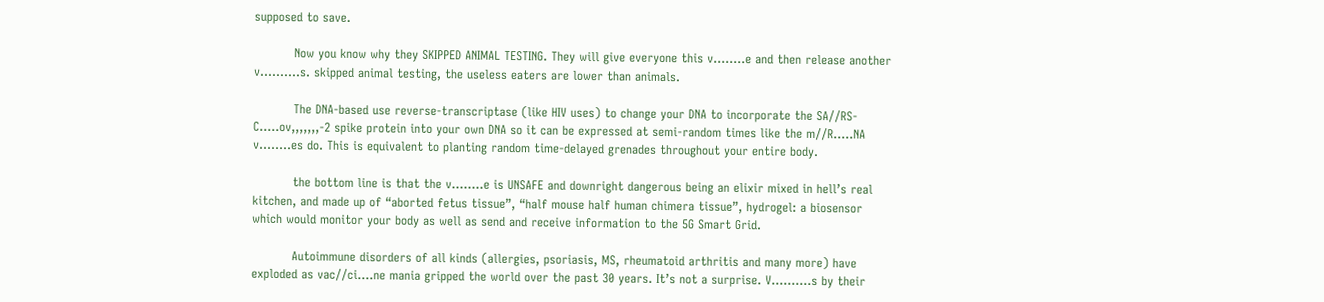supposed to save.

          Now you know why they SKIPPED ANIMAL TESTING. They will give everyone this v……..e and then release another v……….s. skipped animal testing, the useless eaters are lower than animals.

          The DNA-based use reverse-transcriptase (like HIV uses) to change your DNA to incorporate the SA//RS-C…..ov,,,,,,,-2 spike protein into your own DNA so it can be expressed at semi-random times like the m//R…..NA v……..es do. This is equivalent to planting random time-delayed grenades throughout your entire body.

          the bottom line is that the v……..e is UNSAFE and downright dangerous being an elixir mixed in hell’s real kitchen, and made up of “aborted fetus tissue”, “half mouse half human chimera tissue”, hydrogel: a biosensor which would monitor your body as well as send and receive information to the 5G Smart Grid.

          Autoimmune disorders of all kinds (allergies, psoriasis, MS, rheumatoid arthritis and many more) have exploded as vac//ci….ne mania gripped the world over the past 30 years. It’s not a surprise. V……….s by their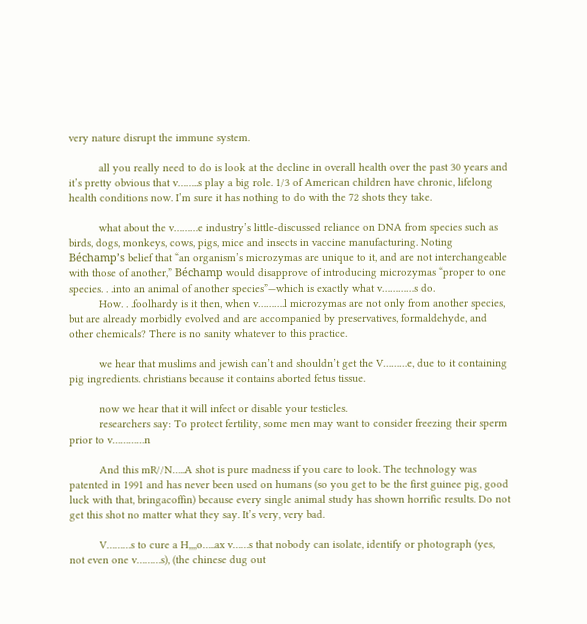very nature disrupt the immune system.

          all you really need to do is look at the decline in overall health over the past 30 years and it’s pretty obvious that v……..s play a big role. 1/3 of American children have chronic, lifelong health conditions now. I’m sure it has nothing to do with the 72 shots they take.

          what about the v………e industry’s little-discussed reliance on DNA from species such as birds, dogs, monkeys, cows, pigs, mice and insects in vaccine manufacturing. Noting Béchamp’s belief that “an organism’s microzymas are unique to it, and are not interchangeable with those of another,” Béchamp would disapprove of introducing microzymas “proper to one species. . .into an animal of another species”—which is exactly what v…………s do.
          How. . .foolhardy is it then, when v……….l microzymas are not only from another species, but are already morbidly evolved and are accompanied by preservatives, formaldehyde, and other chemicals? There is no sanity whatever to this practice.

          we hear that muslims and jewish can’t and shouldn’t get the V………e, due to it containing pig ingredients. christians because it contains aborted fetus tissue.

          now we hear that it will infect or disable your testicles.
          researchers say: To protect fertility, some men may want to consider freezing their sperm prior to v…………n

          And this mR//N…..A shot is pure madness if you care to look. The technology was patented in 1991 and has never been used on humans (so you get to be the first guinee pig, good luck with that, bringacoffin) because every single animal study has shown horrific results. Do not get this shot no matter what they say. It’s very, very bad.

          V………s to cure a H,,,,o…..ax v……s that nobody can isolate, identify or photograph (yes, not even one v………s), (the chinese dug out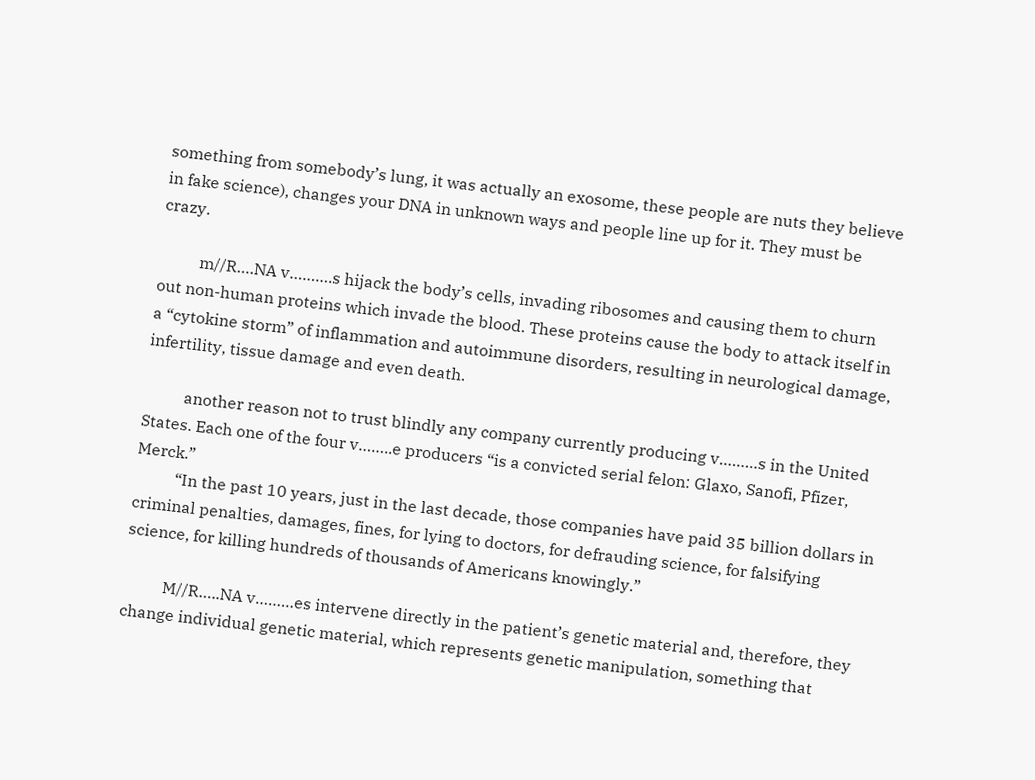something from somebody’s lung, it was actually an exosome, these people are nuts they believe in fake science), changes your DNA in unknown ways and people line up for it. They must be crazy.

          m//R….NA v……….s hijack the body’s cells, invading ribosomes and causing them to churn out non-human proteins which invade the blood. These proteins cause the body to attack itself in a “cytokine storm” of inflammation and autoimmune disorders, resulting in neurological damage, infertility, tissue damage and even death.

          another reason not to trust blindly any company currently producing v………s in the United States. Each one of the four v……..e producers “is a convicted serial felon: Glaxo, Sanofi, Pfizer, Merck.”
          “In the past 10 years, just in the last decade, those companies have paid 35 billion dollars in criminal penalties, damages, fines, for lying to doctors, for defrauding science, for falsifying science, for killing hundreds of thousands of Americans knowingly.”

          M//R…..NA v………es intervene directly in the patient’s genetic material and, therefore, they change individual genetic material, which represents genetic manipulation, something that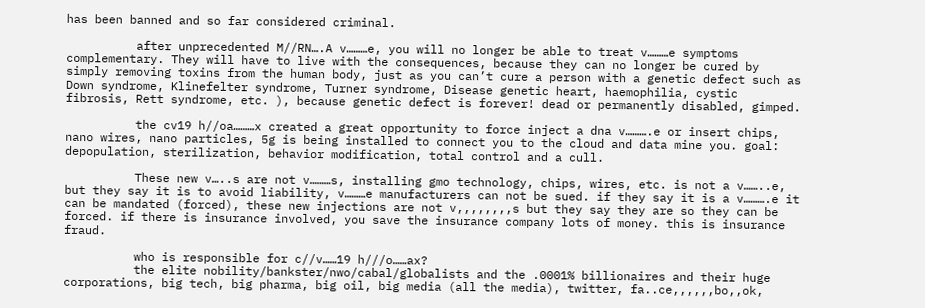has been banned and so far considered criminal.

          after unprecedented M//RN….A v………e, you will no longer be able to treat v………e symptoms complementary. They will have to live with the consequences, because they can no longer be cured by simply removing toxins from the human body, just as you can’t cure a person with a genetic defect such as Down syndrome, Klinefelter syndrome, Turner syndrome, Disease genetic heart, haemophilia, cystic fibrosis, Rett syndrome, etc. ), because genetic defect is forever! dead or permanently disabled, gimped.

          the cv19 h//oa………x created a great opportunity to force inject a dna v……….e or insert chips, nano wires, nano particles, 5g is being installed to connect you to the cloud and data mine you. goal: depopulation, sterilization, behavior modification, total control and a cull.

          These new v…..s are not v………s, installing gmo technology, chips, wires, etc. is not a v……..e, but they say it is to avoid liability, v………e manufacturers can not be sued. if they say it is a v……….e it can be mandated (forced), these new injections are not v,,,,,,,,s but they say they are so they can be forced. if there is insurance involved, you save the insurance company lots of money. this is insurance fraud.

          who is responsible for c//v……19 h///o……ax?
          the elite nobility/bankster/nwo/cabal/globalists and the .0001% billionaires and their huge corporations, big tech, big pharma, big oil, big media (all the media), twitter, fa..ce,,,,,,bo,,ok,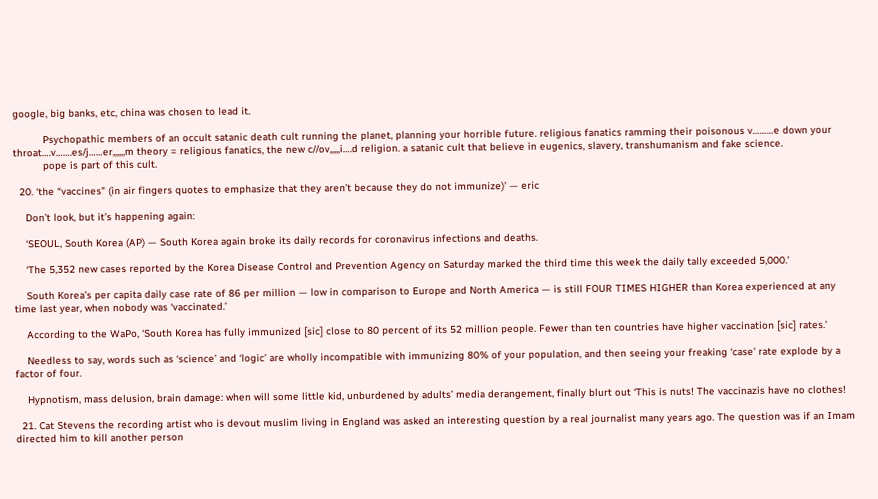google, big banks, etc, china was chosen to lead it.

          Psychopathic members of an occult satanic death cult running the planet, planning your horrible future. religious fanatics ramming their poisonous v………e down your throat….v…….es/j……er,,,,,,m theory = religious fanatics, the new c//ov,,,,,i….d religion. a satanic cult that believe in eugenics, slavery, transhumanism and fake science.
          pope is part of this cult.

  20. ‘the “vaccines” (in air fingers quotes to emphasize that they aren’t because they do not immunize)’ — eric

    Don’t look, but it’s happening again:

    ‘SEOUL, South Korea (AP) — South Korea again broke its daily records for coronavirus infections and deaths.

    ‘The 5,352 new cases reported by the Korea Disease Control and Prevention Agency on Saturday marked the third time this week the daily tally exceeded 5,000.’

    South Korea’s per capita daily case rate of 86 per million — low in comparison to Europe and North America — is still FOUR TIMES HIGHER than Korea experienced at any time last year, when nobody was ‘vaccinated.’

    According to the WaPo, ‘South Korea has fully immunized [sic] close to 80 percent of its 52 million people. Fewer than ten countries have higher vaccination [sic] rates.’

    Needless to say, words such as ‘science’ and ‘logic’ are wholly incompatible with immunizing 80% of your population, and then seeing your freaking ‘case’ rate explode by a factor of four.

    Hypnotism, mass delusion, brain damage: when will some little kid, unburdened by adults’ media derangement, finally blurt out ‘This is nuts! The vaccinazis have no clothes!

  21. Cat Stevens the recording artist who is devout muslim living in England was asked an interesting question by a real journalist many years ago. The question was if an Imam directed him to kill another person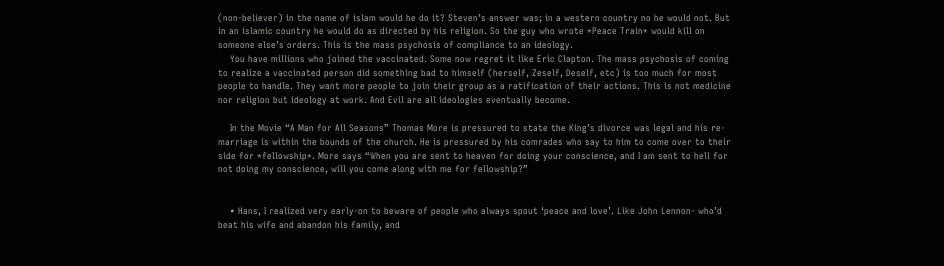(non-believer) in the name of islam would he do it? Steven’s answer was; in a western country no he would not. But in an islamic country he would do as directed by his religion. So the guy who wrote *Peace Train* would kill on someone else’s orders. This is the mass psychosis of compliance to an ideology.
    You have millions who joined the vaccinated. Some now regret it like Eric Clapton. The mass psychosis of coming to realize a vaccinated person did something bad to himself (herself, Zeself, Deself, etc) is too much for most people to handle. They want more people to join their group as a ratification of their actions. This is not medicine nor religion but ideology at work. And Evil are all ideologies eventually become.

    In the Movie “A Man for All Seasons” Thomas More is pressured to state the King’s divorce was legal and his re-marriage is within the bounds of the church. He is pressured by his comrades who say to him to come over to their side for *fellowship*. More says “When you are sent to heaven for doing your conscience, and I am sent to hell for not doing my conscience, will you come along with me for fellowship?”


    • Hans, I realized very early-on to beware of people who always spout ‘peace and love’. Like John Lennon- who’d beat his wife and abandon his family, and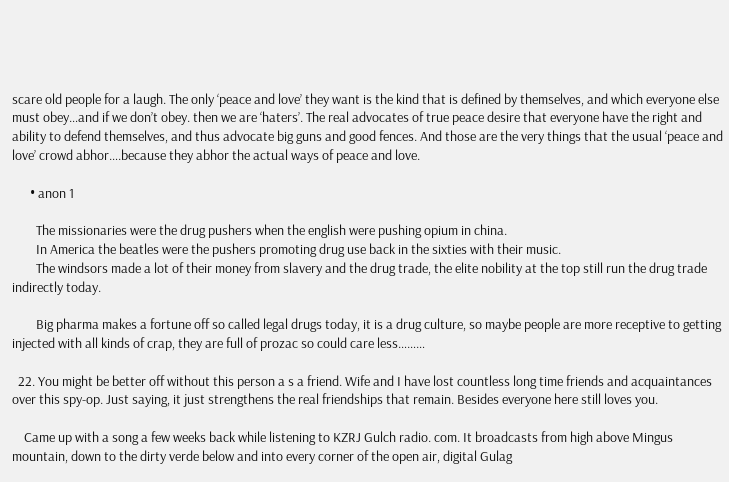scare old people for a laugh. The only ‘peace and love’ they want is the kind that is defined by themselves, and which everyone else must obey…and if we don’t obey. then we are ‘haters’. The real advocates of true peace desire that everyone have the right and ability to defend themselves, and thus advocate big guns and good fences. And those are the very things that the usual ‘peace and love’ crowd abhor….because they abhor the actual ways of peace and love.

      • anon 1

        The missionaries were the drug pushers when the english were pushing opium in china.
        In America the beatles were the pushers promoting drug use back in the sixties with their music.
        The windsors made a lot of their money from slavery and the drug trade, the elite nobility at the top still run the drug trade indirectly today.

        Big pharma makes a fortune off so called legal drugs today, it is a drug culture, so maybe people are more receptive to getting injected with all kinds of crap, they are full of prozac so could care less………

  22. You might be better off without this person a s a friend. Wife and I have lost countless long time friends and acquaintances over this spy-op. Just saying, it just strengthens the real friendships that remain. Besides everyone here still loves you.

    Came up with a song a few weeks back while listening to KZRJ Gulch radio. com. It broadcasts from high above Mingus mountain, down to the dirty verde below and into every corner of the open air, digital Gulag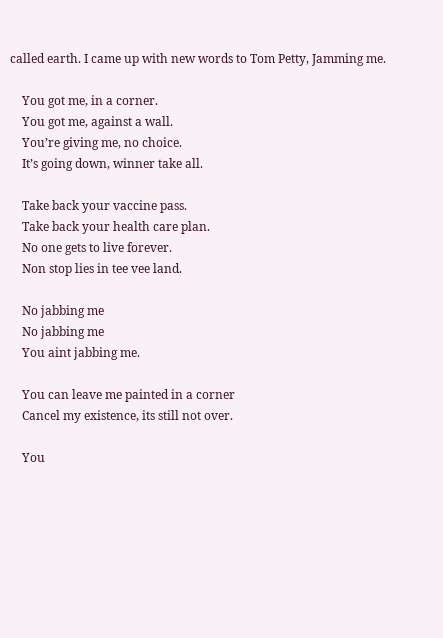called earth. I came up with new words to Tom Petty, Jamming me.

    You got me, in a corner.
    You got me, against a wall.
    You’re giving me, no choice.
    It’s going down, winner take all.

    Take back your vaccine pass.
    Take back your health care plan.
    No one gets to live forever.
    Non stop lies in tee vee land.

    No jabbing me
    No jabbing me
    You aint jabbing me.

    You can leave me painted in a corner
    Cancel my existence, its still not over.

    You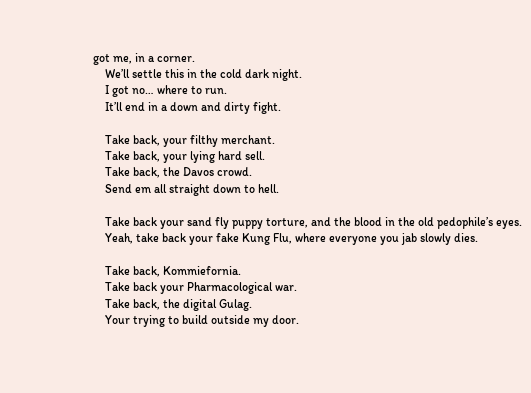got me, in a corner.
    We’ll settle this in the cold dark night.
    I got no… where to run.
    It’ll end in a down and dirty fight.

    Take back, your filthy merchant.
    Take back, your lying hard sell.
    Take back, the Davos crowd.
    Send em all straight down to hell.

    Take back your sand fly puppy torture, and the blood in the old pedophile’s eyes.
    Yeah, take back your fake Kung Flu, where everyone you jab slowly dies.

    Take back, Kommiefornia.
    Take back your Pharmacological war.
    Take back, the digital Gulag.
    Your trying to build outside my door.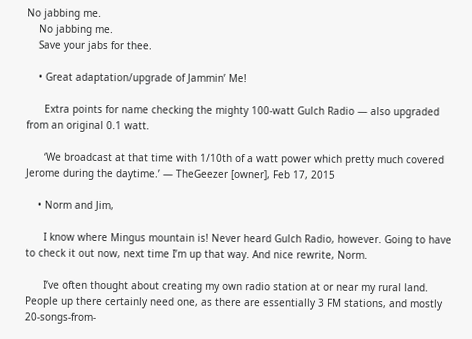No jabbing me.
    No jabbing me.
    Save your jabs for thee.

    • Great adaptation/upgrade of Jammin’ Me!

      Extra points for name checking the mighty 100-watt Gulch Radio — also upgraded from an original 0.1 watt.

      ‘We broadcast at that time with 1/10th of a watt power which pretty much covered Jerome during the daytime.’ — TheGeezer [owner], Feb 17, 2015

    • Norm and Jim,

      I know where Mingus mountain is! Never heard Gulch Radio, however. Going to have to check it out now, next time I’m up that way. And nice rewrite, Norm.

      I’ve often thought about creating my own radio station at or near my rural land. People up there certainly need one, as there are essentially 3 FM stations, and mostly 20-songs-from-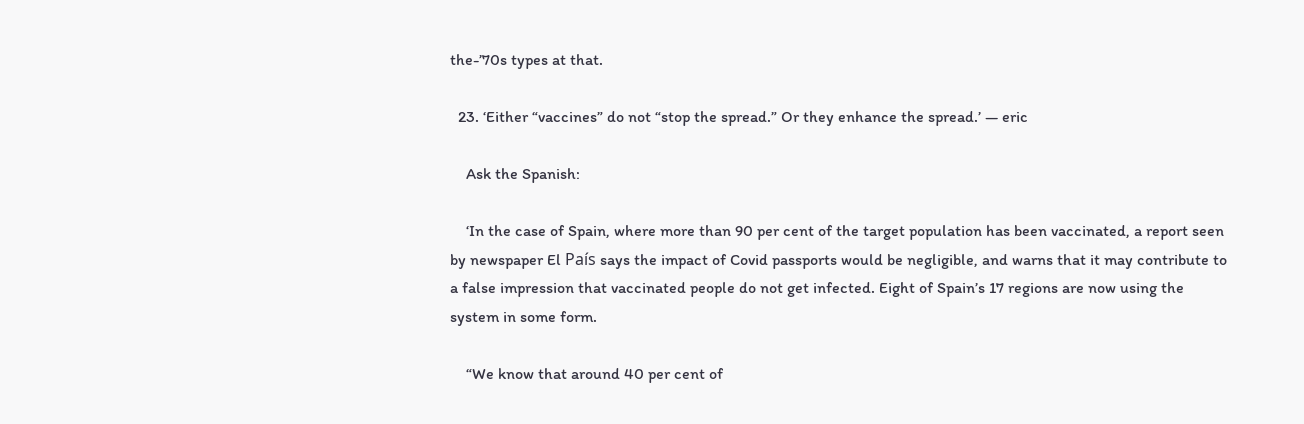the-’70s types at that.

  23. ‘Either “vaccines” do not “stop the spread.” Or they enhance the spread.’ — eric

    Ask the Spanish:

    ‘In the case of Spain, where more than 90 per cent of the target population has been vaccinated, a report seen by newspaper El País says the impact of Covid passports would be negligible, and warns that it may contribute to a false impression that vaccinated people do not get infected. Eight of Spain’s 17 regions are now using the system in some form.

    “We know that around 40 per cent of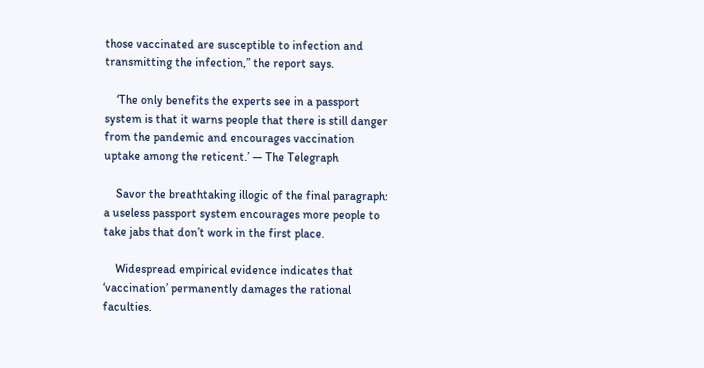those vaccinated are susceptible to infection and transmitting the infection,” the report says.

    ‘The only benefits the experts see in a passport system is that it warns people that there is still danger from the pandemic and encourages vaccination uptake among the reticent.’ — The Telegraph

    Savor the breathtaking illogic of the final paragraph: a useless passport system encourages more people to take jabs that don’t work in the first place.

    Widespread empirical evidence indicates that ‘vaccination’ permanently damages the rational faculties.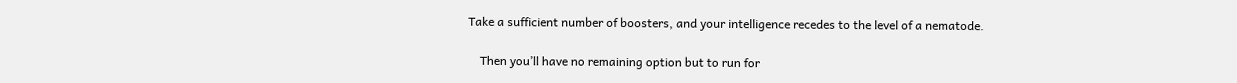Take a sufficient number of boosters, and your intelligence recedes to the level of a nematode.

    Then you’ll have no remaining option but to run for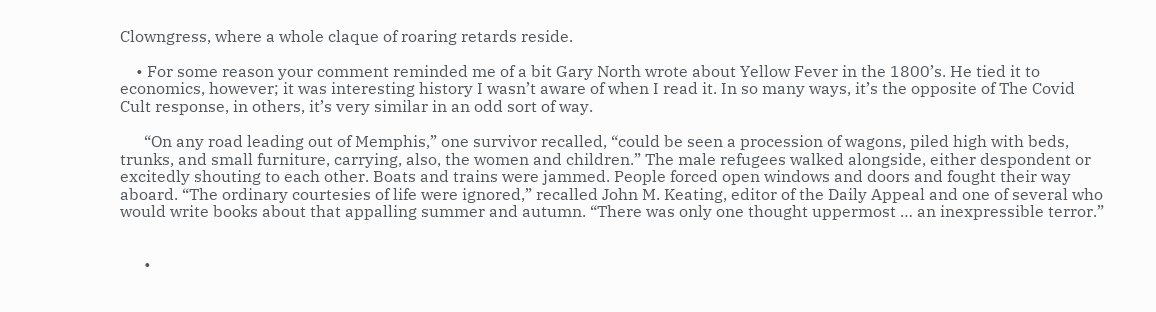Clowngress, where a whole claque of roaring retards reside.

    • For some reason your comment reminded me of a bit Gary North wrote about Yellow Fever in the 1800’s. He tied it to economics, however; it was interesting history I wasn’t aware of when I read it. In so many ways, it’s the opposite of The Covid Cult response, in others, it’s very similar in an odd sort of way.

      “On any road leading out of Memphis,” one survivor recalled, “could be seen a procession of wagons, piled high with beds, trunks, and small furniture, carrying, also, the women and children.” The male refugees walked alongside, either despondent or excitedly shouting to each other. Boats and trains were jammed. People forced open windows and doors and fought their way aboard. “The ordinary courtesies of life were ignored,” recalled John M. Keating, editor of the Daily Appeal and one of several who would write books about that appalling summer and autumn. “There was only one thought uppermost … an inexpressible terror.”


      •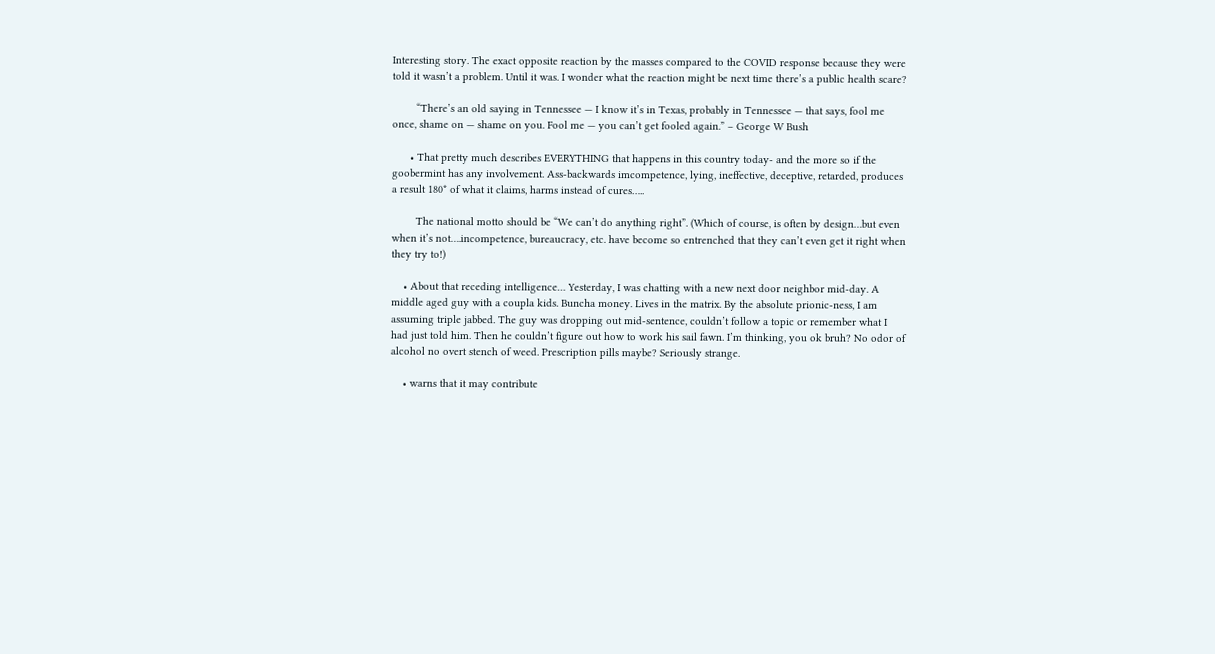Interesting story. The exact opposite reaction by the masses compared to the COVID response because they were told it wasn’t a problem. Until it was. I wonder what the reaction might be next time there’s a public health scare?

        “There’s an old saying in Tennessee — I know it’s in Texas, probably in Tennessee — that says, fool me once, shame on — shame on you. Fool me — you can’t get fooled again.” – George W Bush

      • That pretty much describes EVERYTHING that happens in this country today- and the more so if the goobermint has any involvement. Ass-backwards imcompetence, lying, ineffective, deceptive, retarded, produces a result 180* of what it claims, harms instead of cures…..

        The national motto should be “We can’t do anything right”. (Which of course, is often by design…but even when it’s not….incompetence, bureaucracy, etc. have become so entrenched that they can’t even get it right when they try to!)

    • About that receding intelligence… Yesterday, I was chatting with a new next door neighbor mid-day. A middle aged guy with a coupla kids. Buncha money. Lives in the matrix. By the absolute prionic-ness, I am assuming triple jabbed. The guy was dropping out mid-sentence, couldn’t follow a topic or remember what I had just told him. Then he couldn’t figure out how to work his sail fawn. I’m thinking, you ok bruh? No odor of alcohol no overt stench of weed. Prescription pills maybe? Seriously strange.

    • warns that it may contribute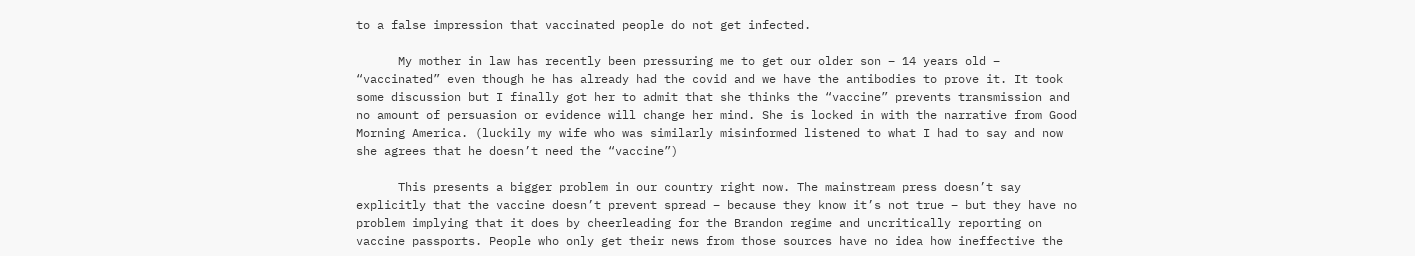to a false impression that vaccinated people do not get infected.

      My mother in law has recently been pressuring me to get our older son – 14 years old – “vaccinated” even though he has already had the covid and we have the antibodies to prove it. It took some discussion but I finally got her to admit that she thinks the “vaccine” prevents transmission and no amount of persuasion or evidence will change her mind. She is locked in with the narrative from Good Morning America. (luckily my wife who was similarly misinformed listened to what I had to say and now she agrees that he doesn’t need the “vaccine”)

      This presents a bigger problem in our country right now. The mainstream press doesn’t say explicitly that the vaccine doesn’t prevent spread – because they know it’s not true – but they have no problem implying that it does by cheerleading for the Brandon regime and uncritically reporting on vaccine passports. People who only get their news from those sources have no idea how ineffective the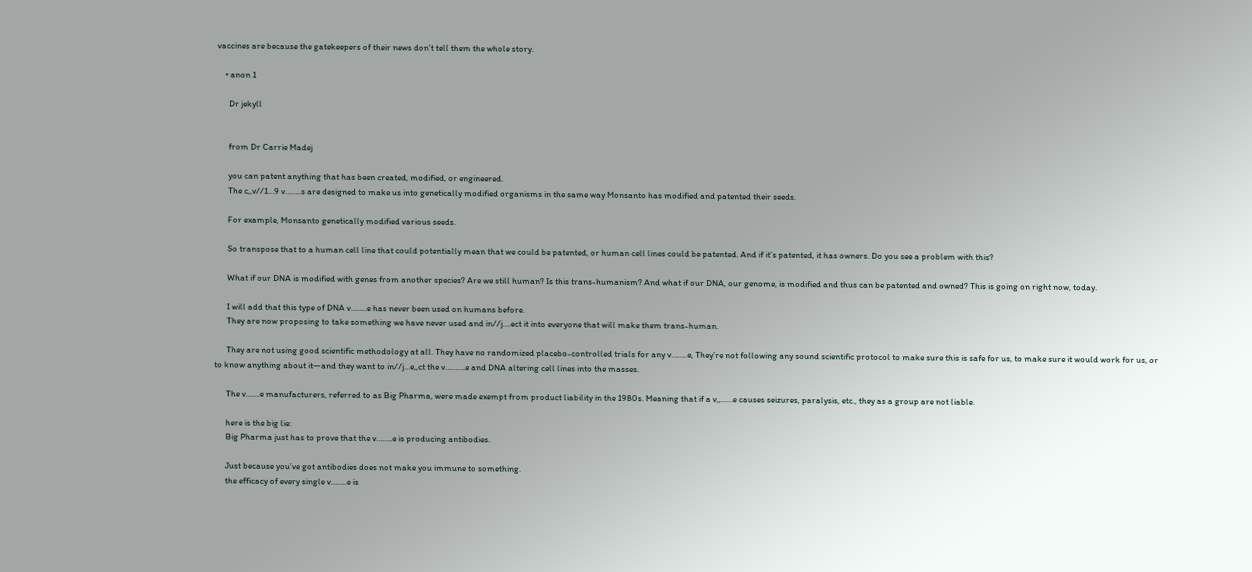vaccines are because the gatekeepers of their news don’t tell them the whole story.

    • anon 1

      Dr jekyll


      from Dr Carrie Madej

      you can patent anything that has been created, modified, or engineered.
      The c,,v//1…9 v……..s are designed to make us into genetically modified organisms in the same way Monsanto has modified and patented their seeds.

      For example, Monsanto genetically modified various seeds.

      So transpose that to a human cell line that could potentially mean that we could be patented, or human cell lines could be patented. And if it’s patented, it has owners. Do you see a problem with this?

      What if our DNA is modified with genes from another species? Are we still human? Is this trans-humanism? And what if our DNA, our genome, is modified and thus can be patented and owned? This is going on right now, today.

      I will add that this type of DNA v……..e has never been used on humans before.
      They are now proposing to take something we have never used and in//j….ect it into everyone that will make them trans-human.

      They are not using good scientific methodology at all. They have no randomized placebo-controlled trials for any v……..e, They’re not following any sound scientific protocol to make sure this is safe for us, to make sure it would work for us, or to know anything about it—and they want to in//j…e,,ct the v……….e and DNA altering cell lines into the masses.

      The v…….e manufacturers, referred to as Big Pharma, were made exempt from product liability in the 1980s. Meaning that if a v,,……e causes seizures, paralysis, etc., they as a group are not liable.

      here is the big lie:
      Big Pharma just has to prove that the v……..e is producing antibodies.

      Just because you’ve got antibodies does not make you immune to something.
      the efficacy of every single v……..e is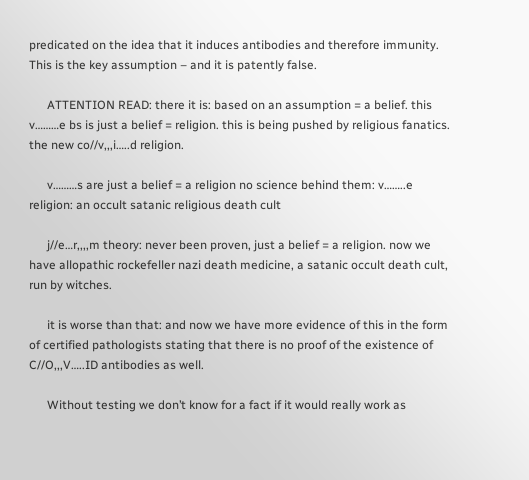predicated on the idea that it induces antibodies and therefore immunity. This is the key assumption – and it is patently false.

      ATTENTION READ: there it is: based on an assumption = a belief. this v………e bs is just a belief = religion. this is being pushed by religious fanatics. the new co//v,,,i…..d religion.

      v………s are just a belief = a religion no science behind them: v……..e religion: an occult satanic religious death cult

      j//e…r,,,,m theory: never been proven, just a belief = a religion. now we have allopathic rockefeller nazi death medicine, a satanic occult death cult, run by witches.

      it is worse than that: and now we have more evidence of this in the form of certified pathologists stating that there is no proof of the existence of C//O,,,V…..ID antibodies as well.

      Without testing we don’t know for a fact if it would really work as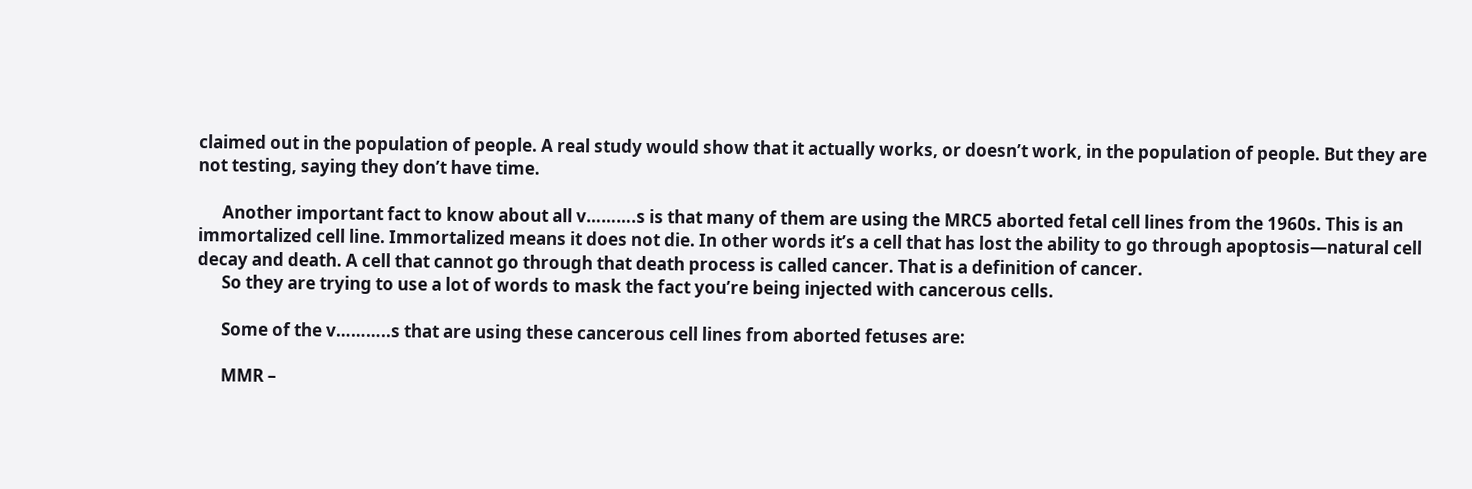claimed out in the population of people. A real study would show that it actually works, or doesn’t work, in the population of people. But they are not testing, saying they don’t have time.

      Another important fact to know about all v……….s is that many of them are using the MRC5 aborted fetal cell lines from the 1960s. This is an immortalized cell line. Immortalized means it does not die. In other words it’s a cell that has lost the ability to go through apoptosis—natural cell decay and death. A cell that cannot go through that death process is called cancer. That is a definition of cancer.
      So they are trying to use a lot of words to mask the fact you’re being injected with cancerous cells.

      Some of the v………..s that are using these cancerous cell lines from aborted fetuses are:

      MMR –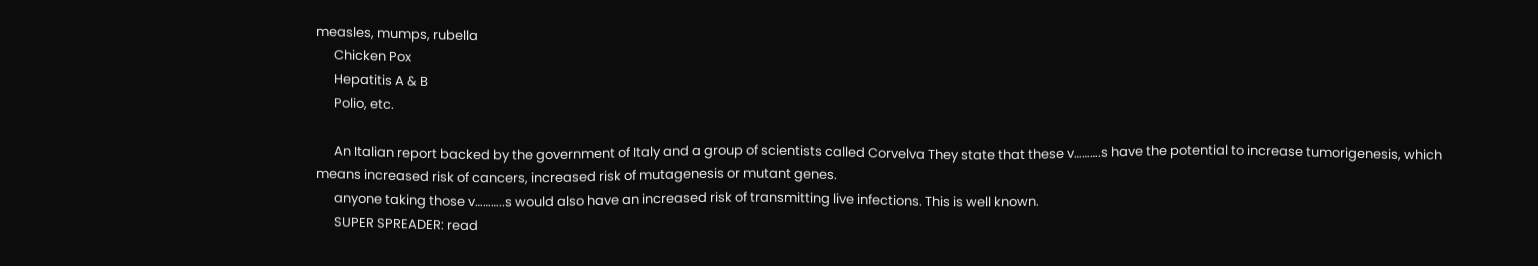measles, mumps, rubella
      Chicken Pox
      Hepatitis A & B
      Polio, etc.

      An Italian report backed by the government of Italy and a group of scientists called Corvelva They state that these v……….s have the potential to increase tumorigenesis, which means increased risk of cancers, increased risk of mutagenesis or mutant genes.
      anyone taking those v………..s would also have an increased risk of transmitting live infections. This is well known.
      SUPER SPREADER: read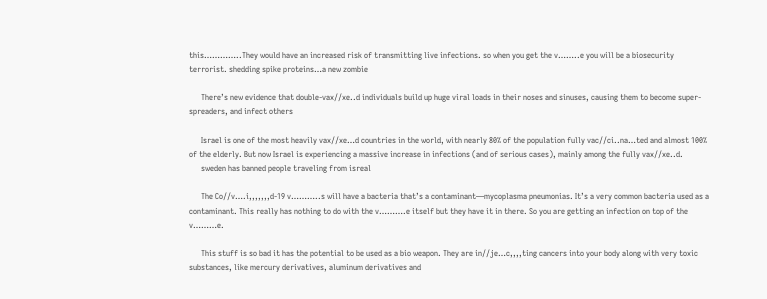this…………..They would have an increased risk of transmitting live infections. so when you get the v……..e you will be a biosecurity terrorist. shedding spike proteins…a new zombie

      There’s new evidence that double-vax//xe..d individuals build up huge viral loads in their noses and sinuses, causing them to become super-spreaders, and infect others

      Israel is one of the most heavily vax//xe…d countries in the world, with nearly 80% of the population fully vac//ci..na…ted and almost 100% of the elderly. But now Israel is experiencing a massive increase in infections (and of serious cases), mainly among the fully vax//xe..d.
      sweden has banned people traveling from isreal

      The Co//v….i,,,,,,,d-19 v………..s will have a bacteria that’s a contaminant—mycoplasma pneumonias. It’s a very common bacteria used as a contaminant. This really has nothing to do with the v……….e itself but they have it in there. So you are getting an infection on top of the v………e.

      This stuff is so bad it has the potential to be used as a bio weapon. They are in//je…c,,,,ting cancers into your body along with very toxic substances, like mercury derivatives, aluminum derivatives and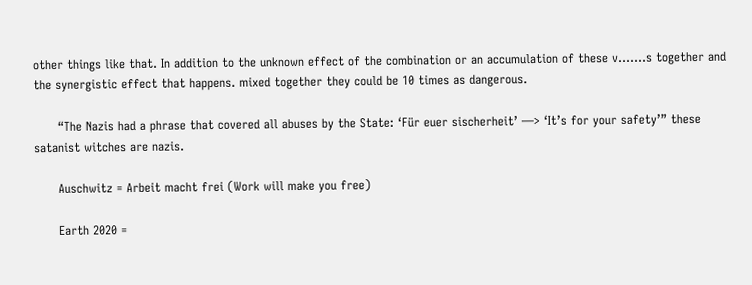other things like that. In addition to the unknown effect of the combination or an accumulation of these v…….s together and the synergistic effect that happens. mixed together they could be 10 times as dangerous.

      “The Nazis had a phrase that covered all abuses by the State: ‘Für euer sischerheit’ —> ‘It’s for your safety’” these satanist witches are nazis.

      Auschwitz = Arbeit macht frei (Work will make you free)

      Earth 2020 =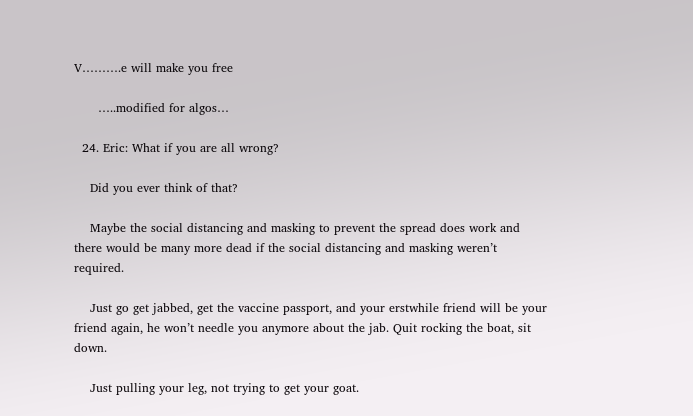V……….e will make you free

      …..modified for algos…

  24. Eric: What if you are all wrong?

    Did you ever think of that?

    Maybe the social distancing and masking to prevent the spread does work and there would be many more dead if the social distancing and masking weren’t required.

    Just go get jabbed, get the vaccine passport, and your erstwhile friend will be your friend again, he won’t needle you anymore about the jab. Quit rocking the boat, sit down.

    Just pulling your leg, not trying to get your goat.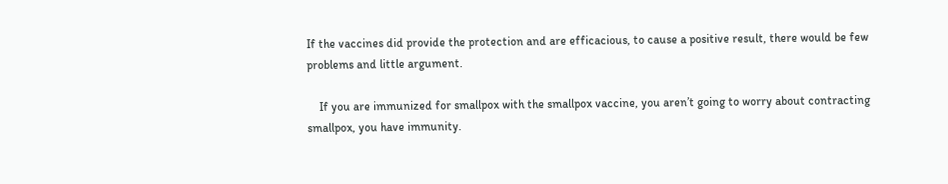If the vaccines did provide the protection and are efficacious, to cause a positive result, there would be few problems and little argument.

    If you are immunized for smallpox with the smallpox vaccine, you aren’t going to worry about contracting smallpox, you have immunity.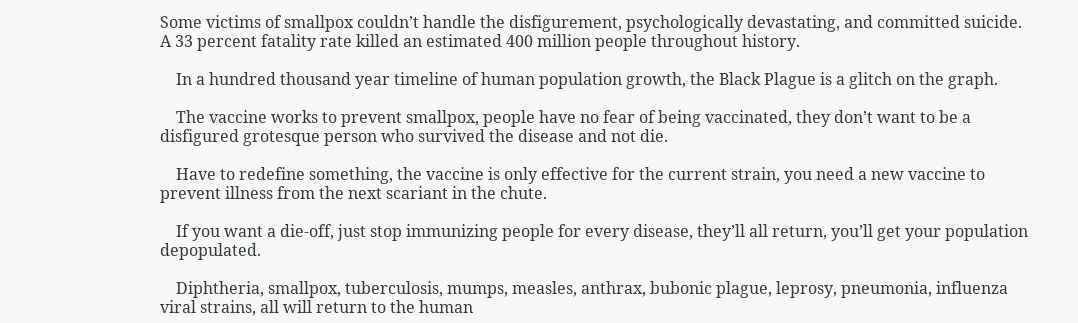Some victims of smallpox couldn’t handle the disfigurement, psychologically devastating, and committed suicide. A 33 percent fatality rate killed an estimated 400 million people throughout history.

    In a hundred thousand year timeline of human population growth, the Black Plague is a glitch on the graph.

    The vaccine works to prevent smallpox, people have no fear of being vaccinated, they don’t want to be a disfigured grotesque person who survived the disease and not die.

    Have to redefine something, the vaccine is only effective for the current strain, you need a new vaccine to prevent illness from the next scariant in the chute.

    If you want a die-off, just stop immunizing people for every disease, they’ll all return, you’ll get your population depopulated.

    Diphtheria, smallpox, tuberculosis, mumps, measles, anthrax, bubonic plague, leprosy, pneumonia, influenza viral strains, all will return to the human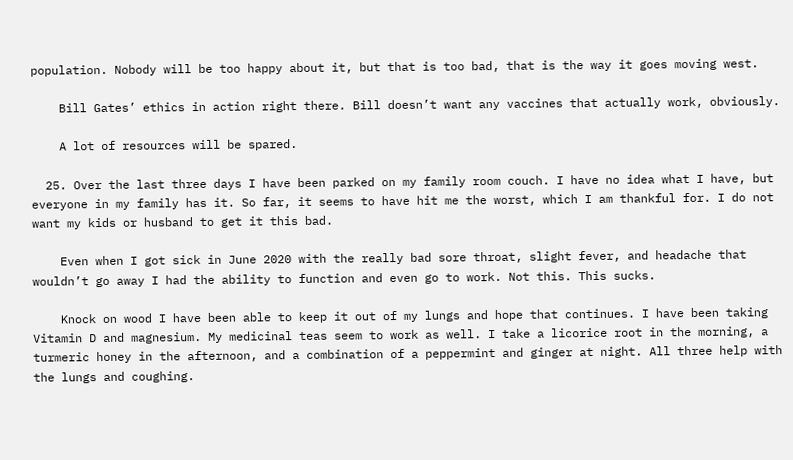population. Nobody will be too happy about it, but that is too bad, that is the way it goes moving west.

    Bill Gates’ ethics in action right there. Bill doesn’t want any vaccines that actually work, obviously.

    A lot of resources will be spared.

  25. Over the last three days I have been parked on my family room couch. I have no idea what I have, but everyone in my family has it. So far, it seems to have hit me the worst, which I am thankful for. I do not want my kids or husband to get it this bad.

    Even when I got sick in June 2020 with the really bad sore throat, slight fever, and headache that wouldn’t go away I had the ability to function and even go to work. Not this. This sucks.

    Knock on wood I have been able to keep it out of my lungs and hope that continues. I have been taking Vitamin D and magnesium. My medicinal teas seem to work as well. I take a licorice root in the morning, a turmeric honey in the afternoon, and a combination of a peppermint and ginger at night. All three help with the lungs and coughing.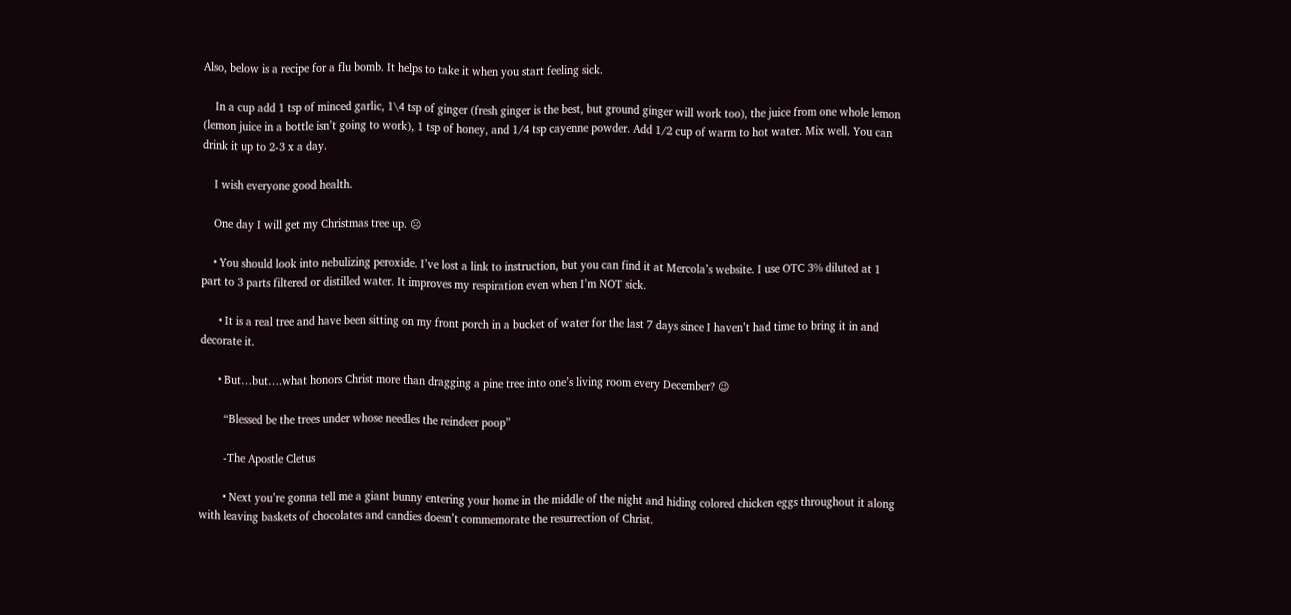Also, below is a recipe for a flu bomb. It helps to take it when you start feeling sick.

    In a cup add 1 tsp of minced garlic, 1\4 tsp of ginger (fresh ginger is the best, but ground ginger will work too), the juice from one whole lemon (lemon juice in a bottle isn’t going to work), 1 tsp of honey, and 1/4 tsp cayenne powder. Add 1/2 cup of warm to hot water. Mix well. You can drink it up to 2-3 x a day.

    I wish everyone good health.

    One day I will get my Christmas tree up. ☹

    • You should look into nebulizing peroxide. I’ve lost a link to instruction, but you can find it at Mercola’s website. I use OTC 3% diluted at 1 part to 3 parts filtered or distilled water. It improves my respiration even when I’m NOT sick.

      • It is a real tree and have been sitting on my front porch in a bucket of water for the last 7 days since I haven’t had time to bring it in and decorate it.

      • But…but….what honors Christ more than dragging a pine tree into one’s living room every December? 😉

        “Blessed be the trees under whose needles the reindeer poop”

        -The Apostle Cletus

        • Next you’re gonna tell me a giant bunny entering your home in the middle of the night and hiding colored chicken eggs throughout it along with leaving baskets of chocolates and candies doesn’t commemorate the resurrection of Christ.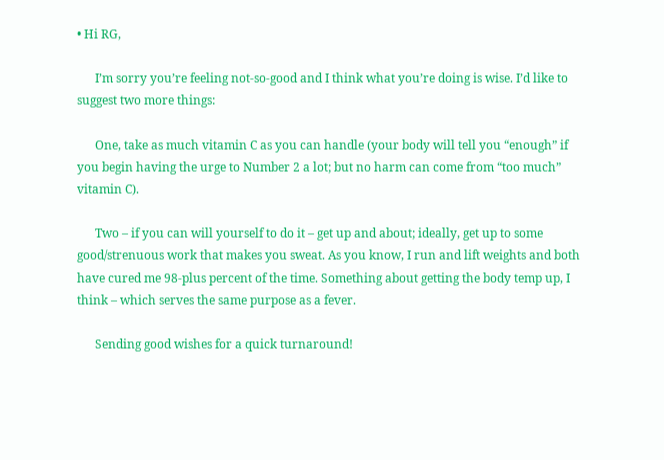• Hi RG,

      I’m sorry you’re feeling not-so-good and I think what you’re doing is wise. I’d like to suggest two more things:

      One, take as much vitamin C as you can handle (your body will tell you “enough” if you begin having the urge to Number 2 a lot; but no harm can come from “too much” vitamin C).

      Two – if you can will yourself to do it – get up and about; ideally, get up to some good/strenuous work that makes you sweat. As you know, I run and lift weights and both have cured me 98-plus percent of the time. Something about getting the body temp up, I think – which serves the same purpose as a fever.

      Sending good wishes for a quick turnaround!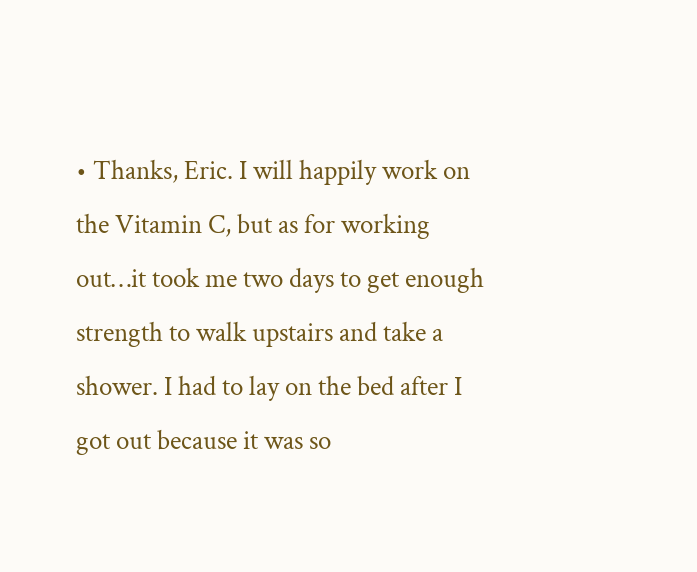• Thanks, Eric. I will happily work on the Vitamin C, but as for working out…it took me two days to get enough strength to walk upstairs and take a shower. I had to lay on the bed after I got out because it was so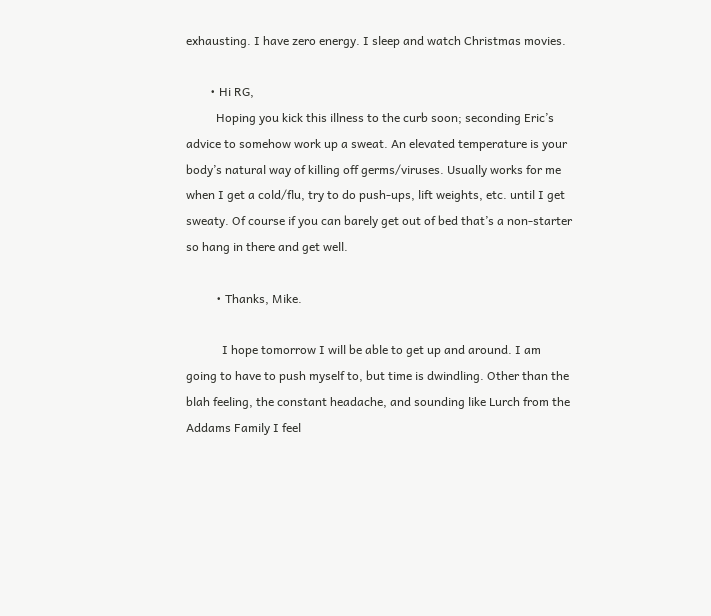exhausting. I have zero energy. I sleep and watch Christmas movies.

        • Hi RG,
          Hoping you kick this illness to the curb soon; seconding Eric’s advice to somehow work up a sweat. An elevated temperature is your body’s natural way of killing off germs/viruses. Usually works for me when I get a cold/flu, try to do push-ups, lift weights, etc. until I get sweaty. Of course if you can barely get out of bed that’s a non-starter so hang in there and get well.

          • Thanks, Mike.

            I hope tomorrow I will be able to get up and around. I am going to have to push myself to, but time is dwindling. Other than the blah feeling, the constant headache, and sounding like Lurch from the Addams Family I feel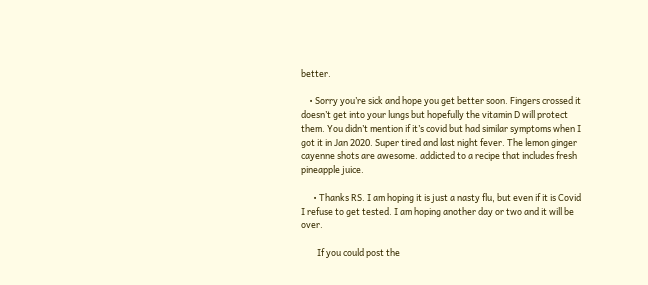better.

    • Sorry you’re sick and hope you get better soon. Fingers crossed it doesn’t get into your lungs but hopefully the vitamin D will protect them. You didn’t mention if it’s covid but had similar symptoms when I got it in Jan 2020. Super tired and last night fever. The lemon ginger cayenne shots are awesome. addicted to a recipe that includes fresh pineapple juice.

      • Thanks RS. I am hoping it is just a nasty flu, but even if it is Covid I refuse to get tested. I am hoping another day or two and it will be over.

        If you could post the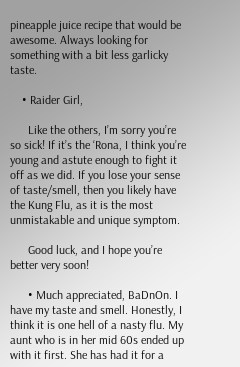pineapple juice recipe that would be awesome. Always looking for something with a bit less garlicky taste.

    • Raider Girl,

      Like the others, I’m sorry you’re so sick! If it’s the ‘Rona, I think you’re young and astute enough to fight it off as we did. If you lose your sense of taste/smell, then you likely have the Kung Flu, as it is the most unmistakable and unique symptom.

      Good luck, and I hope you’re better very soon!

      • Much appreciated, BaDnOn. I have my taste and smell. Honestly, I think it is one hell of a nasty flu. My aunt who is in her mid 60s ended up with it first. She has had it for a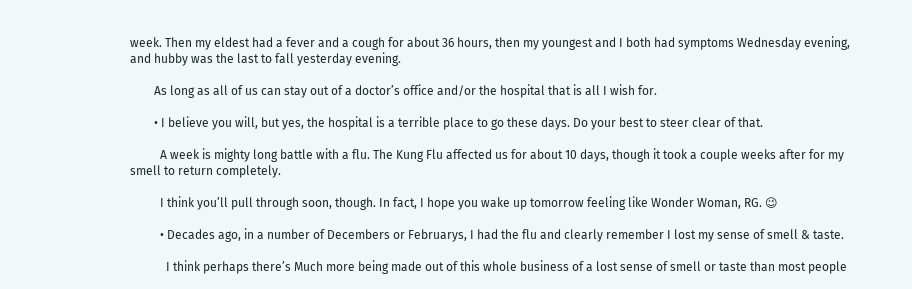week. Then my eldest had a fever and a cough for about 36 hours, then my youngest and I both had symptoms Wednesday evening, and hubby was the last to fall yesterday evening.

        As long as all of us can stay out of a doctor’s office and/or the hospital that is all I wish for.

        • I believe you will, but yes, the hospital is a terrible place to go these days. Do your best to steer clear of that.

          A week is mighty long battle with a flu. The Kung Flu affected us for about 10 days, though it took a couple weeks after for my smell to return completely.

          I think you’ll pull through soon, though. In fact, I hope you wake up tomorrow feeling like Wonder Woman, RG. 😉

          • Decades ago, in a number of Decembers or Februarys, I had the flu and clearly remember I lost my sense of smell & taste.

            I think perhaps there’s Much more being made out of this whole business of a lost sense of smell or taste than most people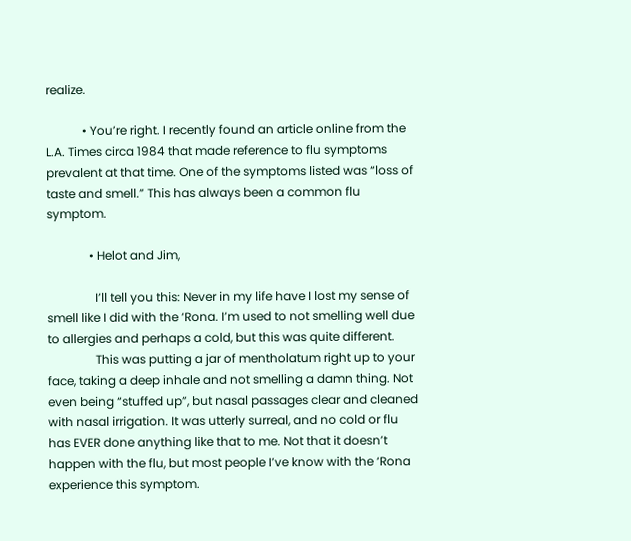realize.

            • You’re right. I recently found an article online from the L.A. Times circa 1984 that made reference to flu symptoms prevalent at that time. One of the symptoms listed was “loss of taste and smell.” This has always been a common flu symptom.

              • Helot and Jim,

                I’ll tell you this: Never in my life have I lost my sense of smell like I did with the ‘Rona. I’m used to not smelling well due to allergies and perhaps a cold, but this was quite different.
                This was putting a jar of mentholatum right up to your face, taking a deep inhale and not smelling a damn thing. Not even being “stuffed up”, but nasal passages clear and cleaned with nasal irrigation. It was utterly surreal, and no cold or flu has EVER done anything like that to me. Not that it doesn’t happen with the flu, but most people I’ve know with the ‘Rona experience this symptom.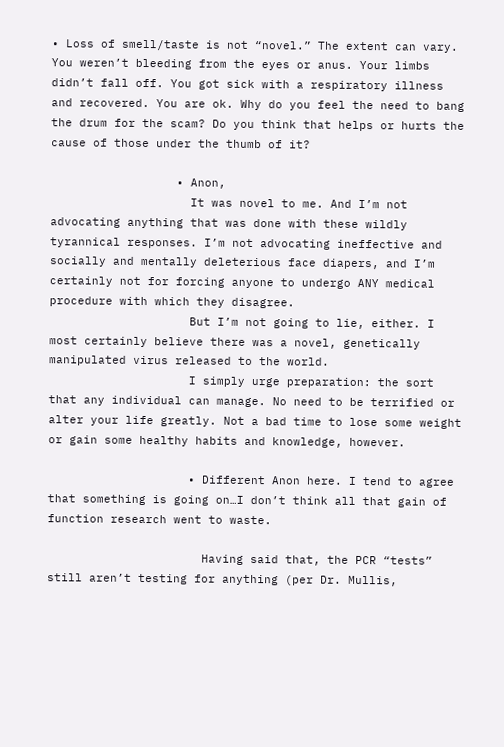• Loss of smell/taste is not “novel.” The extent can vary. You weren’t bleeding from the eyes or anus. Your limbs didn’t fall off. You got sick with a respiratory illness and recovered. You are ok. Why do you feel the need to bang the drum for the scam? Do you think that helps or hurts the cause of those under the thumb of it?

                  • Anon,
                    It was novel to me. And I’m not advocating anything that was done with these wildly tyrannical responses. I’m not advocating ineffective and socially and mentally deleterious face diapers, and I’m certainly not for forcing anyone to undergo ANY medical procedure with which they disagree.
                    But I’m not going to lie, either. I most certainly believe there was a novel, genetically manipulated virus released to the world.
                    I simply urge preparation: the sort that any individual can manage. No need to be terrified or alter your life greatly. Not a bad time to lose some weight or gain some healthy habits and knowledge, however.

                    • Different Anon here. I tend to agree that something is going on…I don’t think all that gain of function research went to waste.

                      Having said that, the PCR “tests” still aren’t testing for anything (per Dr. Mullis,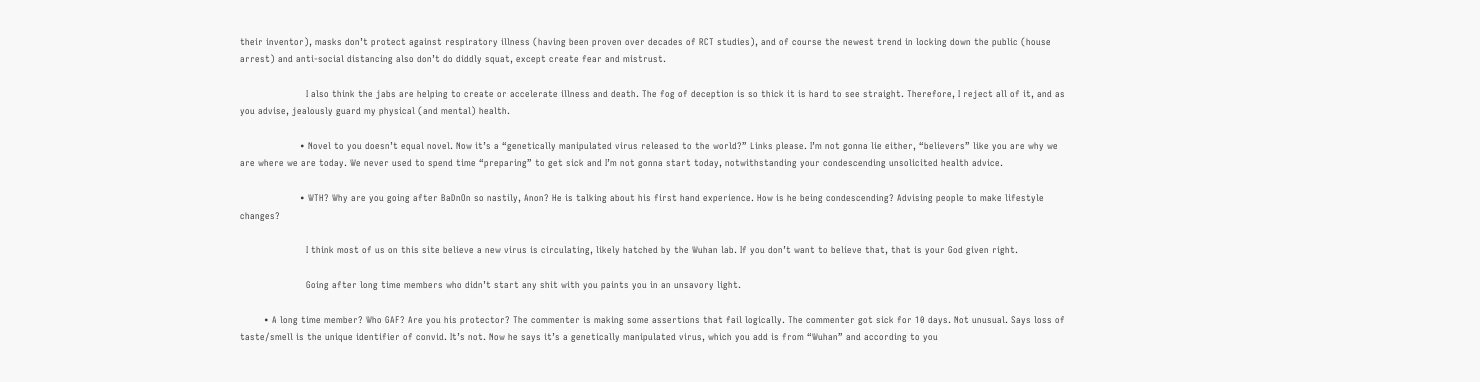their inventor), masks don’t protect against respiratory illness (having been proven over decades of RCT studies), and of course the newest trend in locking down the public (house arrest) and anti-social distancing also don’t do diddly squat, except create fear and mistrust.

                      I also think the jabs are helping to create or accelerate illness and death. The fog of deception is so thick it is hard to see straight. Therefore, I reject all of it, and as you advise, jealously guard my physical (and mental) health.

                    • Novel to you doesn’t equal novel. Now it’s a “genetically manipulated virus released to the world?” Links please. I’m not gonna lie either, “believers” like you are why we are where we are today. We never used to spend time “preparing” to get sick and I’m not gonna start today, notwithstanding your condescending unsolicited health advice.

                    • WTH? Why are you going after BaDnOn so nastily, Anon? He is talking about his first hand experience. How is he being condescending? Advising people to make lifestyle changes?

                      I think most of us on this site believe a new virus is circulating, likely hatched by the Wuhan lab. If you don’t want to believe that, that is your God given right.

                      Going after long time members who didn’t start any shit with you paints you in an unsavory light.

        • A long time member? Who GAF? Are you his protector? The commenter is making some assertions that fail logically. The commenter got sick for 10 days. Not unusual. Says loss of taste/smell is the unique identifier of convid. It’s not. Now he says it’s a genetically manipulated virus, which you add is from “Wuhan” and according to you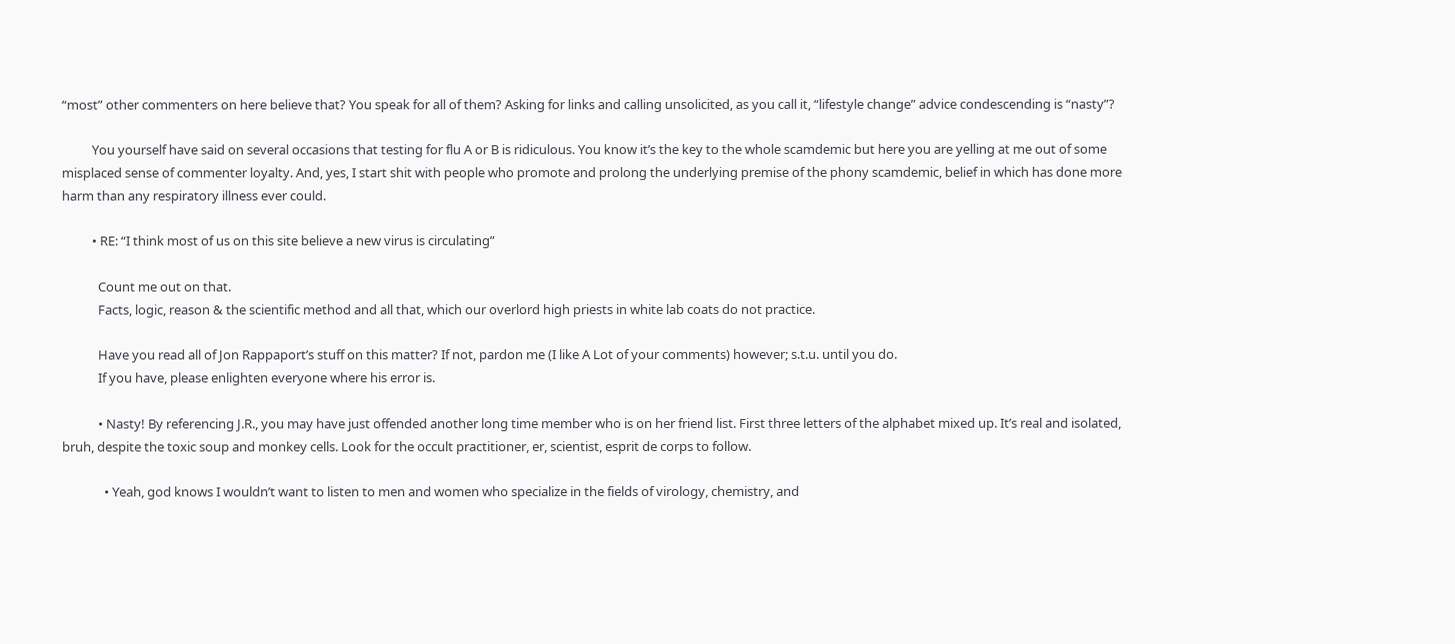“most” other commenters on here believe that? You speak for all of them? Asking for links and calling unsolicited, as you call it, “lifestyle change” advice condescending is “nasty”?

          You yourself have said on several occasions that testing for flu A or B is ridiculous. You know it’s the key to the whole scamdemic but here you are yelling at me out of some misplaced sense of commenter loyalty. And, yes, I start shit with people who promote and prolong the underlying premise of the phony scamdemic, belief in which has done more harm than any respiratory illness ever could.

          • RE: “I think most of us on this site believe a new virus is circulating”

            Count me out on that.
            Facts, logic, reason & the scientific method and all that, which our overlord high priests in white lab coats do not practice.

            Have you read all of Jon Rappaport’s stuff on this matter? If not, pardon me (I like A Lot of your comments) however; s.t.u. until you do.
            If you have, please enlighten everyone where his error is.

            • Nasty! By referencing J.R., you may have just offended another long time member who is on her friend list. First three letters of the alphabet mixed up. It’s real and isolated, bruh, despite the toxic soup and monkey cells. Look for the occult practitioner, er, scientist, esprit de corps to follow.

              • Yeah, god knows I wouldn’t want to listen to men and women who specialize in the fields of virology, chemistry, and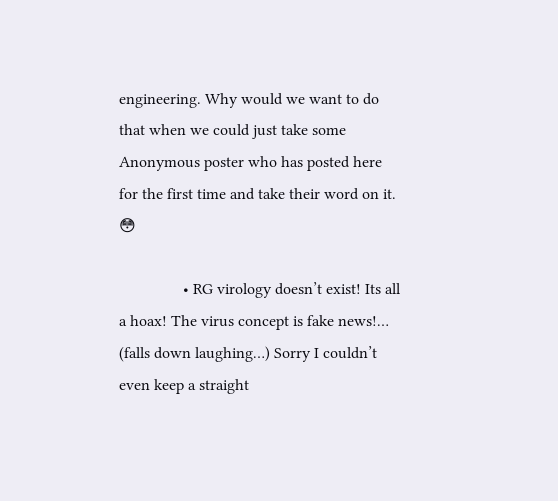engineering. Why would we want to do that when we could just take some Anonymous poster who has posted here for the first time and take their word on it. 😳

                • RG virology doesn’t exist! Its all a hoax! The virus concept is fake news!… (falls down laughing…) Sorry I couldn’t even keep a straight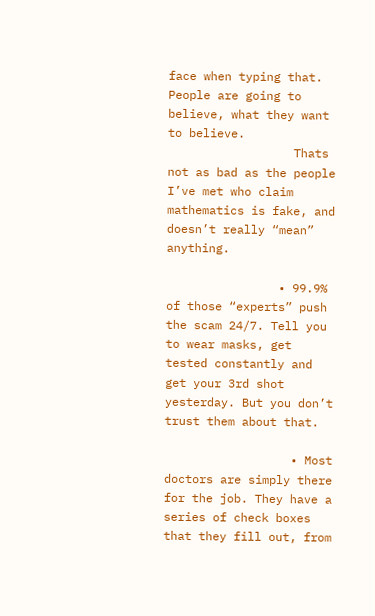face when typing that.  People are going to believe, what they want to believe.
                  Thats not as bad as the people I’ve met who claim mathematics is fake, and doesn’t really “mean” anything.

                • 99.9% of those “experts” push the scam 24/7. Tell you to wear masks, get tested constantly and get your 3rd shot yesterday. But you don’t trust them about that.

                  • Most doctors are simply there for the job. They have a series of check boxes that they fill out, from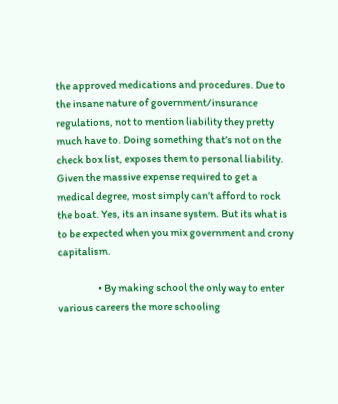the approved medications and procedures. Due to the insane nature of government/insurance regulations, not to mention liability they pretty much have to. Doing something that’s not on the check box list, exposes them to personal liability. Given the massive expense required to get a medical degree, most simply can’t afford to rock the boat. Yes, its an insane system. But its what is to be expected when you mix government and crony capitalism.

                    • By making school the only way to enter various careers the more schooling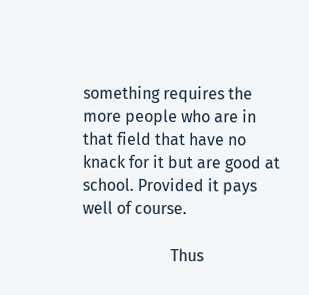something requires the more people who are in that field that have no knack for it but are good at school. Provided it pays well of course.

                      Thus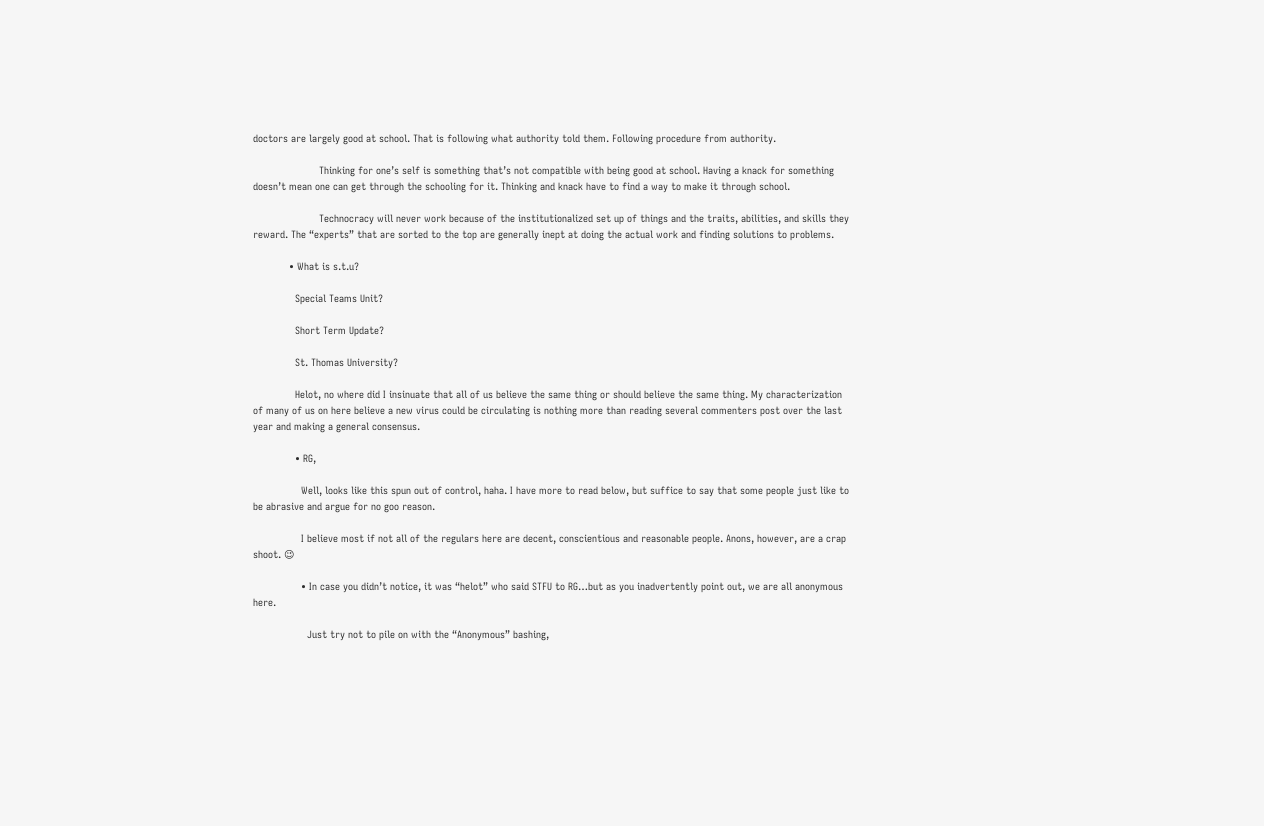doctors are largely good at school. That is following what authority told them. Following procedure from authority.

                      Thinking for one’s self is something that’s not compatible with being good at school. Having a knack for something doesn’t mean one can get through the schooling for it. Thinking and knack have to find a way to make it through school.

                      Technocracy will never work because of the institutionalized set up of things and the traits, abilities, and skills they reward. The “experts” that are sorted to the top are generally inept at doing the actual work and finding solutions to problems.

            • What is s.t.u?

              Special Teams Unit?

              Short Term Update?

              St. Thomas University?

              Helot, no where did I insinuate that all of us believe the same thing or should believe the same thing. My characterization of many of us on here believe a new virus could be circulating is nothing more than reading several commenters post over the last year and making a general consensus.

              • RG,

                Well, looks like this spun out of control, haha. I have more to read below, but suffice to say that some people just like to be abrasive and argue for no goo reason.

                I believe most if not all of the regulars here are decent, conscientious and reasonable people. Anons, however, are a crap shoot. 😉

                • In case you didn’t notice, it was “helot” who said STFU to RG…but as you inadvertently point out, we are all anonymous here.

                  Just try not to pile on with the “Anonymous” bashing,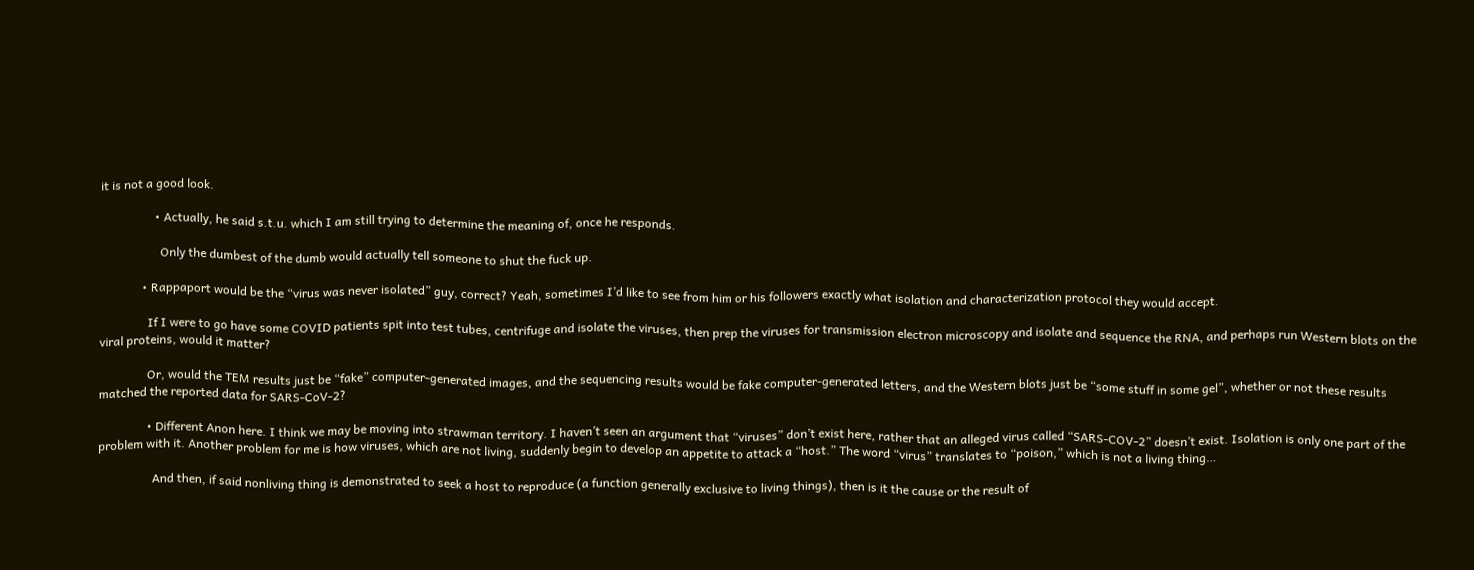it is not a good look.

                  • Actually, he said s.t.u. which I am still trying to determine the meaning of, once he responds.

                    Only the dumbest of the dumb would actually tell someone to shut the fuck up.

              • Rappaport would be the “virus was never isolated” guy, correct? Yeah, sometimes I’d like to see from him or his followers exactly what isolation and characterization protocol they would accept.

                If I were to go have some COVID patients spit into test tubes, centrifuge and isolate the viruses, then prep the viruses for transmission electron microscopy and isolate and sequence the RNA, and perhaps run Western blots on the viral proteins, would it matter?

                Or, would the TEM results just be “fake” computer-generated images, and the sequencing results would be fake computer-generated letters, and the Western blots just be “some stuff in some gel”, whether or not these results matched the reported data for SARS-CoV-2?

                • Different Anon here. I think we may be moving into strawman territory. I haven’t seen an argument that “viruses” don’t exist here, rather that an alleged virus called “SARS-COV-2” doesn’t exist. Isolation is only one part of the problem with it. Another problem for me is how viruses, which are not living, suddenly begin to develop an appetite to attack a “host.” The word “virus” translates to “poison,” which is not a living thing…

                  And then, if said nonliving thing is demonstrated to seek a host to reproduce (a function generally exclusive to living things), then is it the cause or the result of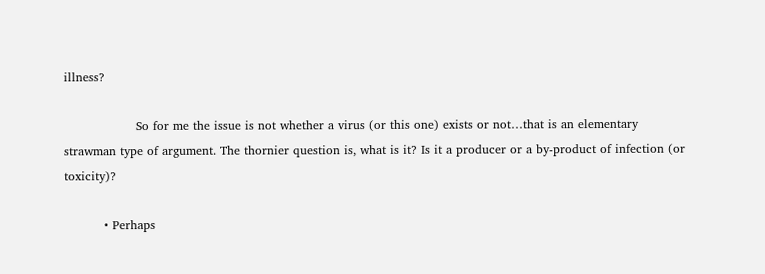illness?

                  So for me the issue is not whether a virus (or this one) exists or not…that is an elementary strawman type of argument. The thornier question is, what is it? Is it a producer or a by-product of infection (or toxicity)?

          • Perhaps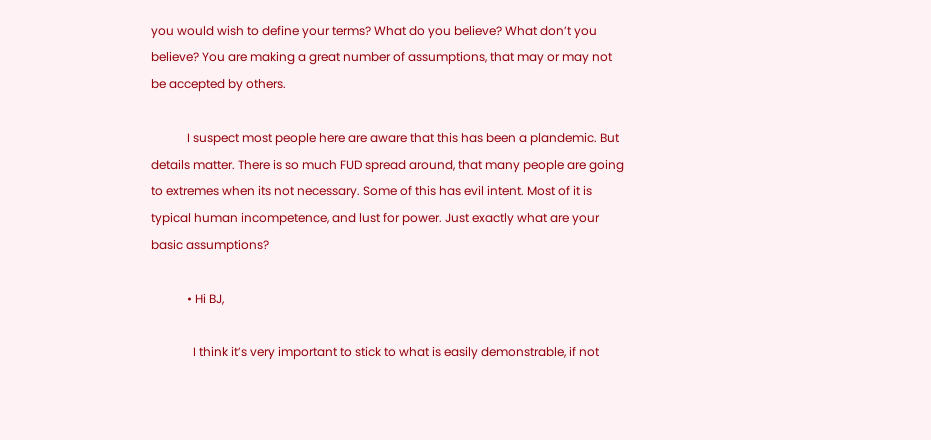you would wish to define your terms? What do you believe? What don’t you believe? You are making a great number of assumptions, that may or may not be accepted by others.

            I suspect most people here are aware that this has been a plandemic. But details matter. There is so much FUD spread around, that many people are going to extremes when its not necessary. Some of this has evil intent. Most of it is typical human incompetence, and lust for power. Just exactly what are your basic assumptions?

            • Hi BJ,

              I think it’s very important to stick to what is easily demonstrable, if not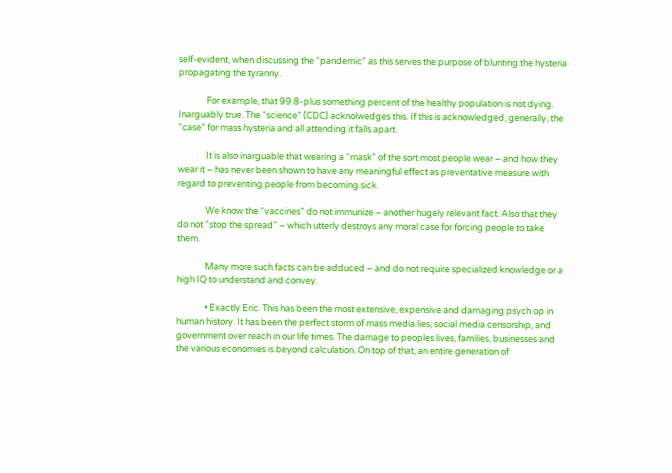self-evident, when discussing the “pandemic” as this serves the purpose of blunting the hysteria propagating the tyranny.

              For example, that 99.8-plus something percent of the healthy population is not dying. Inarguably true. The “science” (CDC) acknolwedges this. If this is acknowledged, generally, the “case” for mass hysteria and all attending it falls apart.

              It is also inarguable that wearing a “mask” of the sort most people wear – and how they wear it – has never been shown to have any meaningful effect as preventative measure with regard to preventing people from becoming sick.

              We know the “vaccines” do not immunize – another hugely relevant fact. Also that they do not “stop the spread” – which utterly destroys any moral case for forcing people to take them.

              Many more such facts can be adduced – and do not require specialized knowledge or a high IQ to understand and convey.

              • Exactly Eric. This has been the most extensive, expensive and damaging psych op in human history. It has been the perfect storm of mass media lies, social media censorship, and government over reach in our life times. The damage to peoples lives, families, businesses and the various economies is beyond calculation. On top of that, an entire generation of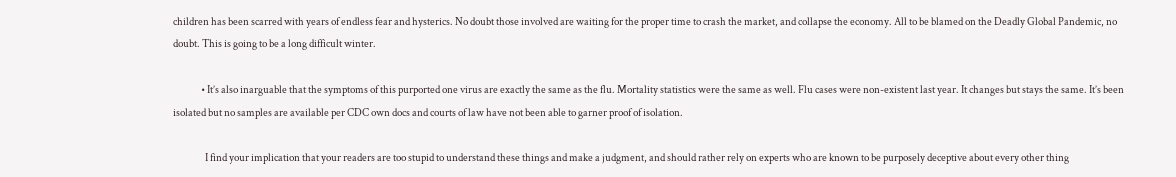children has been scarred with years of endless fear and hysterics. No doubt those involved are waiting for the proper time to crash the market, and collapse the economy. All to be blamed on the Deadly Global Pandemic, no doubt. This is going to be a long difficult winter.

              • It’s also inarguable that the symptoms of this purported one virus are exactly the same as the flu. Mortality statistics were the same as well. Flu cases were non-existent last year. It changes but stays the same. It’s been isolated but no samples are available per CDC own docs and courts of law have not been able to garner proof of isolation.

                I find your implication that your readers are too stupid to understand these things and make a judgment, and should rather rely on experts who are known to be purposely deceptive about every other thing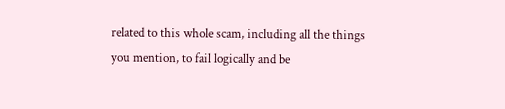related to this whole scam, including all the things you mention, to fail logically and be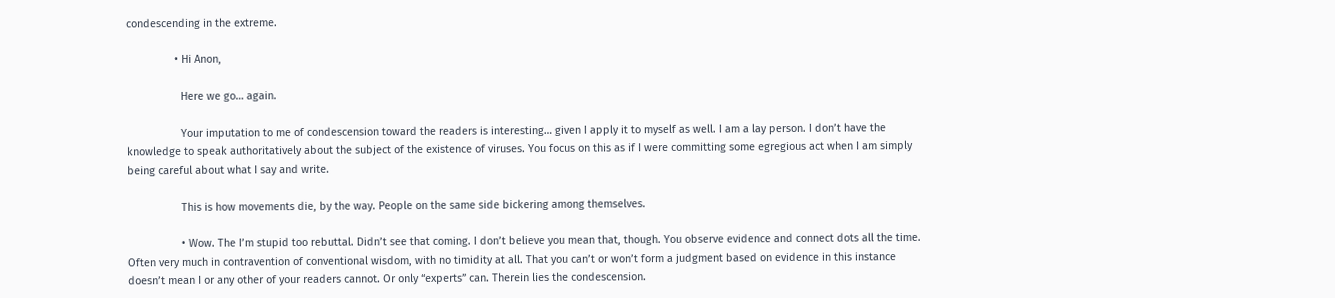condescending in the extreme.

                • Hi Anon,

                  Here we go… again.

                  Your imputation to me of condescension toward the readers is interesting… given I apply it to myself as well. I am a lay person. I don’t have the knowledge to speak authoritatively about the subject of the existence of viruses. You focus on this as if I were committing some egregious act when I am simply being careful about what I say and write.

                  This is how movements die, by the way. People on the same side bickering among themselves.

                  • Wow. The I’m stupid too rebuttal. Didn’t see that coming. I don’t believe you mean that, though. You observe evidence and connect dots all the time. Often very much in contravention of conventional wisdom, with no timidity at all. That you can’t or won’t form a judgment based on evidence in this instance doesn’t mean I or any other of your readers cannot. Or only “experts” can. Therein lies the condescension.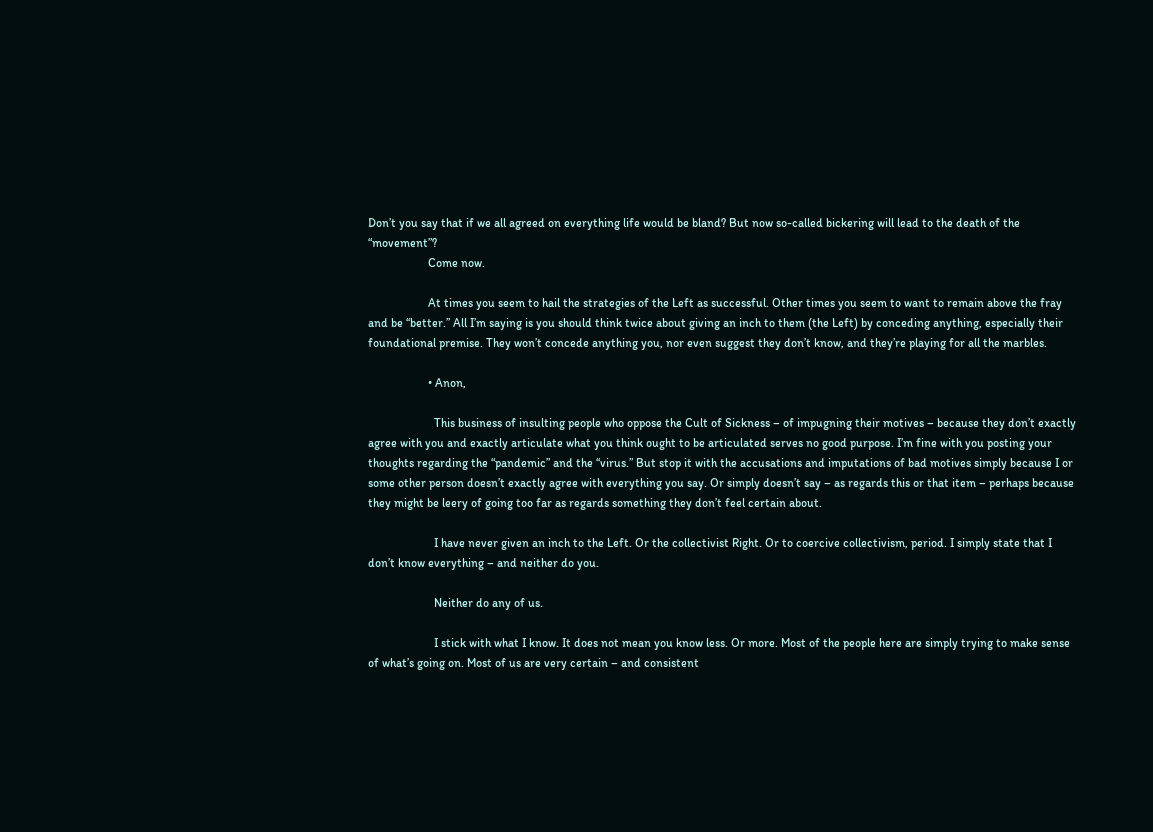Don’t you say that if we all agreed on everything life would be bland? But now so-called bickering will lead to the death of the “movement”?
                    Come now.

                    At times you seem to hail the strategies of the Left as successful. Other times you seem to want to remain above the fray and be “better.” All I’m saying is you should think twice about giving an inch to them (the Left) by conceding anything, especially their foundational premise. They won’t concede anything you, nor even suggest they don’t know, and they’re playing for all the marbles.

                    • Anon,

                      This business of insulting people who oppose the Cult of Sickness – of impugning their motives – because they don’t exactly agree with you and exactly articulate what you think ought to be articulated serves no good purpose. I’m fine with you posting your thoughts regarding the “pandemic” and the “virus.” But stop it with the accusations and imputations of bad motives simply because I or some other person doesn’t exactly agree with everything you say. Or simply doesn’t say – as regards this or that item – perhaps because they might be leery of going too far as regards something they don’t feel certain about.

                      I have never given an inch to the Left. Or the collectivist Right. Or to coercive collectivism, period. I simply state that I don’t know everything – and neither do you.

                      Neither do any of us.

                      I stick with what I know. It does not mean you know less. Or more. Most of the people here are simply trying to make sense of what’s going on. Most of us are very certain – and consistent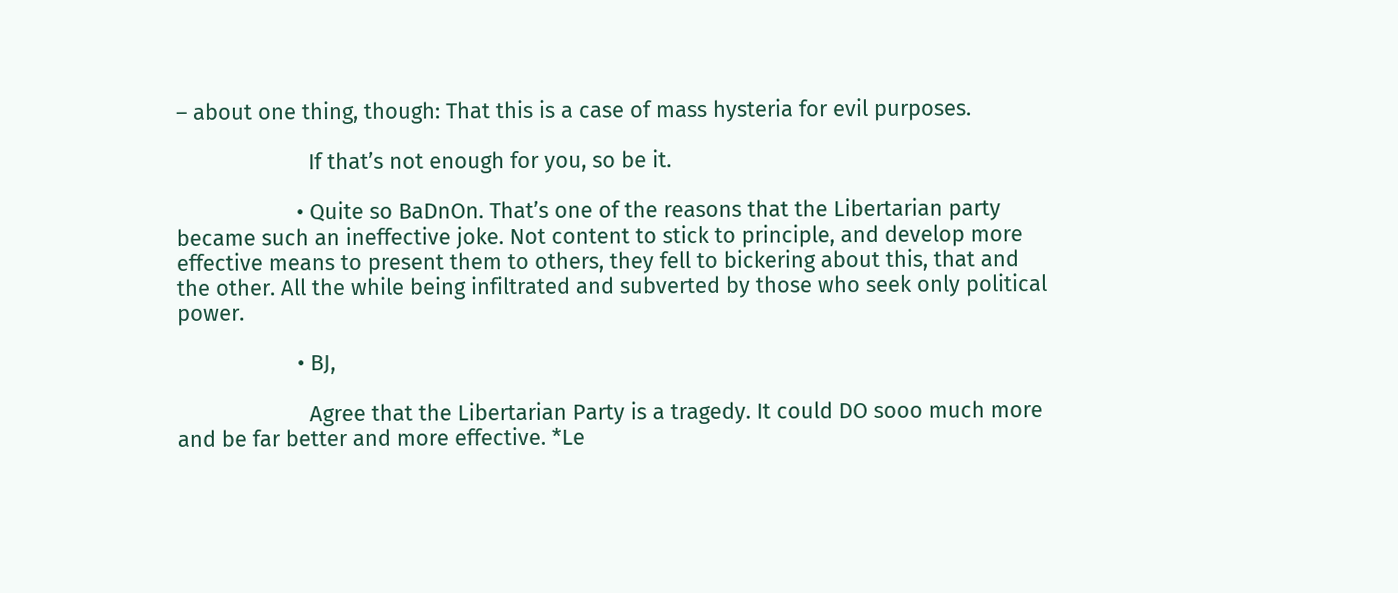– about one thing, though: That this is a case of mass hysteria for evil purposes.

                      If that’s not enough for you, so be it.

                    • Quite so BaDnOn. That’s one of the reasons that the Libertarian party became such an ineffective joke. Not content to stick to principle, and develop more effective means to present them to others, they fell to bickering about this, that and the other. All the while being infiltrated and subverted by those who seek only political power.

                    • BJ,

                      Agree that the Libertarian Party is a tragedy. It could DO sooo much more and be far better and more effective. *Le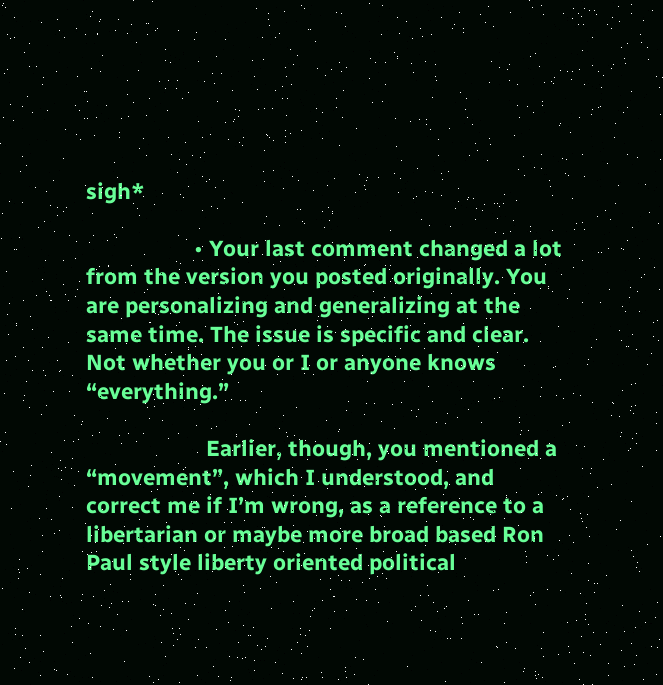sigh*

                  • Your last comment changed a lot from the version you posted originally. You are personalizing and generalizing at the same time. The issue is specific and clear. Not whether you or I or anyone knows “everything.”

                    Earlier, though, you mentioned a “movement”, which I understood, and correct me if I’m wrong, as a reference to a libertarian or maybe more broad based Ron Paul style liberty oriented political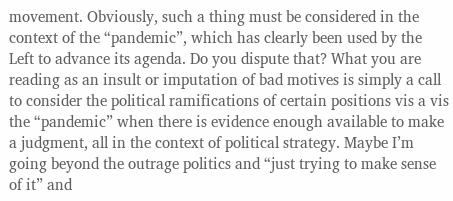movement. Obviously, such a thing must be considered in the context of the “pandemic”, which has clearly been used by the Left to advance its agenda. Do you dispute that? What you are reading as an insult or imputation of bad motives is simply a call to consider the political ramifications of certain positions vis a vis the “pandemic” when there is evidence enough available to make a judgment, all in the context of political strategy. Maybe I’m going beyond the outrage politics and “just trying to make sense of it” and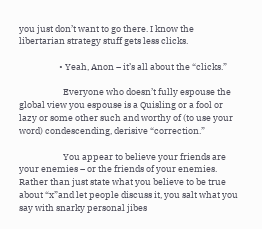you just don’t want to go there. I know the libertarian strategy stuff gets less clicks.

                    • Yeah, Anon – it’s all about the “clicks.”

                      Everyone who doesn’t fully espouse the global view you espouse is a Quisling or a fool or lazy or some other such and worthy of (to use your word) condescending, derisive “correction.”

                      You appear to believe your friends are your enemies – or the friends of your enemies. Rather than just state what you believe to be true about “x”and let people discuss it, you salt what you say with snarky personal jibes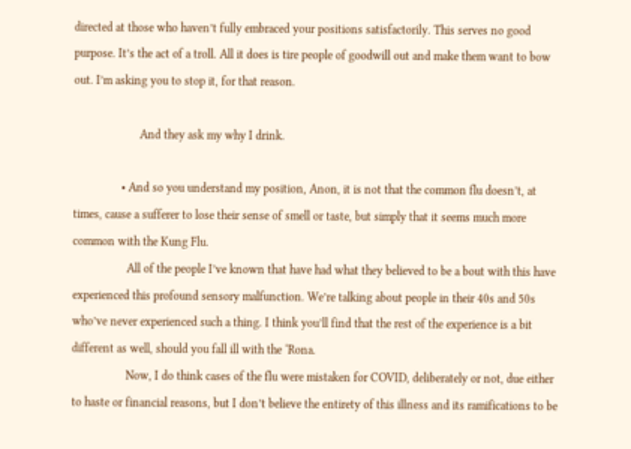directed at those who haven’t fully embraced your positions satisfactorily. This serves no good purpose. It’s the act of a troll. All it does is tire people of goodwill out and make them want to bow out. I’m asking you to stop it, for that reason.

                      And they ask my why I drink.

                • And so you understand my position, Anon, it is not that the common flu doesn’t, at times, cause a sufferer to lose their sense of smell or taste, but simply that it seems much more common with the Kung Flu.
                  All of the people I’ve known that have had what they believed to be a bout with this have experienced this profound sensory malfunction. We’re talking about people in their 40s and 50s who’ve never experienced such a thing. I think you’ll find that the rest of the experience is a bit different as well, should you fall ill with the ‘Rona.
                  Now, I do think cases of the flu were mistaken for COVID, deliberately or not, due either to haste or financial reasons, but I don’t believe the entirety of this illness and its ramifications to be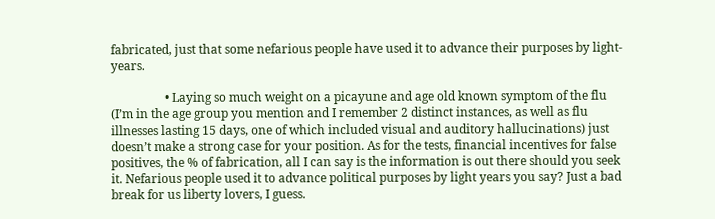fabricated, just that some nefarious people have used it to advance their purposes by light-years.

                  • Laying so much weight on a picayune and age old known symptom of the flu (I’m in the age group you mention and I remember 2 distinct instances, as well as flu illnesses lasting 15 days, one of which included visual and auditory hallucinations) just doesn’t make a strong case for your position. As for the tests, financial incentives for false positives, the % of fabrication, all I can say is the information is out there should you seek it. Nefarious people used it to advance political purposes by light years you say? Just a bad break for us liberty lovers, I guess.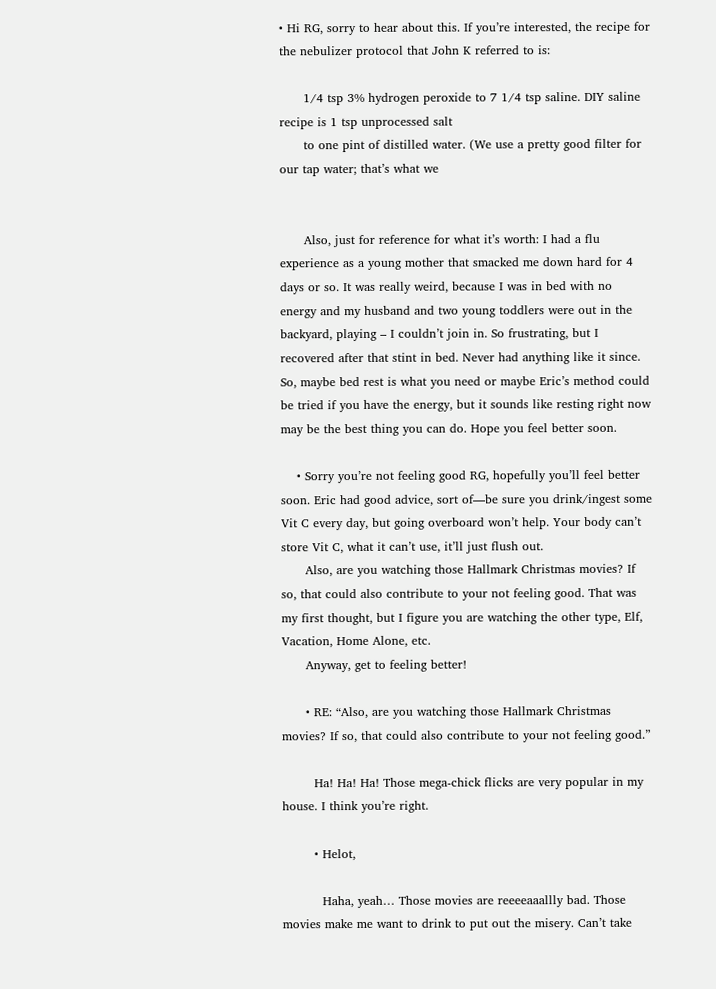• Hi RG, sorry to hear about this. If you’re interested, the recipe for the nebulizer protocol that John K referred to is:

      1/4 tsp 3% hydrogen peroxide to 7 1/4 tsp saline. DIY saline recipe is 1 tsp unprocessed salt
      to one pint of distilled water. (We use a pretty good filter for our tap water; that’s what we


      Also, just for reference for what it’s worth: I had a flu experience as a young mother that smacked me down hard for 4 days or so. It was really weird, because I was in bed with no energy and my husband and two young toddlers were out in the backyard, playing – I couldn’t join in. So frustrating, but I recovered after that stint in bed. Never had anything like it since. So, maybe bed rest is what you need or maybe Eric’s method could be tried if you have the energy, but it sounds like resting right now may be the best thing you can do. Hope you feel better soon.

    • Sorry you’re not feeling good RG, hopefully you’ll feel better soon. Eric had good advice, sort of—be sure you drink/ingest some Vit C every day, but going overboard won’t help. Your body can’t store Vit C, what it can’t use, it’ll just flush out.
      Also, are you watching those Hallmark Christmas movies? If so, that could also contribute to your not feeling good. That was my first thought, but I figure you are watching the other type, Elf, Vacation, Home Alone, etc.
      Anyway, get to feeling better!

      • RE: “Also, are you watching those Hallmark Christmas movies? If so, that could also contribute to your not feeling good.”

        Ha! Ha! Ha! Those mega-chick flicks are very popular in my house. I think you’re right.

        • Helot,

          Haha, yeah… Those movies are reeeeaaallly bad. Those movies make me want to drink to put out the misery. Can’t take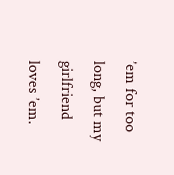’em for too long, but my girlfriend loves ’em.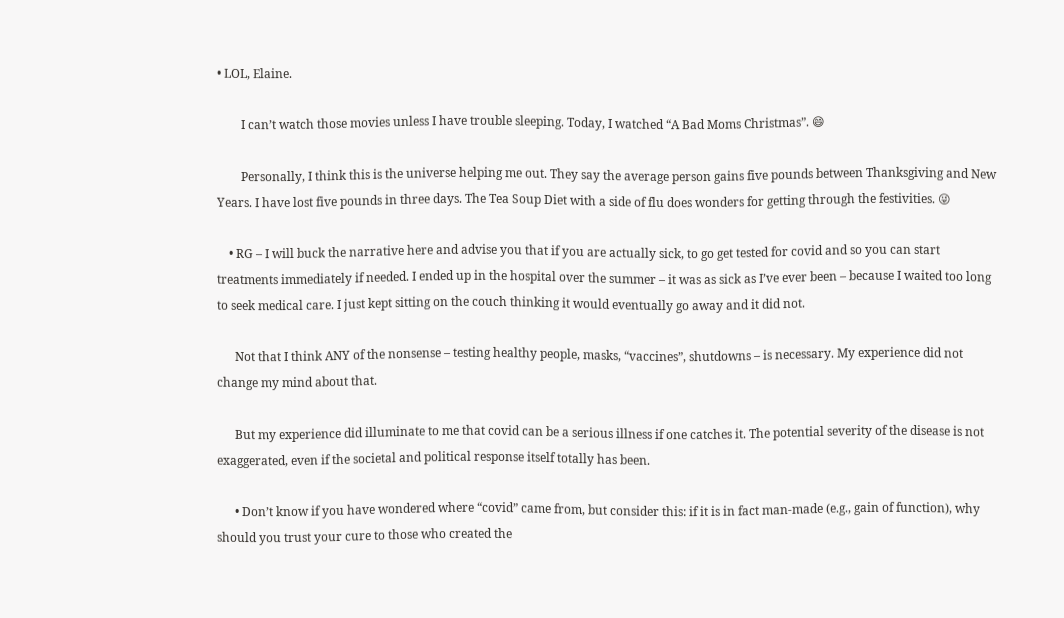• LOL, Elaine.

        I can’t watch those movies unless I have trouble sleeping. Today, I watched “A Bad Moms Christmas”. 😄

        Personally, I think this is the universe helping me out. They say the average person gains five pounds between Thanksgiving and New Years. I have lost five pounds in three days. The Tea Soup Diet with a side of flu does wonders for getting through the festivities. 😜

    • RG – I will buck the narrative here and advise you that if you are actually sick, to go get tested for covid and so you can start treatments immediately if needed. I ended up in the hospital over the summer – it was as sick as I’ve ever been – because I waited too long to seek medical care. I just kept sitting on the couch thinking it would eventually go away and it did not.

      Not that I think ANY of the nonsense – testing healthy people, masks, “vaccines”, shutdowns – is necessary. My experience did not change my mind about that.

      But my experience did illuminate to me that covid can be a serious illness if one catches it. The potential severity of the disease is not exaggerated, even if the societal and political response itself totally has been.

      • Don’t know if you have wondered where “covid” came from, but consider this: if it is in fact man-made (e.g., gain of function), why should you trust your cure to those who created the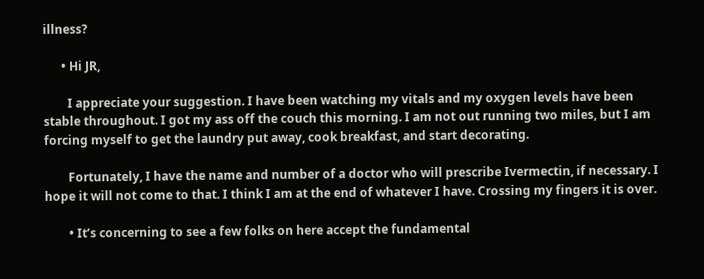illness?

      • Hi JR,

        I appreciate your suggestion. I have been watching my vitals and my oxygen levels have been stable throughout. I got my ass off the couch this morning. I am not out running two miles, but I am forcing myself to get the laundry put away, cook breakfast, and start decorating.

        Fortunately, I have the name and number of a doctor who will prescribe Ivermectin, if necessary. I hope it will not come to that. I think I am at the end of whatever I have. Crossing my fingers it is over.

        • It’s concerning to see a few folks on here accept the fundamental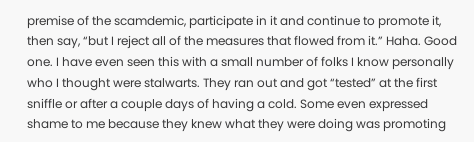premise of the scamdemic, participate in it and continue to promote it, then say, “but I reject all of the measures that flowed from it.” Haha. Good one. I have even seen this with a small number of folks I know personally who I thought were stalwarts. They ran out and got “tested” at the first sniffle or after a couple days of having a cold. Some even expressed shame to me because they knew what they were doing was promoting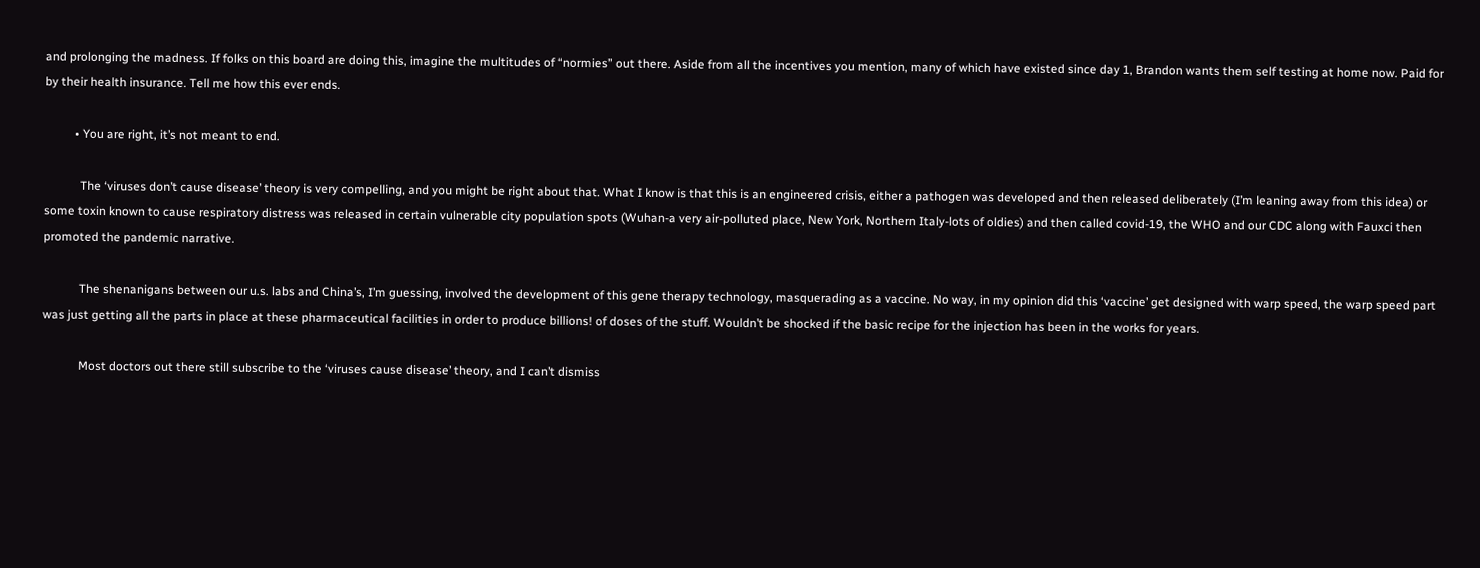and prolonging the madness. If folks on this board are doing this, imagine the multitudes of “normies” out there. Aside from all the incentives you mention, many of which have existed since day 1, Brandon wants them self testing at home now. Paid for by their health insurance. Tell me how this ever ends.

          • You are right, it’s not meant to end.

            The ‘viruses don’t cause disease’ theory is very compelling, and you might be right about that. What I know is that this is an engineered crisis, either a pathogen was developed and then released deliberately (I’m leaning away from this idea) or some toxin known to cause respiratory distress was released in certain vulnerable city population spots (Wuhan-a very air-polluted place, New York, Northern Italy-lots of oldies) and then called covid-19, the WHO and our CDC along with Fauxci then promoted the pandemic narrative.

            The shenanigans between our u.s. labs and China’s, I’m guessing, involved the development of this gene therapy technology, masquerading as a vaccine. No way, in my opinion did this ‘vaccine’ get designed with warp speed, the warp speed part was just getting all the parts in place at these pharmaceutical facilities in order to produce billions! of doses of the stuff. Wouldn’t be shocked if the basic recipe for the injection has been in the works for years.

            Most doctors out there still subscribe to the ‘viruses cause disease’ theory, and I can’t dismiss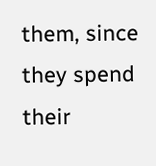them, since they spend their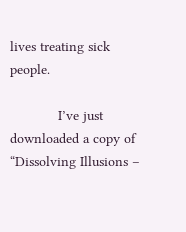lives treating sick people.

            I’ve just downloaded a copy of “Dissolving Illusions –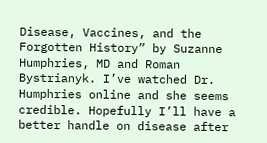Disease, Vaccines, and the Forgotten History” by Suzanne Humphries, MD and Roman Bystrianyk. I’ve watched Dr. Humphries online and she seems credible. Hopefully I’ll have a better handle on disease after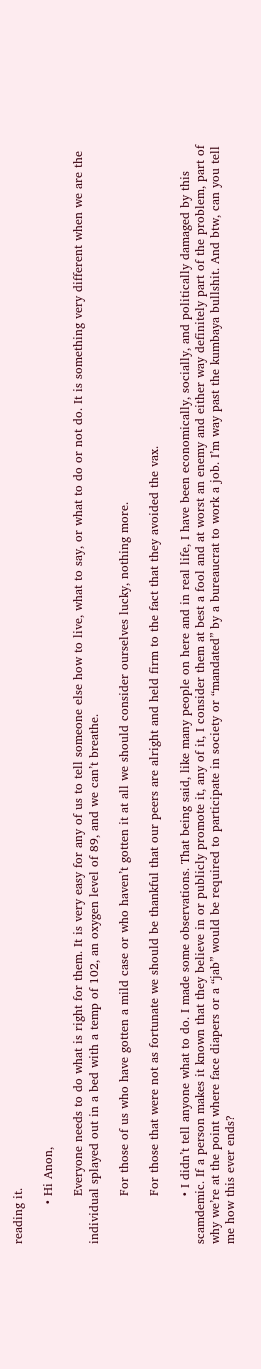reading it.

          • Hi Anon,

            Everyone needs to do what is right for them. It is very easy for any of us to tell someone else how to live, what to say, or what to do or not do. It is something very different when we are the individual splayed out in a bed with a temp of 102, an oxygen level of 89, and we can’t breathe.

            For those of us who have gotten a mild case or who haven’t gotten it at all we should consider ourselves lucky, nothing more.

            For those that were not as fortunate we should be thankful that our peers are alright and held firm to the fact that they avoided the vax.

            • I didn’t tell anyone what to do. I made some observations. That being said, like many people on here and in real life, I have been economically, socially, and politically damaged by this scamdemic. If a person makes it known that they believe in or publicly promote it, any of it, I consider them at best a fool and at worst an enemy and either way definitely part of the problem, part of why we’re at the point where face diapers or a “jab” would be required to participate in society or “mandated” by a bureaucrat to work a job. I’m way past the kumbaya bullshit. And btw, can you tell me how this ever ends?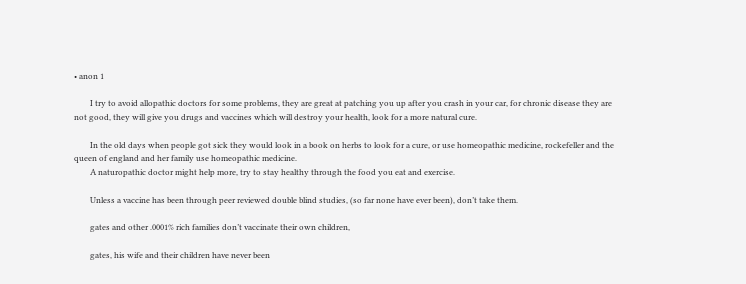• anon 1

        I try to avoid allopathic doctors for some problems, they are great at patching you up after you crash in your car, for chronic disease they are not good, they will give you drugs and vaccines which will destroy your health, look for a more natural cure.

        In the old days when people got sick they would look in a book on herbs to look for a cure, or use homeopathic medicine, rockefeller and the queen of england and her family use homeopathic medicine.
        A naturopathic doctor might help more, try to stay healthy through the food you eat and exercise.

        Unless a vaccine has been through peer reviewed double blind studies, (so far none have ever been), don’t take them.

        gates and other .0001% rich families don’t vaccinate their own children,

        gates, his wife and their children have never been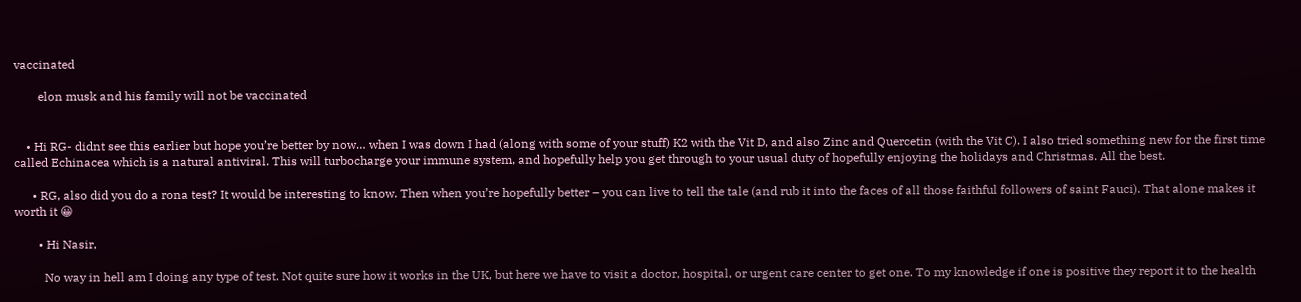vaccinated

        elon musk and his family will not be vaccinated


    • Hi RG- didnt see this earlier but hope you’re better by now… when I was down I had (along with some of your stuff) K2 with the Vit D, and also Zinc and Quercetin (with the Vit C). I also tried something new for the first time called Echinacea which is a natural antiviral. This will turbocharge your immune system, and hopefully help you get through to your usual duty of hopefully enjoying the holidays and Christmas. All the best.

      • RG, also did you do a rona test? It would be interesting to know. Then when you’re hopefully better – you can live to tell the tale (and rub it into the faces of all those faithful followers of saint Fauci). That alone makes it worth it 😀

        • Hi Nasir,

          No way in hell am I doing any type of test. Not quite sure how it works in the UK, but here we have to visit a doctor, hospital, or urgent care center to get one. To my knowledge if one is positive they report it to the health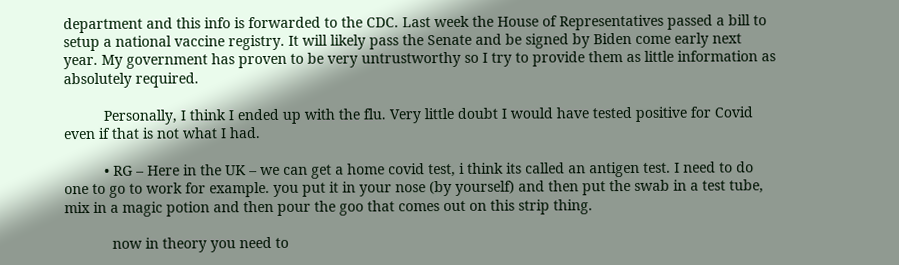department and this info is forwarded to the CDC. Last week the House of Representatives passed a bill to setup a national vaccine registry. It will likely pass the Senate and be signed by Biden come early next year. My government has proven to be very untrustworthy so I try to provide them as little information as absolutely required.

          Personally, I think I ended up with the flu. Very little doubt I would have tested positive for Covid even if that is not what I had.

          • RG – Here in the UK – we can get a home covid test, i think its called an antigen test. I need to do one to go to work for example. you put it in your nose (by yourself) and then put the swab in a test tube, mix in a magic potion and then pour the goo that comes out on this strip thing.

            now in theory you need to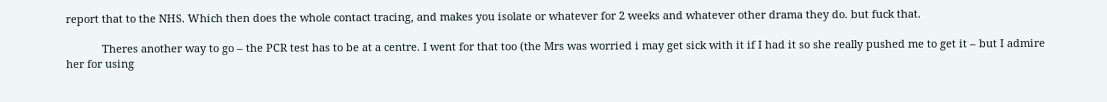report that to the NHS. Which then does the whole contact tracing, and makes you isolate or whatever for 2 weeks and whatever other drama they do. but fuck that.

            Theres another way to go – the PCR test has to be at a centre. I went for that too (the Mrs was worried i may get sick with it if I had it so she really pushed me to get it – but I admire her for using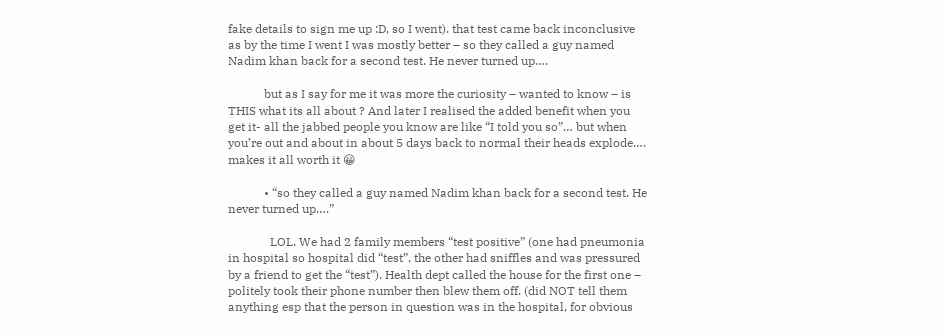fake details to sign me up :D, so I went). that test came back inconclusive as by the time I went I was mostly better – so they called a guy named Nadim khan back for a second test. He never turned up….

            but as I say for me it was more the curiosity – wanted to know – is THIS what its all about ? And later I realised the added benefit when you get it- all the jabbed people you know are like “I told you so”… but when you’re out and about in about 5 days back to normal their heads explode…. makes it all worth it 😀

            • “so they called a guy named Nadim khan back for a second test. He never turned up….”

              LOL. We had 2 family members “test positive” (one had pneumonia in hospital so hospital did “test”, the other had sniffles and was pressured by a friend to get the “test”). Health dept called the house for the first one – politely took their phone number then blew them off. (did NOT tell them anything esp that the person in question was in the hospital, for obvious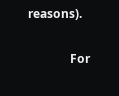reasons).

              For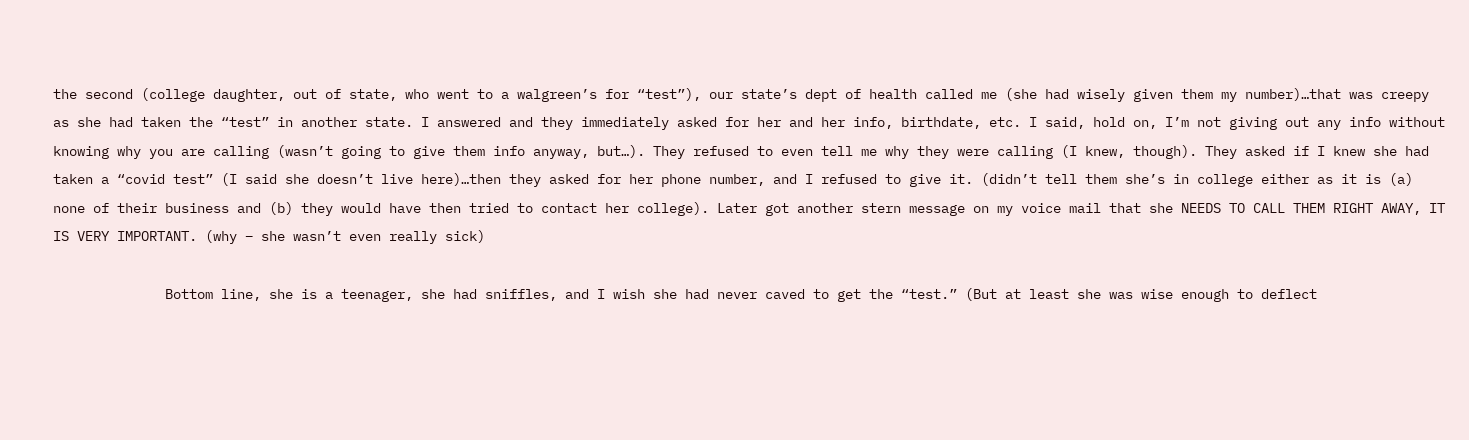the second (college daughter, out of state, who went to a walgreen’s for “test”), our state’s dept of health called me (she had wisely given them my number)…that was creepy as she had taken the “test” in another state. I answered and they immediately asked for her and her info, birthdate, etc. I said, hold on, I’m not giving out any info without knowing why you are calling (wasn’t going to give them info anyway, but…). They refused to even tell me why they were calling (I knew, though). They asked if I knew she had taken a “covid test” (I said she doesn’t live here)…then they asked for her phone number, and I refused to give it. (didn’t tell them she’s in college either as it is (a) none of their business and (b) they would have then tried to contact her college). Later got another stern message on my voice mail that she NEEDS TO CALL THEM RIGHT AWAY, IT IS VERY IMPORTANT. (why – she wasn’t even really sick)

              Bottom line, she is a teenager, she had sniffles, and I wish she had never caved to get the “test.” (But at least she was wise enough to deflect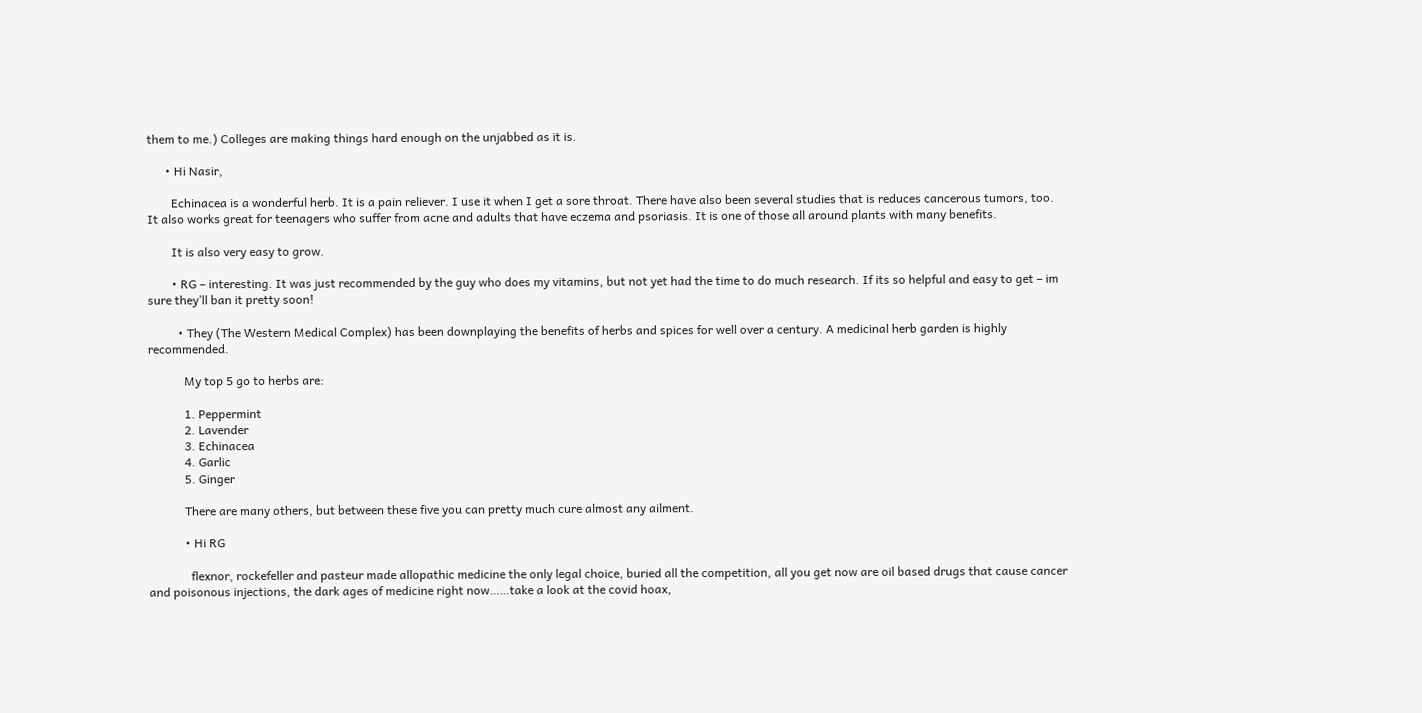them to me.) Colleges are making things hard enough on the unjabbed as it is.

      • Hi Nasir,

        Echinacea is a wonderful herb. It is a pain reliever. I use it when I get a sore throat. There have also been several studies that is reduces cancerous tumors, too. It also works great for teenagers who suffer from acne and adults that have eczema and psoriasis. It is one of those all around plants with many benefits.

        It is also very easy to grow.

        • RG – interesting. It was just recommended by the guy who does my vitamins, but not yet had the time to do much research. If its so helpful and easy to get – im sure they’ll ban it pretty soon!

          • They (The Western Medical Complex) has been downplaying the benefits of herbs and spices for well over a century. A medicinal herb garden is highly recommended.

            My top 5 go to herbs are:

            1. Peppermint
            2. Lavender
            3. Echinacea
            4. Garlic
            5. Ginger

            There are many others, but between these five you can pretty much cure almost any ailment.

            • Hi RG

              flexnor, rockefeller and pasteur made allopathic medicine the only legal choice, buried all the competition, all you get now are oil based drugs that cause cancer and poisonous injections, the dark ages of medicine right now……take a look at the covid hoax,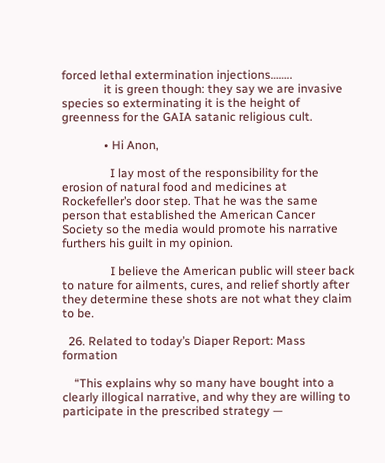forced lethal extermination injections……..
              it is green though: they say we are invasive species so exterminating it is the height of greenness for the GAIA satanic religious cult.

              • Hi Anon,

                I lay most of the responsibility for the erosion of natural food and medicines at Rockefeller’s door step. That he was the same person that established the American Cancer Society so the media would promote his narrative furthers his guilt in my opinion.

                I believe the American public will steer back to nature for ailments, cures, and relief shortly after they determine these shots are not what they claim to be.

  26. Related to today’s Diaper Report: Mass formation

    “This explains why so many have bought into a clearly illogical narrative, and why they are willing to participate in the prescribed strategy —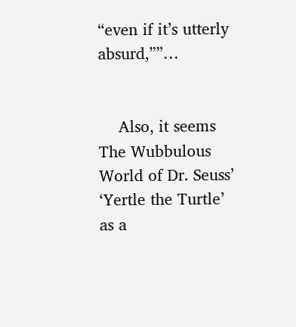“even if it’s utterly absurd,””…


    Also, it seems The Wubbulous World of Dr. Seuss’ ‘Yertle the Turtle’ as a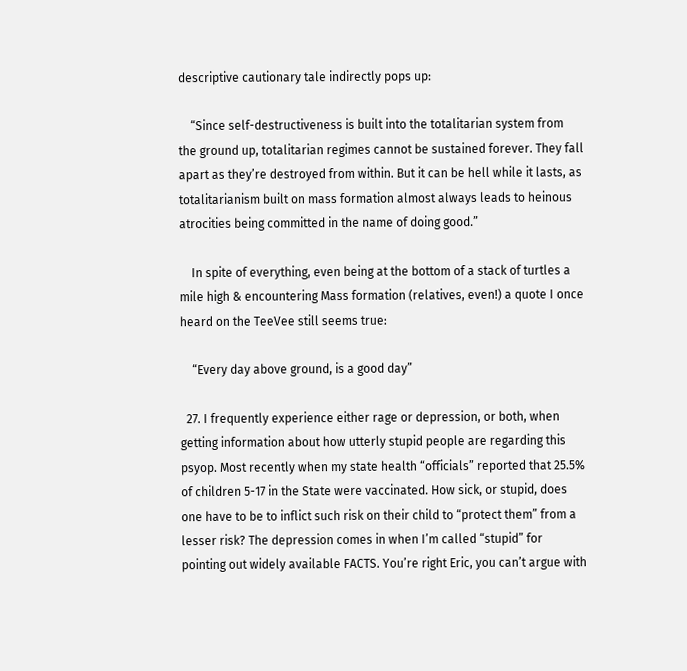descriptive cautionary tale indirectly pops up:

    “Since self-destructiveness is built into the totalitarian system from the ground up, totalitarian regimes cannot be sustained forever. They fall apart as they’re destroyed from within. But it can be hell while it lasts, as totalitarianism built on mass formation almost always leads to heinous atrocities being committed in the name of doing good.”

    In spite of everything, even being at the bottom of a stack of turtles a mile high & encountering Mass formation (relatives, even!) a quote I once heard on the TeeVee still seems true:

    “Every day above ground, is a good day”

  27. I frequently experience either rage or depression, or both, when getting information about how utterly stupid people are regarding this psyop. Most recently when my state health “officials” reported that 25.5% of children 5-17 in the State were vaccinated. How sick, or stupid, does one have to be to inflict such risk on their child to “protect them” from a lesser risk? The depression comes in when I’m called “stupid” for pointing out widely available FACTS. You’re right Eric, you can’t argue with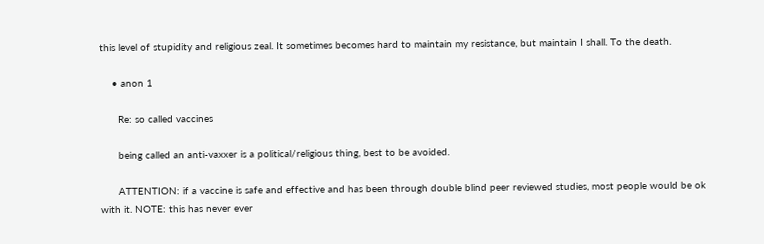this level of stupidity and religious zeal. It sometimes becomes hard to maintain my resistance, but maintain I shall. To the death.

    • anon 1

      Re: so called vaccines

      being called an anti-vaxxer is a political/religious thing, best to be avoided.

      ATTENTION: if a vaccine is safe and effective and has been through double blind peer reviewed studies, most people would be ok with it. NOTE: this has never ever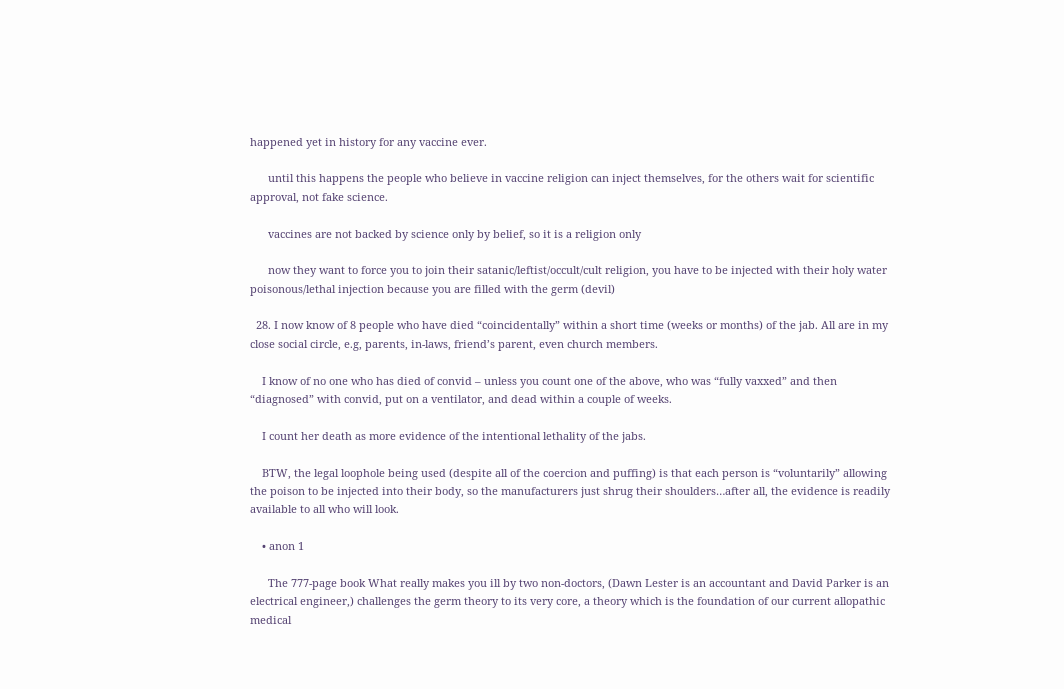happened yet in history for any vaccine ever.

      until this happens the people who believe in vaccine religion can inject themselves, for the others wait for scientific approval, not fake science.

      vaccines are not backed by science only by belief, so it is a religion only

      now they want to force you to join their satanic/leftist/occult/cult religion, you have to be injected with their holy water poisonous/lethal injection because you are filled with the germ (devil)

  28. I now know of 8 people who have died “coincidentally” within a short time (weeks or months) of the jab. All are in my close social circle, e.g, parents, in-laws, friend’s parent, even church members.

    I know of no one who has died of convid – unless you count one of the above, who was “fully vaxxed” and then “diagnosed” with convid, put on a ventilator, and dead within a couple of weeks.

    I count her death as more evidence of the intentional lethality of the jabs.

    BTW, the legal loophole being used (despite all of the coercion and puffing) is that each person is “voluntarily” allowing the poison to be injected into their body, so the manufacturers just shrug their shoulders…after all, the evidence is readily available to all who will look.

    • anon 1

      The 777-page book What really makes you ill by two non-doctors, (Dawn Lester is an accountant and David Parker is an electrical engineer,) challenges the germ theory to its very core, a theory which is the foundation of our current allopathic medical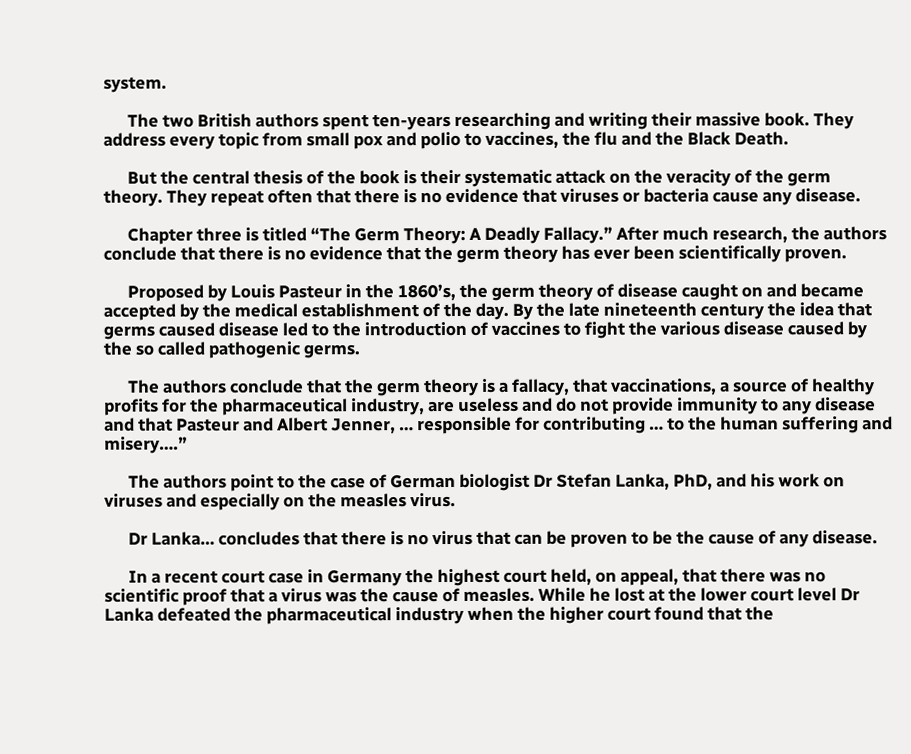system.

      The two British authors spent ten-years researching and writing their massive book. They address every topic from small pox and polio to vaccines, the flu and the Black Death.

      But the central thesis of the book is their systematic attack on the veracity of the germ theory. They repeat often that there is no evidence that viruses or bacteria cause any disease.

      Chapter three is titled “The Germ Theory: A Deadly Fallacy.” After much research, the authors conclude that there is no evidence that the germ theory has ever been scientifically proven.

      Proposed by Louis Pasteur in the 1860’s, the germ theory of disease caught on and became accepted by the medical establishment of the day. By the late nineteenth century the idea that germs caused disease led to the introduction of vaccines to fight the various disease caused by the so called pathogenic germs.

      The authors conclude that the germ theory is a fallacy, that vaccinations, a source of healthy profits for the pharmaceutical industry, are useless and do not provide immunity to any disease and that Pasteur and Albert Jenner, … responsible for contributing … to the human suffering and misery….”

      The authors point to the case of German biologist Dr Stefan Lanka, PhD, and his work on viruses and especially on the measles virus.

      Dr Lanka… concludes that there is no virus that can be proven to be the cause of any disease.

      In a recent court case in Germany the highest court held, on appeal, that there was no scientific proof that a virus was the cause of measles. While he lost at the lower court level Dr Lanka defeated the pharmaceutical industry when the higher court found that the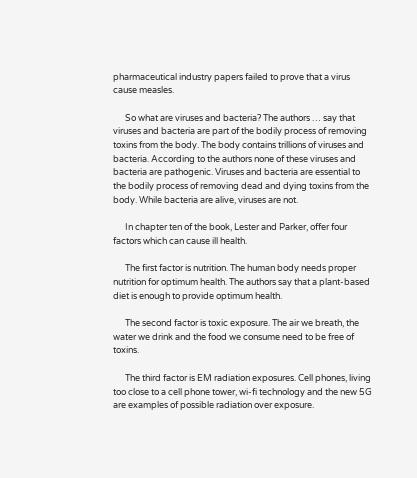pharmaceutical industry papers failed to prove that a virus cause measles.

      So what are viruses and bacteria? The authors … say that viruses and bacteria are part of the bodily process of removing toxins from the body. The body contains trillions of viruses and bacteria. According to the authors none of these viruses and bacteria are pathogenic. Viruses and bacteria are essential to the bodily process of removing dead and dying toxins from the body. While bacteria are alive, viruses are not.

      In chapter ten of the book, Lester and Parker, offer four factors which can cause ill health.

      The first factor is nutrition. The human body needs proper nutrition for optimum health. The authors say that a plant-based diet is enough to provide optimum health.

      The second factor is toxic exposure. The air we breath, the water we drink and the food we consume need to be free of toxins.

      The third factor is EM radiation exposures. Cell phones, living too close to a cell phone tower, wi-fi technology and the new 5G are examples of possible radiation over exposure.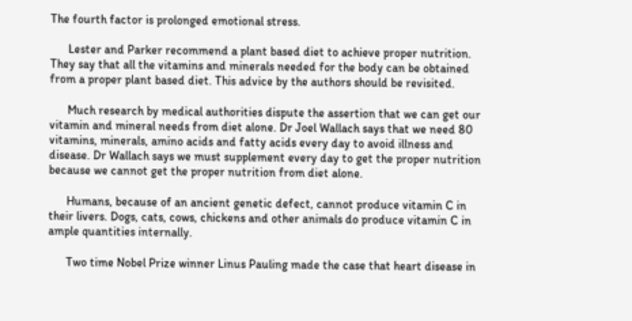The fourth factor is prolonged emotional stress.

      Lester and Parker recommend a plant based diet to achieve proper nutrition. They say that all the vitamins and minerals needed for the body can be obtained from a proper plant based diet. This advice by the authors should be revisited.

      Much research by medical authorities dispute the assertion that we can get our vitamin and mineral needs from diet alone. Dr Joel Wallach says that we need 80 vitamins, minerals, amino acids and fatty acids every day to avoid illness and disease. Dr Wallach says we must supplement every day to get the proper nutrition because we cannot get the proper nutrition from diet alone.

      Humans, because of an ancient genetic defect, cannot produce vitamin C in their livers. Dogs, cats, cows, chickens and other animals do produce vitamin C in ample quantities internally.

      Two time Nobel Prize winner Linus Pauling made the case that heart disease in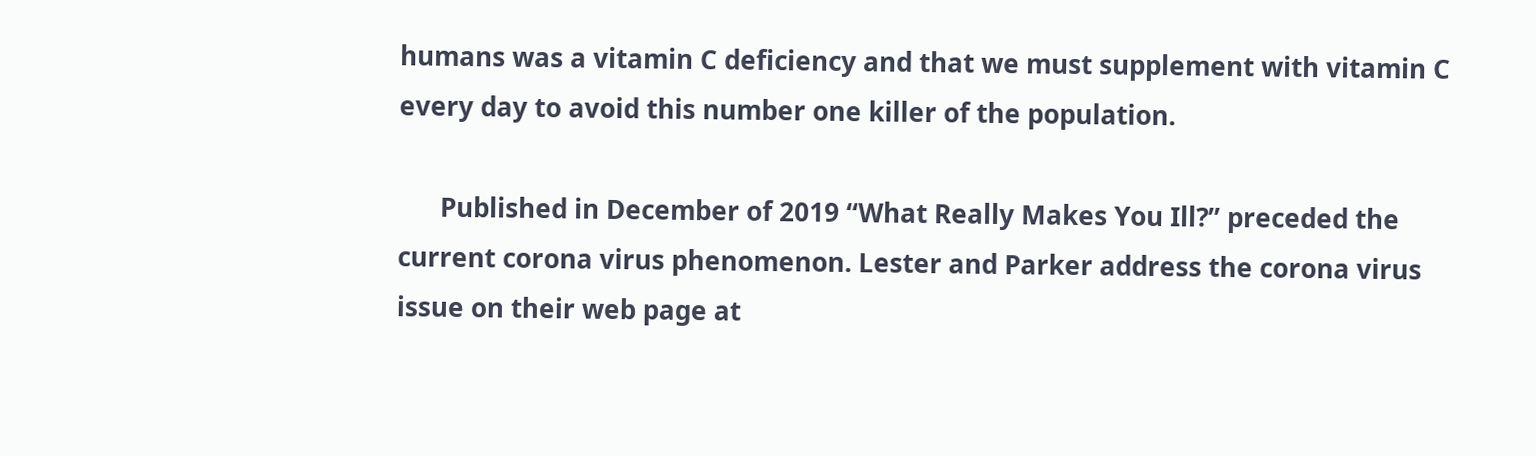humans was a vitamin C deficiency and that we must supplement with vitamin C every day to avoid this number one killer of the population.

      Published in December of 2019 “What Really Makes You Ill?” preceded the current corona virus phenomenon. Lester and Parker address the corona virus issue on their web page at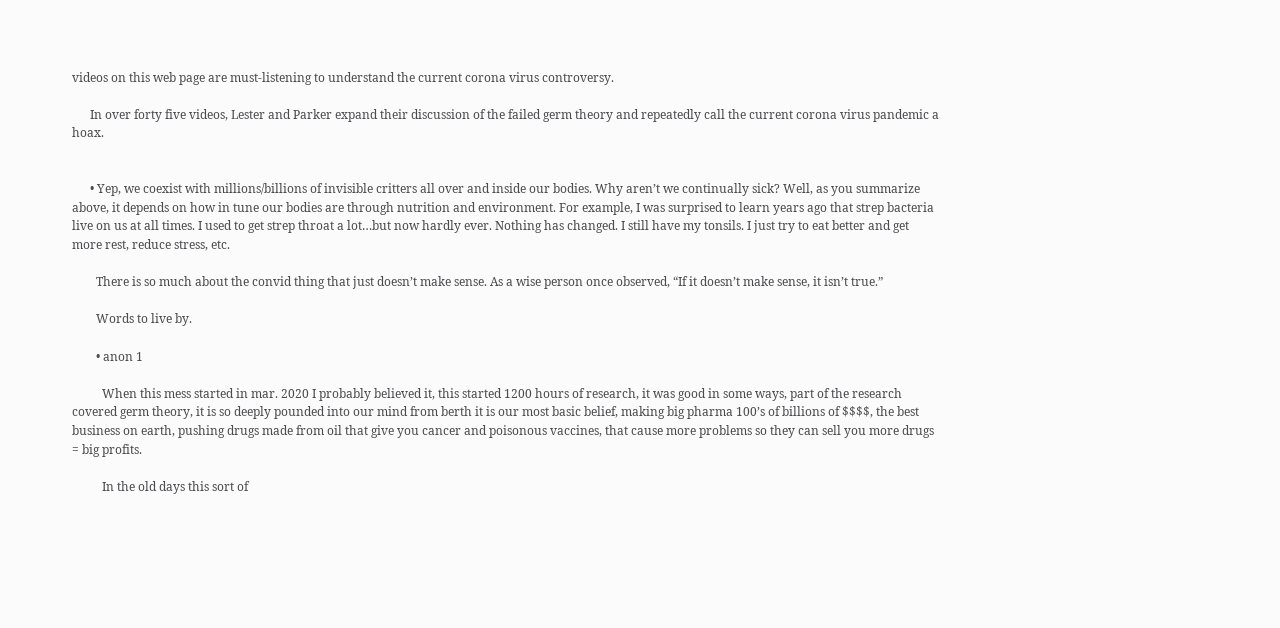videos on this web page are must-listening to understand the current corona virus controversy.

      In over forty five videos, Lester and Parker expand their discussion of the failed germ theory and repeatedly call the current corona virus pandemic a hoax.


      • Yep, we coexist with millions/billions of invisible critters all over and inside our bodies. Why aren’t we continually sick? Well, as you summarize above, it depends on how in tune our bodies are through nutrition and environment. For example, I was surprised to learn years ago that strep bacteria live on us at all times. I used to get strep throat a lot…but now hardly ever. Nothing has changed. I still have my tonsils. I just try to eat better and get more rest, reduce stress, etc.

        There is so much about the convid thing that just doesn’t make sense. As a wise person once observed, “If it doesn’t make sense, it isn’t true.”

        Words to live by.

        • anon 1

          When this mess started in mar. 2020 I probably believed it, this started 1200 hours of research, it was good in some ways, part of the research covered germ theory, it is so deeply pounded into our mind from berth it is our most basic belief, making big pharma 100’s of billions of $$$$, the best business on earth, pushing drugs made from oil that give you cancer and poisonous vaccines, that cause more problems so they can sell you more drugs = big profits.

          In the old days this sort of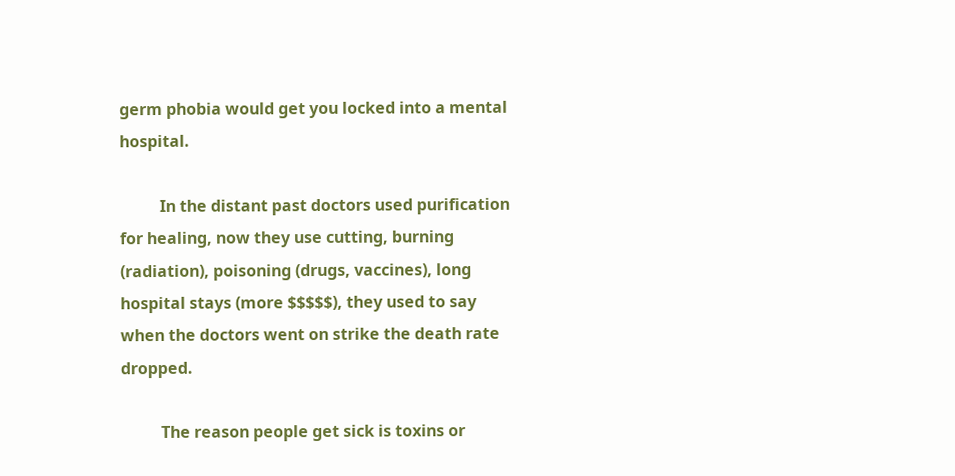germ phobia would get you locked into a mental hospital.

          In the distant past doctors used purification for healing, now they use cutting, burning (radiation), poisoning (drugs, vaccines), long hospital stays (more $$$$$), they used to say when the doctors went on strike the death rate dropped.

          The reason people get sick is toxins or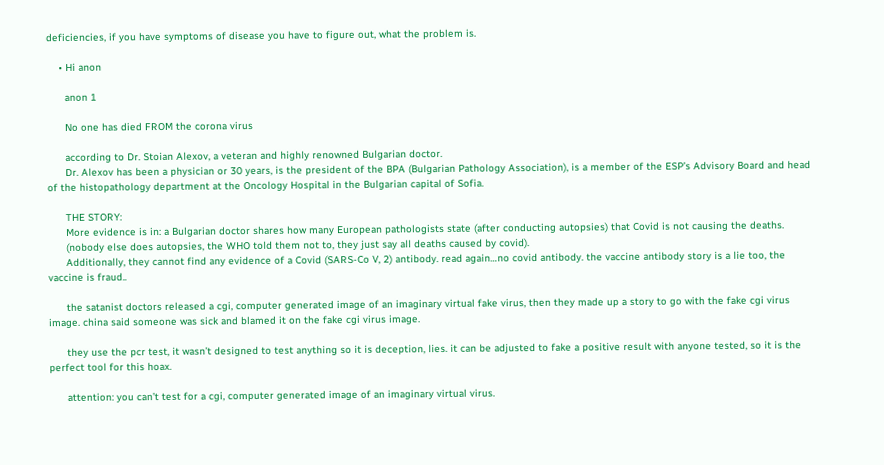deficiencies, if you have symptoms of disease you have to figure out, what the problem is.

    • Hi anon

      anon 1

      No one has died FROM the corona virus

      according to Dr. Stoian Alexov, a veteran and highly renowned Bulgarian doctor.
      Dr. Alexov has been a physician or 30 years, is the president of the BPA (Bulgarian Pathology Association), is a member of the ESP’s Advisory Board and head of the histopathology department at the Oncology Hospital in the Bulgarian capital of Sofia.

      THE STORY:
      More evidence is in: a Bulgarian doctor shares how many European pathologists state (after conducting autopsies) that Covid is not causing the deaths.
      (nobody else does autopsies, the WHO told them not to, they just say all deaths caused by covid).
      Additionally, they cannot find any evidence of a Covid (SARS-Co V, 2) antibody. read again…no covid antibody. the vaccine antibody story is a lie too, the vaccine is fraud..

      the satanist doctors released a cgi, computer generated image of an imaginary virtual fake virus, then they made up a story to go with the fake cgi virus image. china said someone was sick and blamed it on the fake cgi virus image.

      they use the pcr test, it wasn’t designed to test anything so it is deception, lies. it can be adjusted to fake a positive result with anyone tested, so it is the perfect tool for this hoax.

      attention: you can’t test for a cgi, computer generated image of an imaginary virtual virus.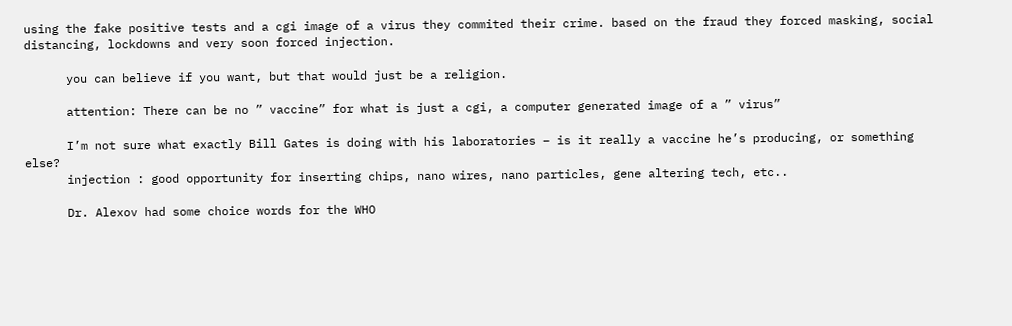using the fake positive tests and a cgi image of a virus they commited their crime. based on the fraud they forced masking, social distancing, lockdowns and very soon forced injection.

      you can believe if you want, but that would just be a religion.

      attention: There can be no ” vaccine” for what is just a cgi, a computer generated image of a ” virus”

      I’m not sure what exactly Bill Gates is doing with his laboratories – is it really a vaccine he’s producing, or something else?
      injection : good opportunity for inserting chips, nano wires, nano particles, gene altering tech, etc..

      Dr. Alexov had some choice words for the WHO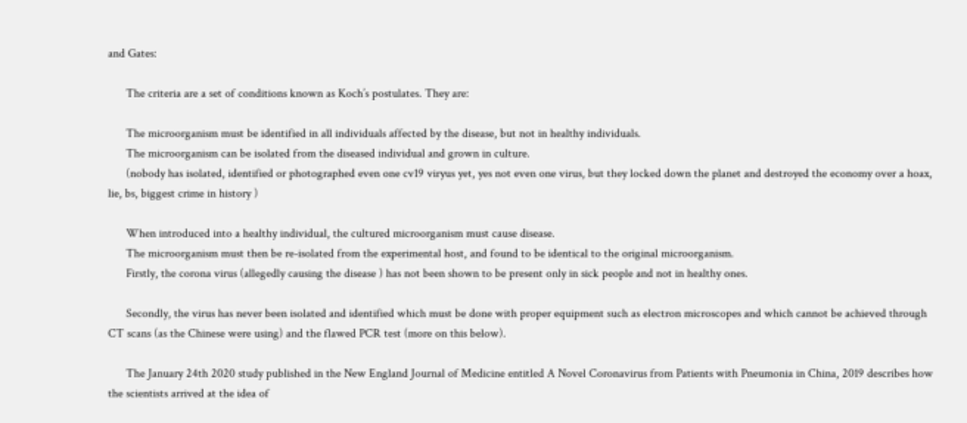and Gates:

      The criteria are a set of conditions known as Koch’s postulates. They are:

      The microorganism must be identified in all individuals affected by the disease, but not in healthy individuals.
      The microorganism can be isolated from the diseased individual and grown in culture.
      (nobody has isolated, identified or photographed even one cv19 viryus yet, yes not even one virus, but they locked down the planet and destroyed the economy over a hoax, lie, bs, biggest crime in history )

      When introduced into a healthy individual, the cultured microorganism must cause disease.
      The microorganism must then be re-isolated from the experimental host, and found to be identical to the original microorganism.
      Firstly, the corona virus (allegedly causing the disease ) has not been shown to be present only in sick people and not in healthy ones.

      Secondly, the virus has never been isolated and identified which must be done with proper equipment such as electron microscopes and which cannot be achieved through CT scans (as the Chinese were using) and the flawed PCR test (more on this below).

      The January 24th 2020 study published in the New England Journal of Medicine entitled A Novel Coronavirus from Patients with Pneumonia in China, 2019 describes how the scientists arrived at the idea of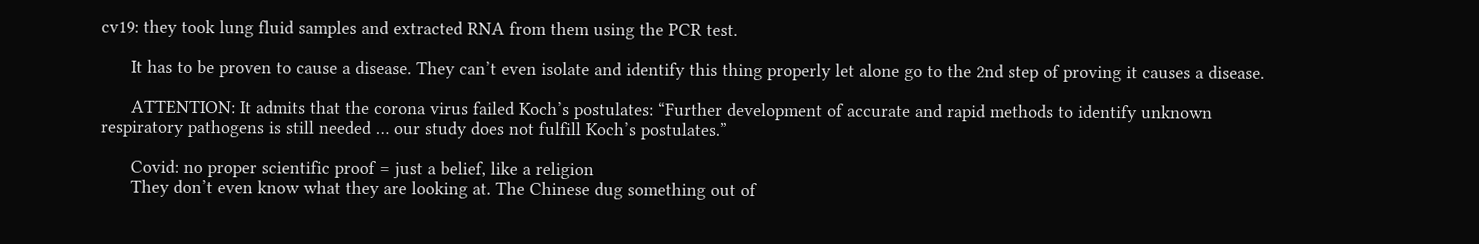cv19: they took lung fluid samples and extracted RNA from them using the PCR test.

      It has to be proven to cause a disease. They can’t even isolate and identify this thing properly let alone go to the 2nd step of proving it causes a disease.

      ATTENTION: It admits that the corona virus failed Koch’s postulates: “Further development of accurate and rapid methods to identify unknown respiratory pathogens is still needed … our study does not fulfill Koch’s postulates.”

      Covid: no proper scientific proof = just a belief, like a religion
      They don’t even know what they are looking at. The Chinese dug something out of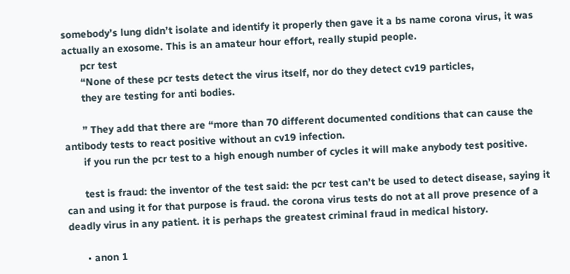somebody’s lung didn’t isolate and identify it properly then gave it a bs name corona virus, it was actually an exosome. This is an amateur hour effort, really stupid people.
      pcr test
      “None of these pcr tests detect the virus itself, nor do they detect cv19 particles,
      they are testing for anti bodies.

      ” They add that there are “more than 70 different documented conditions that can cause the antibody tests to react positive without an cv19 infection.
      if you run the pcr test to a high enough number of cycles it will make anybody test positive.

      test is fraud: the inventor of the test said: the pcr test can’t be used to detect disease, saying it can and using it for that purpose is fraud. the corona virus tests do not at all prove presence of a deadly virus in any patient. it is perhaps the greatest criminal fraud in medical history.

      • anon 1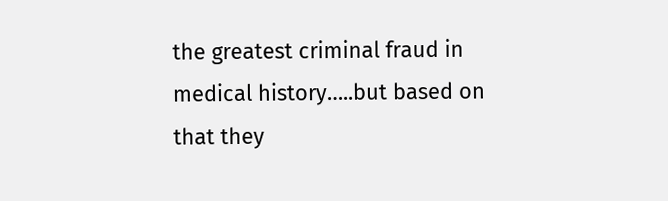the greatest criminal fraud in medical history…..but based on that they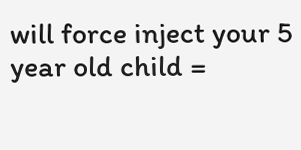will force inject your 5 year old child =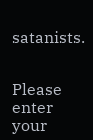satanists.


Please enter your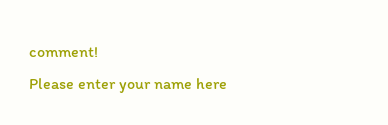comment!
Please enter your name here